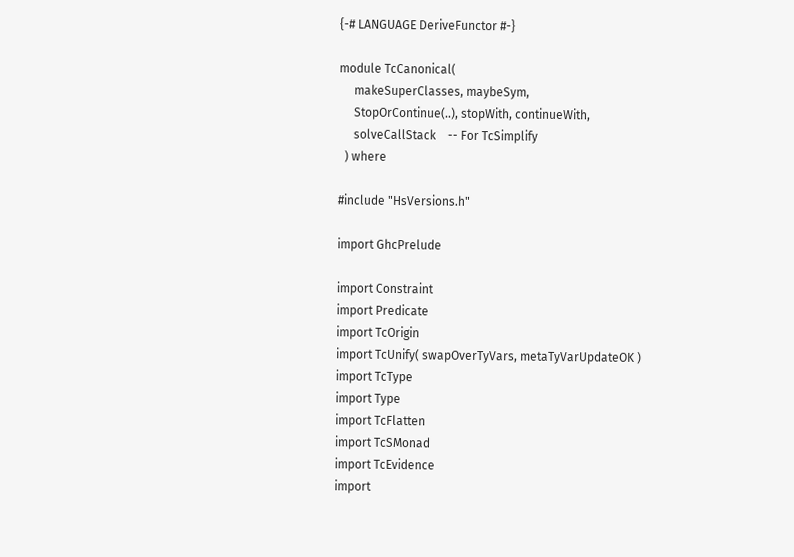{-# LANGUAGE DeriveFunctor #-}

module TcCanonical(
     makeSuperClasses, maybeSym,
     StopOrContinue(..), stopWith, continueWith,
     solveCallStack    -- For TcSimplify
  ) where

#include "HsVersions.h"

import GhcPrelude

import Constraint
import Predicate
import TcOrigin
import TcUnify( swapOverTyVars, metaTyVarUpdateOK )
import TcType
import Type
import TcFlatten
import TcSMonad
import TcEvidence
import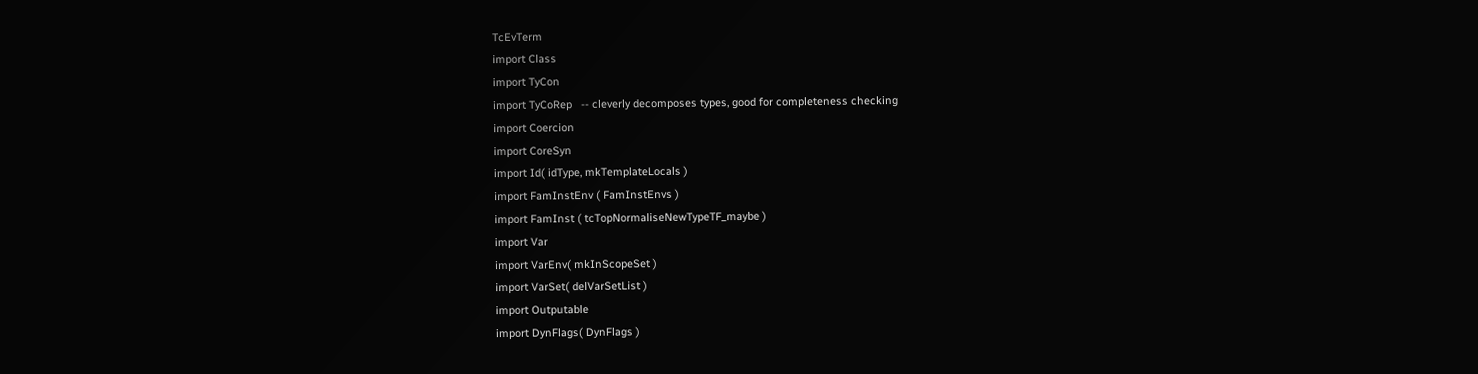TcEvTerm
import Class
import TyCon
import TyCoRep   -- cleverly decomposes types, good for completeness checking
import Coercion
import CoreSyn
import Id( idType, mkTemplateLocals )
import FamInstEnv ( FamInstEnvs )
import FamInst ( tcTopNormaliseNewTypeTF_maybe )
import Var
import VarEnv( mkInScopeSet )
import VarSet( delVarSetList )
import Outputable
import DynFlags( DynFlags )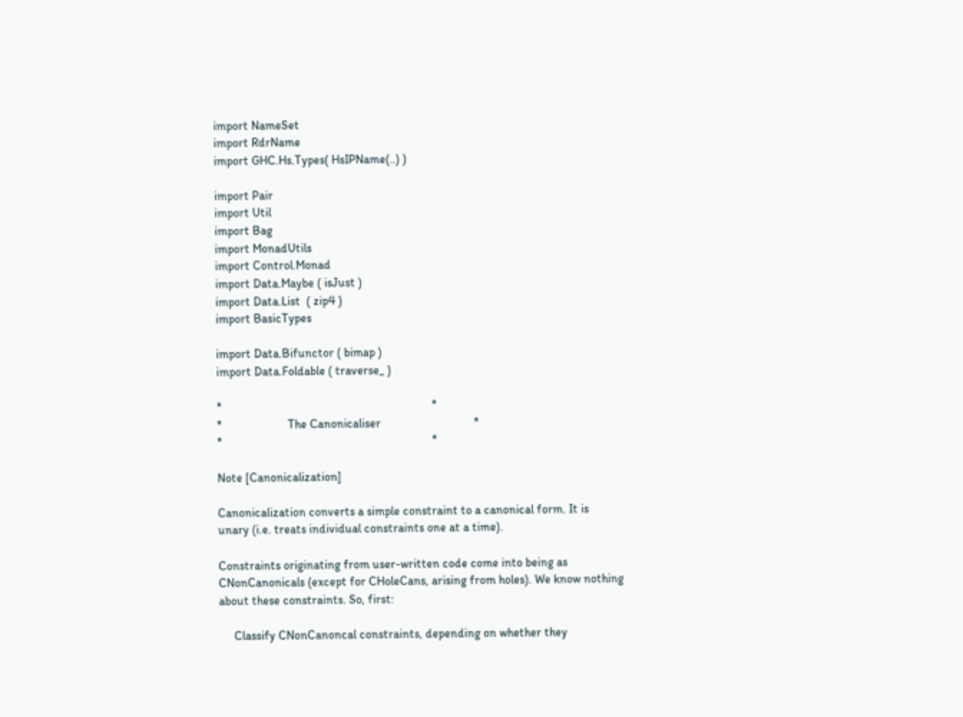import NameSet
import RdrName
import GHC.Hs.Types( HsIPName(..) )

import Pair
import Util
import Bag
import MonadUtils
import Control.Monad
import Data.Maybe ( isJust )
import Data.List  ( zip4 )
import BasicTypes

import Data.Bifunctor ( bimap )
import Data.Foldable ( traverse_ )

*                                                                      *
*                      The Canonicaliser                               *
*                                                                      *

Note [Canonicalization]

Canonicalization converts a simple constraint to a canonical form. It is
unary (i.e. treats individual constraints one at a time).

Constraints originating from user-written code come into being as
CNonCanonicals (except for CHoleCans, arising from holes). We know nothing
about these constraints. So, first:

     Classify CNonCanoncal constraints, depending on whether they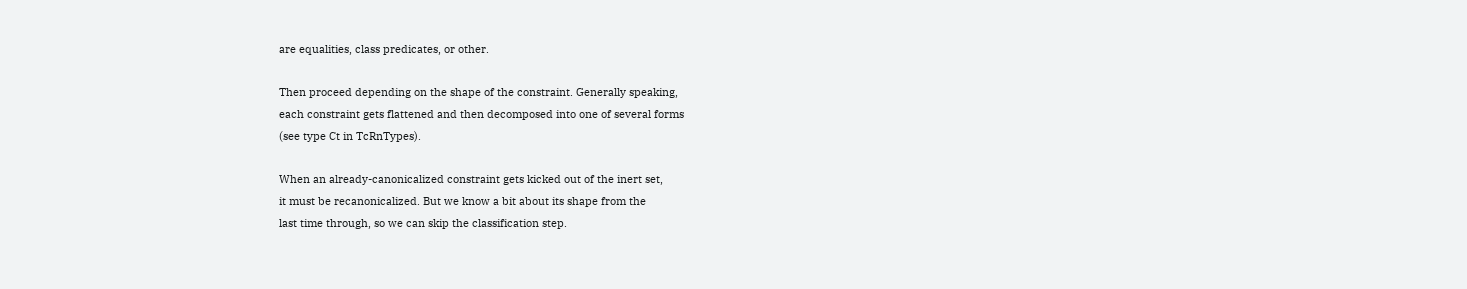are equalities, class predicates, or other.

Then proceed depending on the shape of the constraint. Generally speaking,
each constraint gets flattened and then decomposed into one of several forms
(see type Ct in TcRnTypes).

When an already-canonicalized constraint gets kicked out of the inert set,
it must be recanonicalized. But we know a bit about its shape from the
last time through, so we can skip the classification step.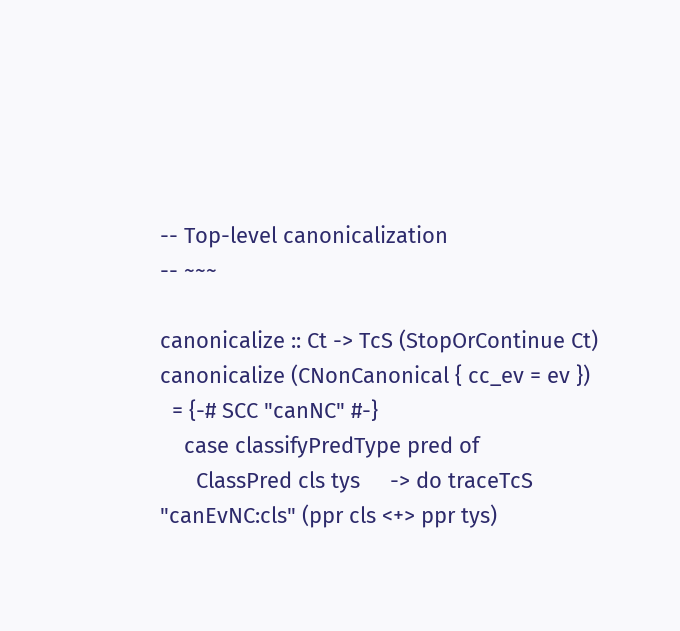-- Top-level canonicalization
-- ~~~

canonicalize :: Ct -> TcS (StopOrContinue Ct)
canonicalize (CNonCanonical { cc_ev = ev })
  = {-# SCC "canNC" #-}
    case classifyPredType pred of
      ClassPred cls tys     -> do traceTcS "canEvNC:cls" (ppr cls <+> ppr tys)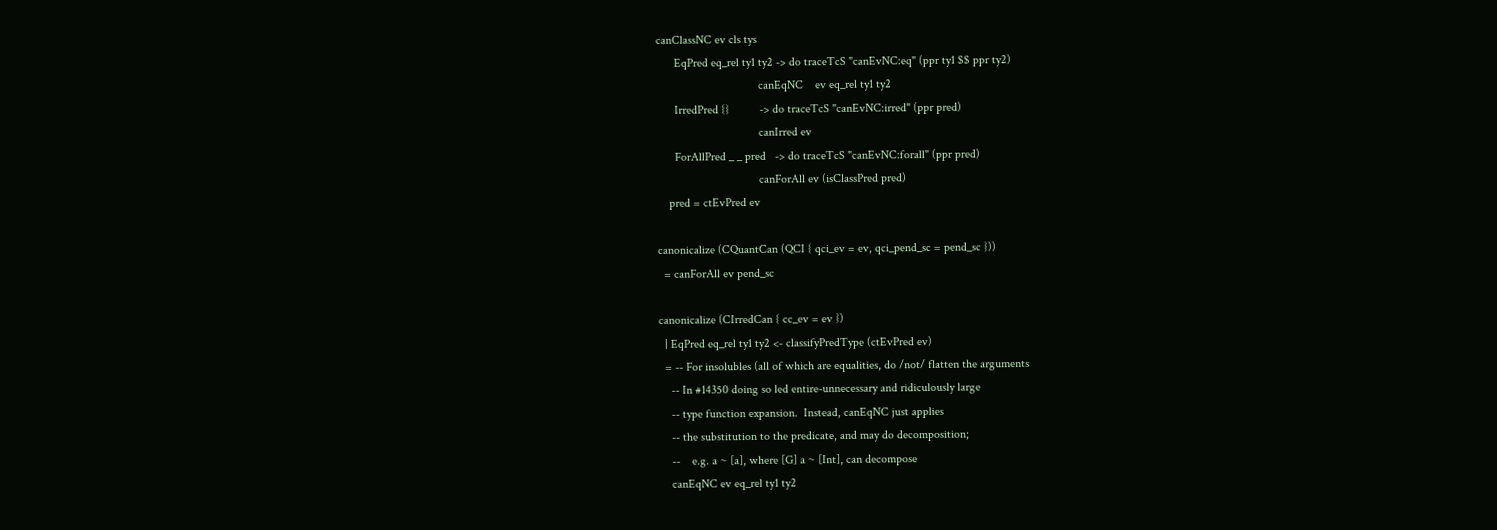canClassNC ev cls tys
      EqPred eq_rel ty1 ty2 -> do traceTcS "canEvNC:eq" (ppr ty1 $$ ppr ty2)
                                  canEqNC    ev eq_rel ty1 ty2
      IrredPred {}          -> do traceTcS "canEvNC:irred" (ppr pred)
                                  canIrred ev
      ForAllPred _ _ pred   -> do traceTcS "canEvNC:forall" (ppr pred)
                                  canForAll ev (isClassPred pred)
    pred = ctEvPred ev

canonicalize (CQuantCan (QCI { qci_ev = ev, qci_pend_sc = pend_sc }))
  = canForAll ev pend_sc

canonicalize (CIrredCan { cc_ev = ev })
  | EqPred eq_rel ty1 ty2 <- classifyPredType (ctEvPred ev)
  = -- For insolubles (all of which are equalities, do /not/ flatten the arguments
    -- In #14350 doing so led entire-unnecessary and ridiculously large
    -- type function expansion.  Instead, canEqNC just applies
    -- the substitution to the predicate, and may do decomposition;
    --    e.g. a ~ [a], where [G] a ~ [Int], can decompose
    canEqNC ev eq_rel ty1 ty2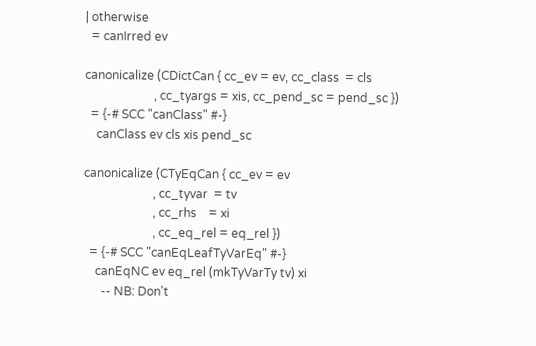| otherwise
  = canIrred ev

canonicalize (CDictCan { cc_ev = ev, cc_class  = cls
                       , cc_tyargs = xis, cc_pend_sc = pend_sc })
  = {-# SCC "canClass" #-}
    canClass ev cls xis pend_sc

canonicalize (CTyEqCan { cc_ev = ev
                       , cc_tyvar  = tv
                       , cc_rhs    = xi
                       , cc_eq_rel = eq_rel })
  = {-# SCC "canEqLeafTyVarEq" #-}
    canEqNC ev eq_rel (mkTyVarTy tv) xi
      -- NB: Don't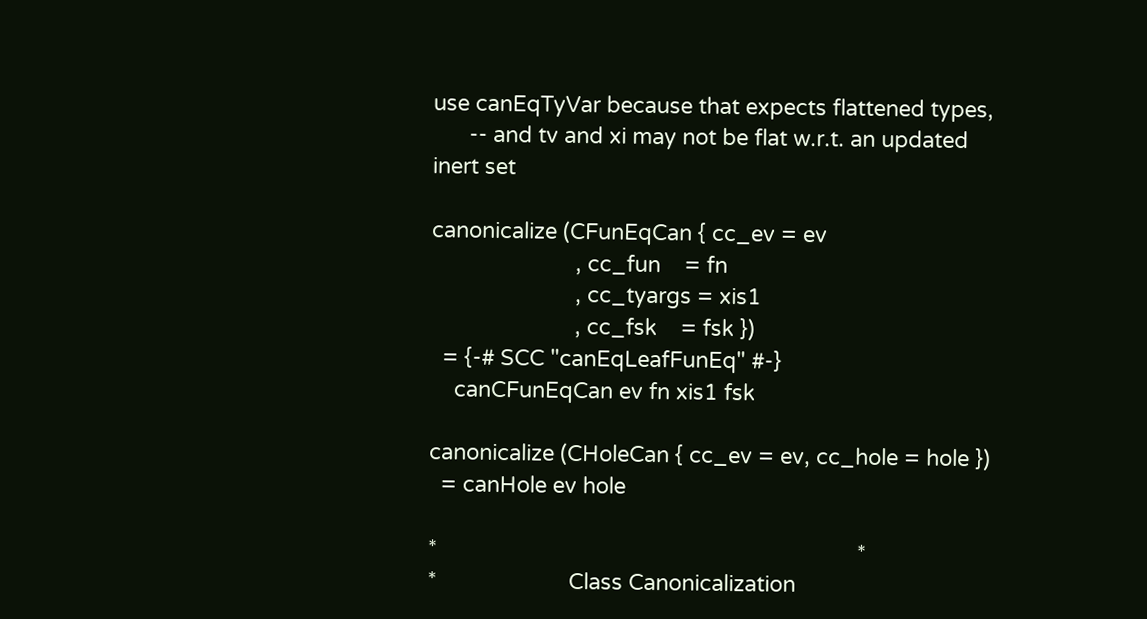use canEqTyVar because that expects flattened types,
      -- and tv and xi may not be flat w.r.t. an updated inert set

canonicalize (CFunEqCan { cc_ev = ev
                        , cc_fun    = fn
                        , cc_tyargs = xis1
                        , cc_fsk    = fsk })
  = {-# SCC "canEqLeafFunEq" #-}
    canCFunEqCan ev fn xis1 fsk

canonicalize (CHoleCan { cc_ev = ev, cc_hole = hole })
  = canHole ev hole

*                                                                      *
*                      Class Canonicalization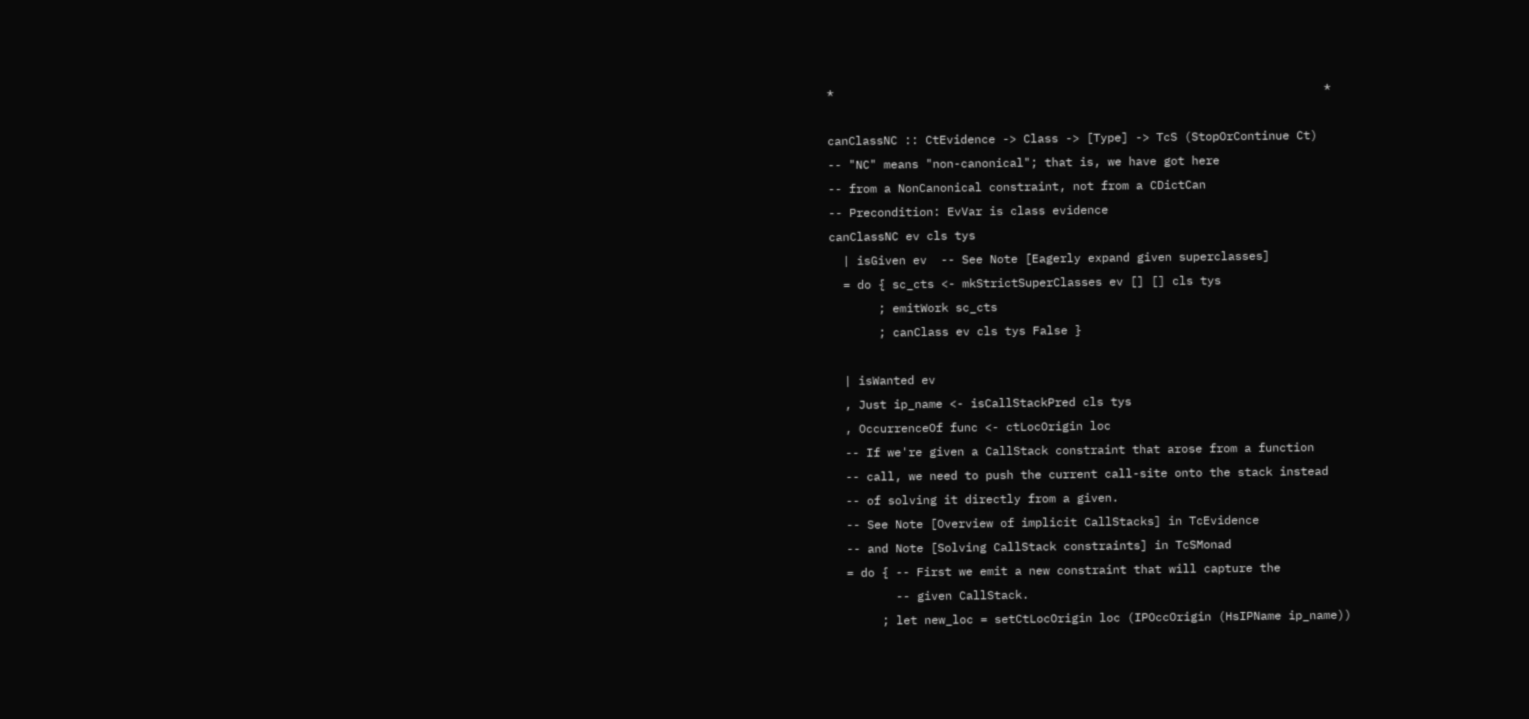*                                                                      *

canClassNC :: CtEvidence -> Class -> [Type] -> TcS (StopOrContinue Ct)
-- "NC" means "non-canonical"; that is, we have got here
-- from a NonCanonical constraint, not from a CDictCan
-- Precondition: EvVar is class evidence
canClassNC ev cls tys
  | isGiven ev  -- See Note [Eagerly expand given superclasses]
  = do { sc_cts <- mkStrictSuperClasses ev [] [] cls tys
       ; emitWork sc_cts
       ; canClass ev cls tys False }

  | isWanted ev
  , Just ip_name <- isCallStackPred cls tys
  , OccurrenceOf func <- ctLocOrigin loc
  -- If we're given a CallStack constraint that arose from a function
  -- call, we need to push the current call-site onto the stack instead
  -- of solving it directly from a given.
  -- See Note [Overview of implicit CallStacks] in TcEvidence
  -- and Note [Solving CallStack constraints] in TcSMonad
  = do { -- First we emit a new constraint that will capture the
         -- given CallStack.
       ; let new_loc = setCtLocOrigin loc (IPOccOrigin (HsIPName ip_name))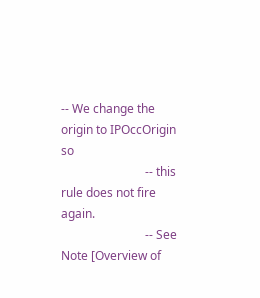-- We change the origin to IPOccOrigin so
                            -- this rule does not fire again.
                            -- See Note [Overview of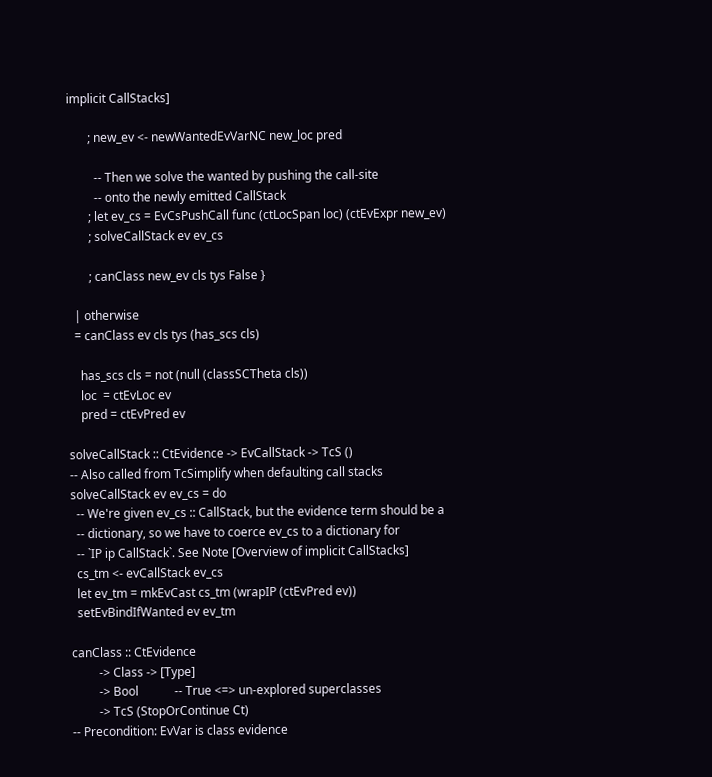implicit CallStacks]

       ; new_ev <- newWantedEvVarNC new_loc pred

         -- Then we solve the wanted by pushing the call-site
         -- onto the newly emitted CallStack
       ; let ev_cs = EvCsPushCall func (ctLocSpan loc) (ctEvExpr new_ev)
       ; solveCallStack ev ev_cs

       ; canClass new_ev cls tys False }

  | otherwise
  = canClass ev cls tys (has_scs cls)

    has_scs cls = not (null (classSCTheta cls))
    loc  = ctEvLoc ev
    pred = ctEvPred ev

solveCallStack :: CtEvidence -> EvCallStack -> TcS ()
-- Also called from TcSimplify when defaulting call stacks
solveCallStack ev ev_cs = do
  -- We're given ev_cs :: CallStack, but the evidence term should be a
  -- dictionary, so we have to coerce ev_cs to a dictionary for
  -- `IP ip CallStack`. See Note [Overview of implicit CallStacks]
  cs_tm <- evCallStack ev_cs
  let ev_tm = mkEvCast cs_tm (wrapIP (ctEvPred ev))
  setEvBindIfWanted ev ev_tm

canClass :: CtEvidence
         -> Class -> [Type]
         -> Bool            -- True <=> un-explored superclasses
         -> TcS (StopOrContinue Ct)
-- Precondition: EvVar is class evidence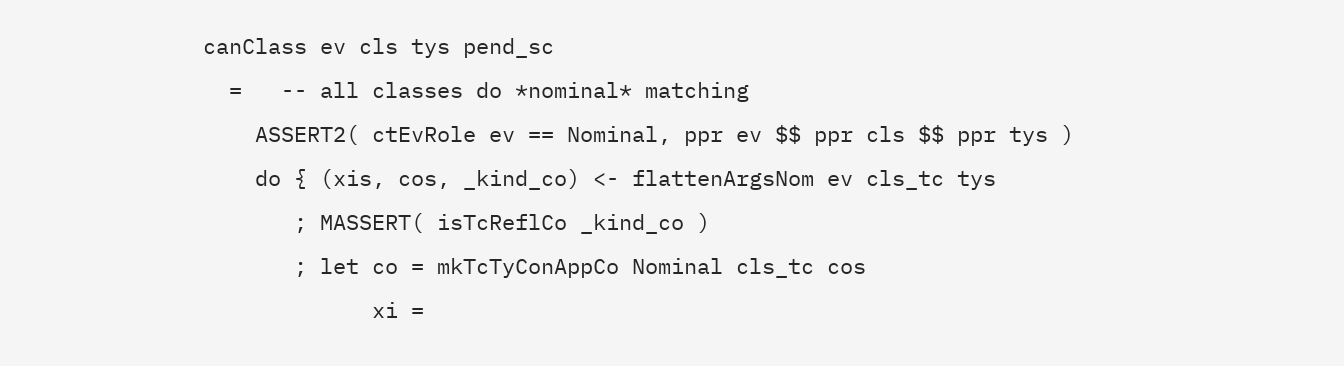canClass ev cls tys pend_sc
  =   -- all classes do *nominal* matching
    ASSERT2( ctEvRole ev == Nominal, ppr ev $$ ppr cls $$ ppr tys )
    do { (xis, cos, _kind_co) <- flattenArgsNom ev cls_tc tys
       ; MASSERT( isTcReflCo _kind_co )
       ; let co = mkTcTyConAppCo Nominal cls_tc cos
             xi =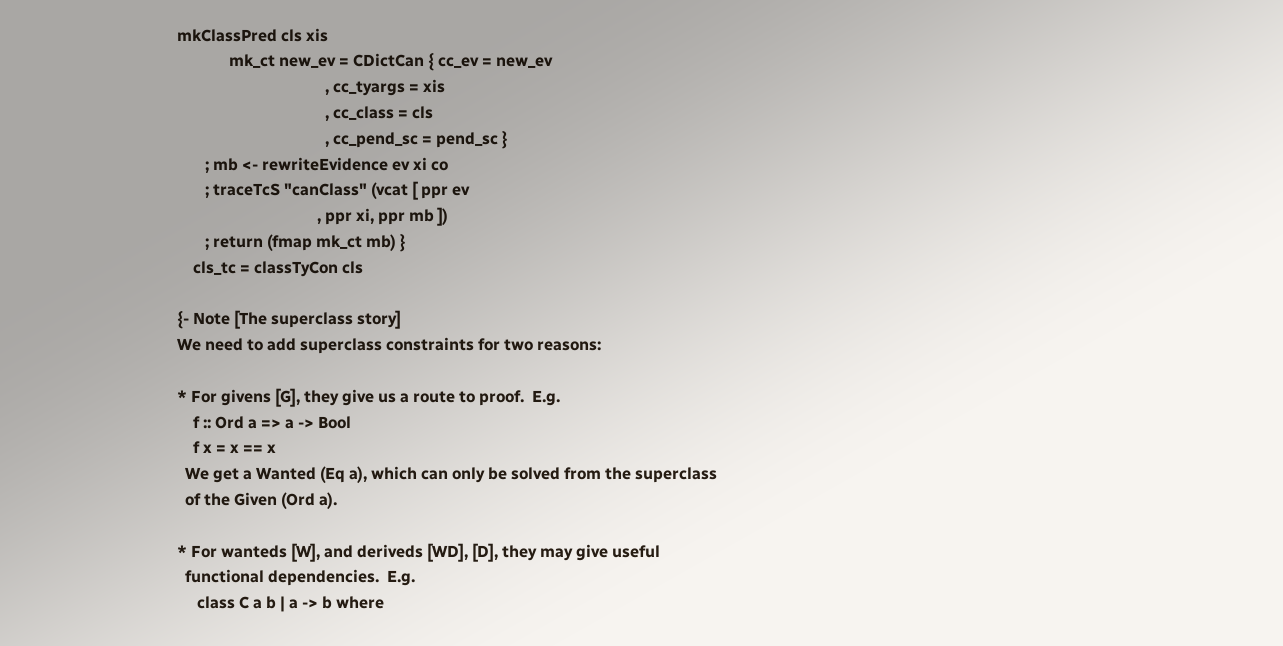mkClassPred cls xis
             mk_ct new_ev = CDictCan { cc_ev = new_ev
                                     , cc_tyargs = xis
                                     , cc_class = cls
                                     , cc_pend_sc = pend_sc }
       ; mb <- rewriteEvidence ev xi co
       ; traceTcS "canClass" (vcat [ ppr ev
                                   , ppr xi, ppr mb ])
       ; return (fmap mk_ct mb) }
    cls_tc = classTyCon cls

{- Note [The superclass story]
We need to add superclass constraints for two reasons:

* For givens [G], they give us a route to proof.  E.g.
    f :: Ord a => a -> Bool
    f x = x == x
  We get a Wanted (Eq a), which can only be solved from the superclass
  of the Given (Ord a).

* For wanteds [W], and deriveds [WD], [D], they may give useful
  functional dependencies.  E.g.
     class C a b | a -> b where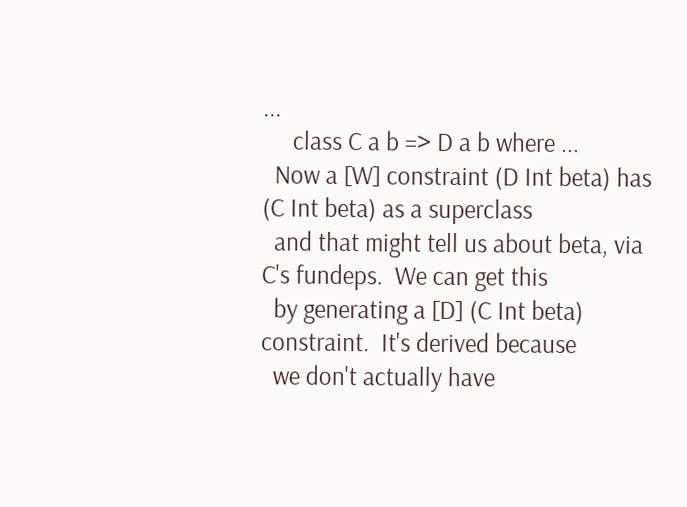...
     class C a b => D a b where ...
  Now a [W] constraint (D Int beta) has (C Int beta) as a superclass
  and that might tell us about beta, via C's fundeps.  We can get this
  by generating a [D] (C Int beta) constraint.  It's derived because
  we don't actually have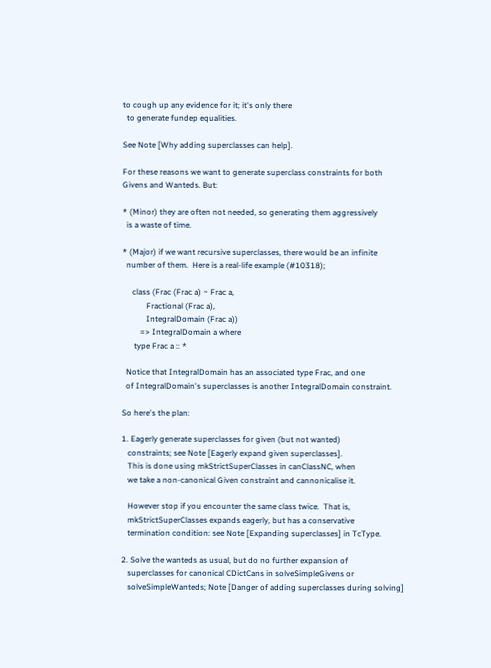to cough up any evidence for it; it's only there
  to generate fundep equalities.

See Note [Why adding superclasses can help].

For these reasons we want to generate superclass constraints for both
Givens and Wanteds. But:

* (Minor) they are often not needed, so generating them aggressively
  is a waste of time.

* (Major) if we want recursive superclasses, there would be an infinite
  number of them.  Here is a real-life example (#10318);

     class (Frac (Frac a) ~ Frac a,
            Fractional (Frac a),
            IntegralDomain (Frac a))
         => IntegralDomain a where
      type Frac a :: *

  Notice that IntegralDomain has an associated type Frac, and one
  of IntegralDomain's superclasses is another IntegralDomain constraint.

So here's the plan:

1. Eagerly generate superclasses for given (but not wanted)
   constraints; see Note [Eagerly expand given superclasses].
   This is done using mkStrictSuperClasses in canClassNC, when
   we take a non-canonical Given constraint and cannonicalise it.

   However stop if you encounter the same class twice.  That is,
   mkStrictSuperClasses expands eagerly, but has a conservative
   termination condition: see Note [Expanding superclasses] in TcType.

2. Solve the wanteds as usual, but do no further expansion of
   superclasses for canonical CDictCans in solveSimpleGivens or
   solveSimpleWanteds; Note [Danger of adding superclasses during solving]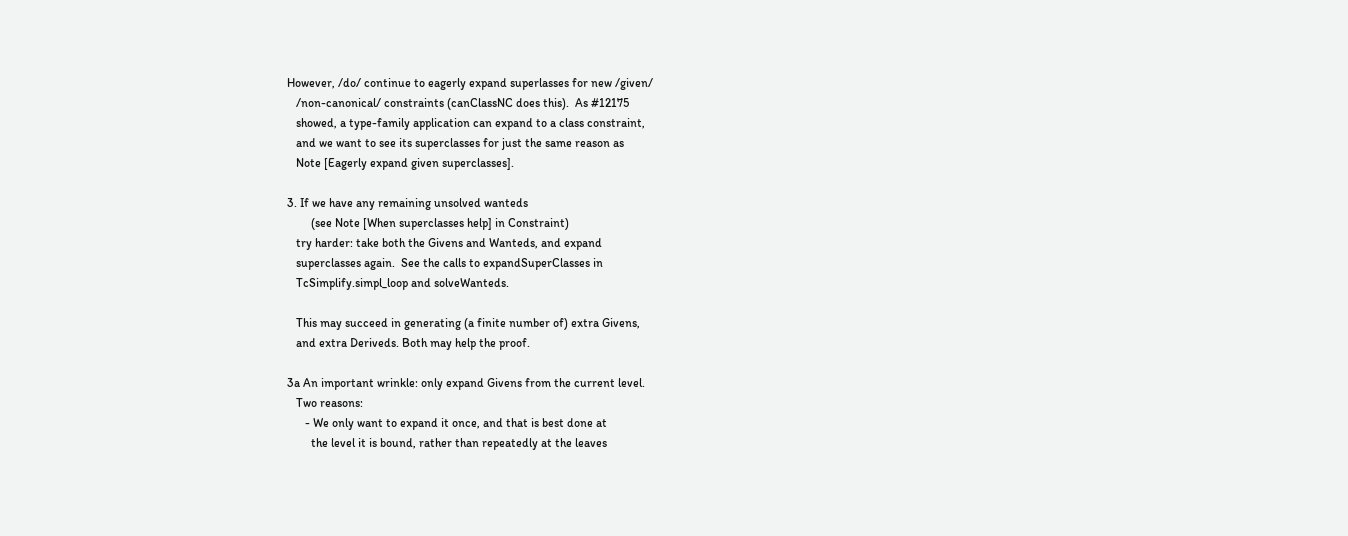However, /do/ continue to eagerly expand superlasses for new /given/
   /non-canonical/ constraints (canClassNC does this).  As #12175
   showed, a type-family application can expand to a class constraint,
   and we want to see its superclasses for just the same reason as
   Note [Eagerly expand given superclasses].

3. If we have any remaining unsolved wanteds
        (see Note [When superclasses help] in Constraint)
   try harder: take both the Givens and Wanteds, and expand
   superclasses again.  See the calls to expandSuperClasses in
   TcSimplify.simpl_loop and solveWanteds.

   This may succeed in generating (a finite number of) extra Givens,
   and extra Deriveds. Both may help the proof.

3a An important wrinkle: only expand Givens from the current level.
   Two reasons:
      - We only want to expand it once, and that is best done at
        the level it is bound, rather than repeatedly at the leaves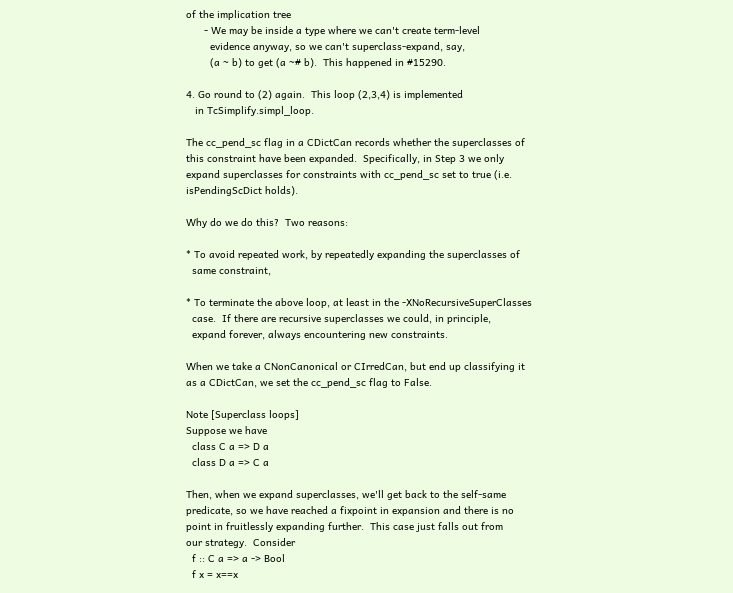of the implication tree
      - We may be inside a type where we can't create term-level
        evidence anyway, so we can't superclass-expand, say,
        (a ~ b) to get (a ~# b).  This happened in #15290.

4. Go round to (2) again.  This loop (2,3,4) is implemented
   in TcSimplify.simpl_loop.

The cc_pend_sc flag in a CDictCan records whether the superclasses of
this constraint have been expanded.  Specifically, in Step 3 we only
expand superclasses for constraints with cc_pend_sc set to true (i.e.
isPendingScDict holds).

Why do we do this?  Two reasons:

* To avoid repeated work, by repeatedly expanding the superclasses of
  same constraint,

* To terminate the above loop, at least in the -XNoRecursiveSuperClasses
  case.  If there are recursive superclasses we could, in principle,
  expand forever, always encountering new constraints.

When we take a CNonCanonical or CIrredCan, but end up classifying it
as a CDictCan, we set the cc_pend_sc flag to False.

Note [Superclass loops]
Suppose we have
  class C a => D a
  class D a => C a

Then, when we expand superclasses, we'll get back to the self-same
predicate, so we have reached a fixpoint in expansion and there is no
point in fruitlessly expanding further.  This case just falls out from
our strategy.  Consider
  f :: C a => a -> Bool
  f x = x==x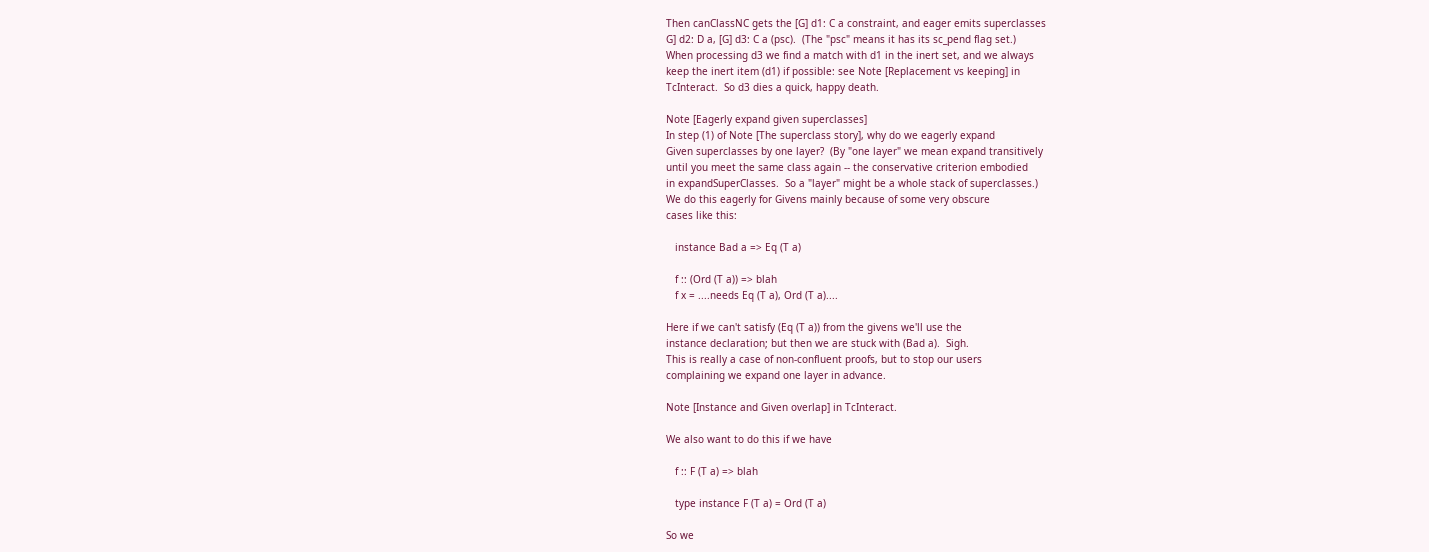Then canClassNC gets the [G] d1: C a constraint, and eager emits superclasses
G] d2: D a, [G] d3: C a (psc).  (The "psc" means it has its sc_pend flag set.)
When processing d3 we find a match with d1 in the inert set, and we always
keep the inert item (d1) if possible: see Note [Replacement vs keeping] in
TcInteract.  So d3 dies a quick, happy death.

Note [Eagerly expand given superclasses]
In step (1) of Note [The superclass story], why do we eagerly expand
Given superclasses by one layer?  (By "one layer" we mean expand transitively
until you meet the same class again -- the conservative criterion embodied
in expandSuperClasses.  So a "layer" might be a whole stack of superclasses.)
We do this eagerly for Givens mainly because of some very obscure
cases like this:

   instance Bad a => Eq (T a)

   f :: (Ord (T a)) => blah
   f x = ....needs Eq (T a), Ord (T a)....

Here if we can't satisfy (Eq (T a)) from the givens we'll use the
instance declaration; but then we are stuck with (Bad a).  Sigh.
This is really a case of non-confluent proofs, but to stop our users
complaining we expand one layer in advance.

Note [Instance and Given overlap] in TcInteract.

We also want to do this if we have

   f :: F (T a) => blah

   type instance F (T a) = Ord (T a)

So we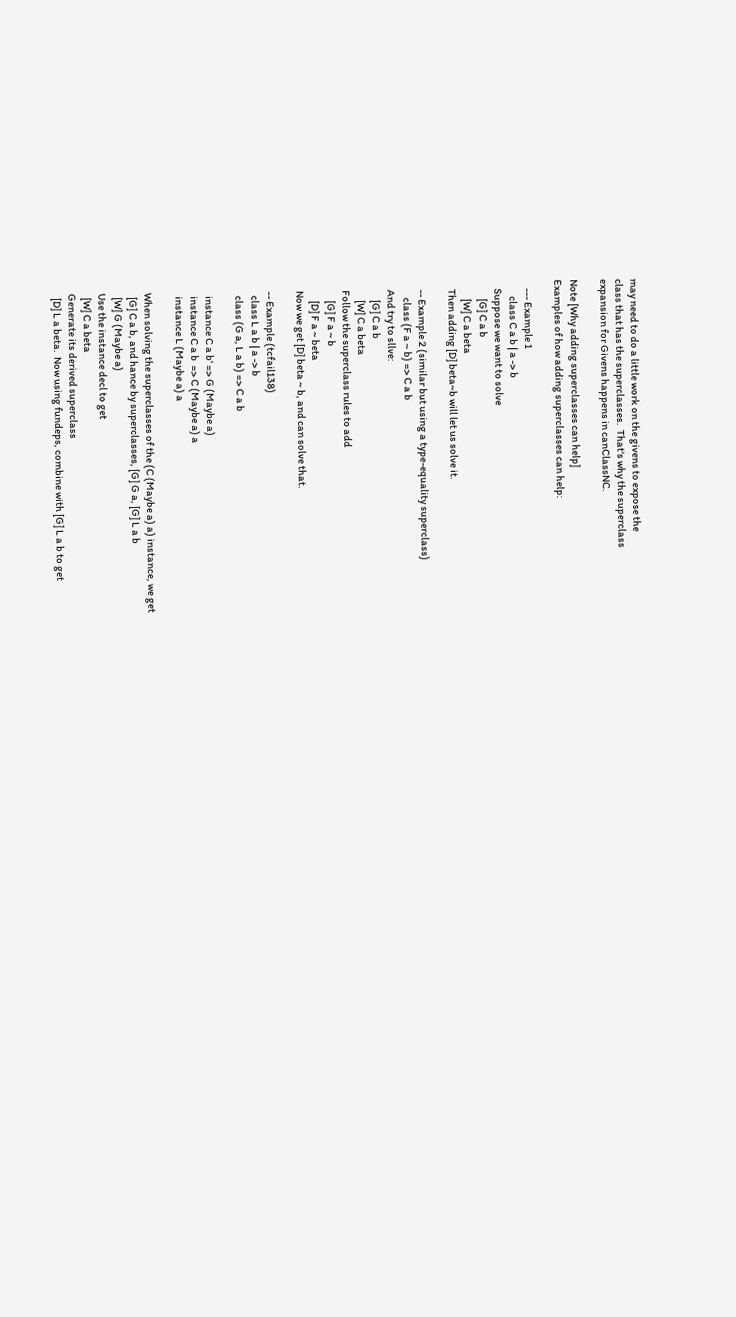may need to do a little work on the givens to expose the
class that has the superclasses.  That's why the superclass
expansion for Givens happens in canClassNC.

Note [Why adding superclasses can help]
Examples of how adding superclasses can help:

    --- Example 1
        class C a b | a -> b
    Suppose we want to solve
         [G] C a b
         [W] C a beta
    Then adding [D] beta~b will let us solve it.

    -- Example 2 (similar but using a type-equality superclass)
        class (F a ~ b) => C a b
    And try to sllve:
         [G] C a b
         [W] C a beta
    Follow the superclass rules to add
         [G] F a ~ b
         [D] F a ~ beta
    Now we get [D] beta ~ b, and can solve that.

    -- Example (tcfail138)
      class L a b | a -> b
      class (G a, L a b) => C a b

      instance C a b' => G (Maybe a)
      instance C a b  => C (Maybe a) a
      instance L (Maybe a) a

    When solving the superclasses of the (C (Maybe a) a) instance, we get
      [G] C a b, and hance by superclasses, [G] G a, [G] L a b
      [W] G (Maybe a)
    Use the instance decl to get
      [W] C a beta
    Generate its derived superclass
      [D] L a beta.  Now using fundeps, combine with [G] L a b to get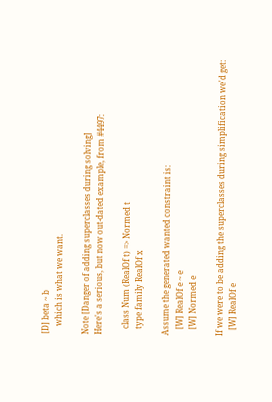[D] beta ~ b
    which is what we want.

Note [Danger of adding superclasses during solving]
Here's a serious, but now out-dated example, from #4497:

   class Num (RealOf t) => Normed t
   type family RealOf x

Assume the generated wanted constraint is:
   [W] RealOf e ~ e
   [W] Normed e

If we were to be adding the superclasses during simplification we'd get:
   [W] RealOf e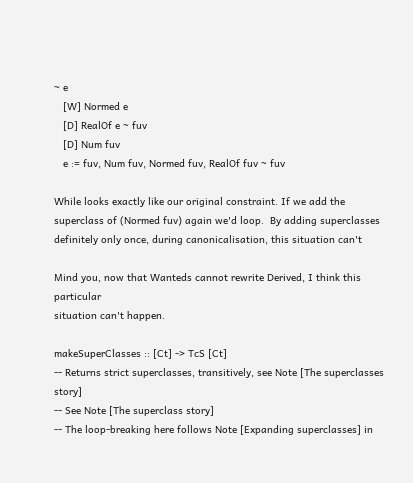~ e
   [W] Normed e
   [D] RealOf e ~ fuv
   [D] Num fuv
   e := fuv, Num fuv, Normed fuv, RealOf fuv ~ fuv

While looks exactly like our original constraint. If we add the
superclass of (Normed fuv) again we'd loop.  By adding superclasses
definitely only once, during canonicalisation, this situation can't

Mind you, now that Wanteds cannot rewrite Derived, I think this particular
situation can't happen.

makeSuperClasses :: [Ct] -> TcS [Ct]
-- Returns strict superclasses, transitively, see Note [The superclasses story]
-- See Note [The superclass story]
-- The loop-breaking here follows Note [Expanding superclasses] in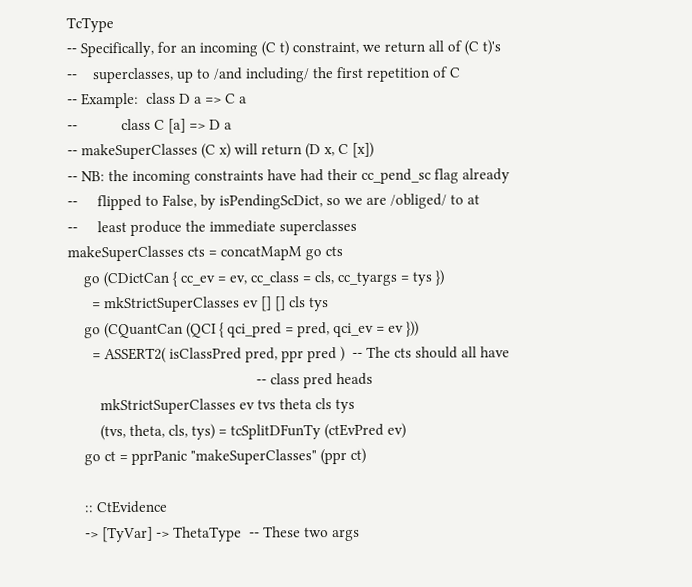TcType
-- Specifically, for an incoming (C t) constraint, we return all of (C t)'s
--    superclasses, up to /and including/ the first repetition of C
-- Example:  class D a => C a
--           class C [a] => D a
-- makeSuperClasses (C x) will return (D x, C [x])
-- NB: the incoming constraints have had their cc_pend_sc flag already
--     flipped to False, by isPendingScDict, so we are /obliged/ to at
--     least produce the immediate superclasses
makeSuperClasses cts = concatMapM go cts
    go (CDictCan { cc_ev = ev, cc_class = cls, cc_tyargs = tys })
      = mkStrictSuperClasses ev [] [] cls tys
    go (CQuantCan (QCI { qci_pred = pred, qci_ev = ev }))
      = ASSERT2( isClassPred pred, ppr pred )  -- The cts should all have
                                               -- class pred heads
        mkStrictSuperClasses ev tvs theta cls tys
        (tvs, theta, cls, tys) = tcSplitDFunTy (ctEvPred ev)
    go ct = pprPanic "makeSuperClasses" (ppr ct)

    :: CtEvidence
    -> [TyVar] -> ThetaType  -- These two args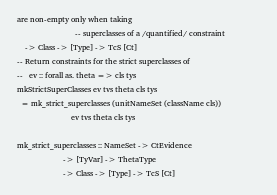are non-empty only when taking
                             -- superclasses of a /quantified/ constraint
    -> Class -> [Type] -> TcS [Ct]
-- Return constraints for the strict superclasses of
--   ev :: forall as. theta => cls tys
mkStrictSuperClasses ev tvs theta cls tys
  = mk_strict_superclasses (unitNameSet (className cls))
                           ev tvs theta cls tys

mk_strict_superclasses :: NameSet -> CtEvidence
                       -> [TyVar] -> ThetaType
                       -> Class -> [Type] -> TcS [Ct]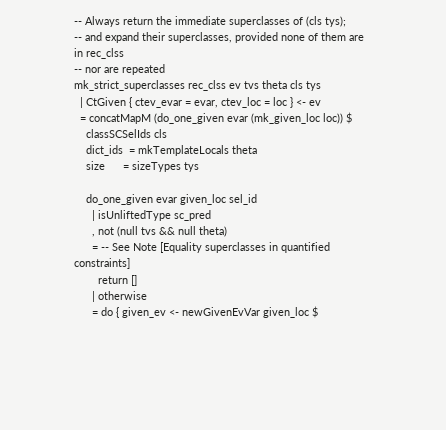-- Always return the immediate superclasses of (cls tys);
-- and expand their superclasses, provided none of them are in rec_clss
-- nor are repeated
mk_strict_superclasses rec_clss ev tvs theta cls tys
  | CtGiven { ctev_evar = evar, ctev_loc = loc } <- ev
  = concatMapM (do_one_given evar (mk_given_loc loc)) $
    classSCSelIds cls
    dict_ids  = mkTemplateLocals theta
    size      = sizeTypes tys

    do_one_given evar given_loc sel_id
      | isUnliftedType sc_pred
      , not (null tvs && null theta)
      = -- See Note [Equality superclasses in quantified constraints]
        return []
      | otherwise
      = do { given_ev <- newGivenEvVar given_loc $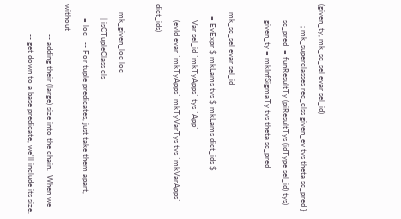(given_ty, mk_sc_sel evar sel_id)
           ; mk_superclasses rec_clss given_ev tvs theta sc_pred }
        sc_pred  = funResultTy (piResultTys (idType sel_id) tys)
        given_ty = mkInfSigmaTy tvs theta sc_pred

    mk_sc_sel evar sel_id
      = EvExpr $ mkLams tvs $ mkLams dict_ids $
        Var sel_id `mkTyApps` tys `App`
        (evId evar `mkTyApps` mkTyVarTys tvs `mkVarApps` dict_ids)

    mk_given_loc loc
       | isCTupleClass cls
       = loc   -- For tuple predicates, just take them apart, without
               -- adding their (large) size into the chain.  When we
               -- get down to a base predicate, we'll include its size.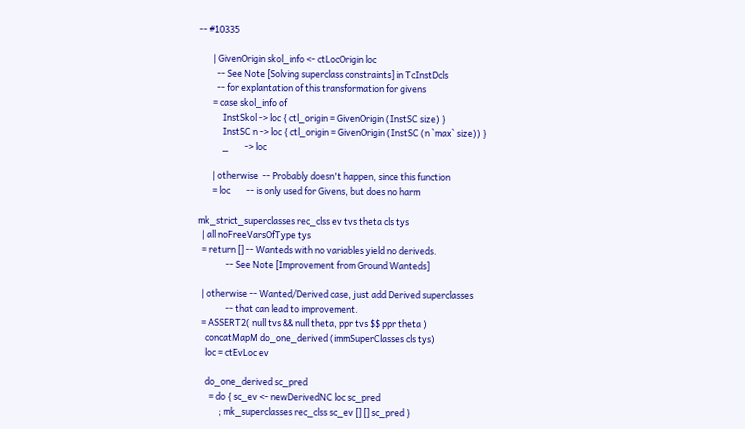-- #10335

       | GivenOrigin skol_info <- ctLocOrigin loc
         -- See Note [Solving superclass constraints] in TcInstDcls
         -- for explantation of this transformation for givens
       = case skol_info of
            InstSkol -> loc { ctl_origin = GivenOrigin (InstSC size) }
            InstSC n -> loc { ctl_origin = GivenOrigin (InstSC (n `max` size)) }
            _        -> loc

       | otherwise  -- Probably doesn't happen, since this function
       = loc        -- is only used for Givens, but does no harm

mk_strict_superclasses rec_clss ev tvs theta cls tys
  | all noFreeVarsOfType tys
  = return [] -- Wanteds with no variables yield no deriveds.
              -- See Note [Improvement from Ground Wanteds]

  | otherwise -- Wanted/Derived case, just add Derived superclasses
              -- that can lead to improvement.
  = ASSERT2( null tvs && null theta, ppr tvs $$ ppr theta )
    concatMapM do_one_derived (immSuperClasses cls tys)
    loc = ctEvLoc ev

    do_one_derived sc_pred
      = do { sc_ev <- newDerivedNC loc sc_pred
           ; mk_superclasses rec_clss sc_ev [] [] sc_pred }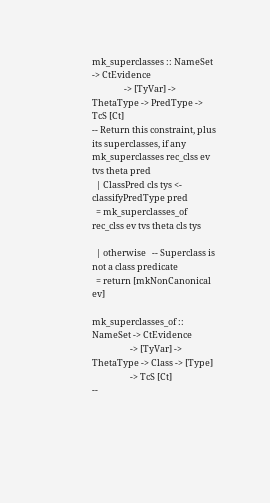mk_superclasses :: NameSet -> CtEvidence
                -> [TyVar] -> ThetaType -> PredType -> TcS [Ct]
-- Return this constraint, plus its superclasses, if any
mk_superclasses rec_clss ev tvs theta pred
  | ClassPred cls tys <- classifyPredType pred
  = mk_superclasses_of rec_clss ev tvs theta cls tys

  | otherwise   -- Superclass is not a class predicate
  = return [mkNonCanonical ev]

mk_superclasses_of :: NameSet -> CtEvidence
                   -> [TyVar] -> ThetaType -> Class -> [Type]
                   -> TcS [Ct]
--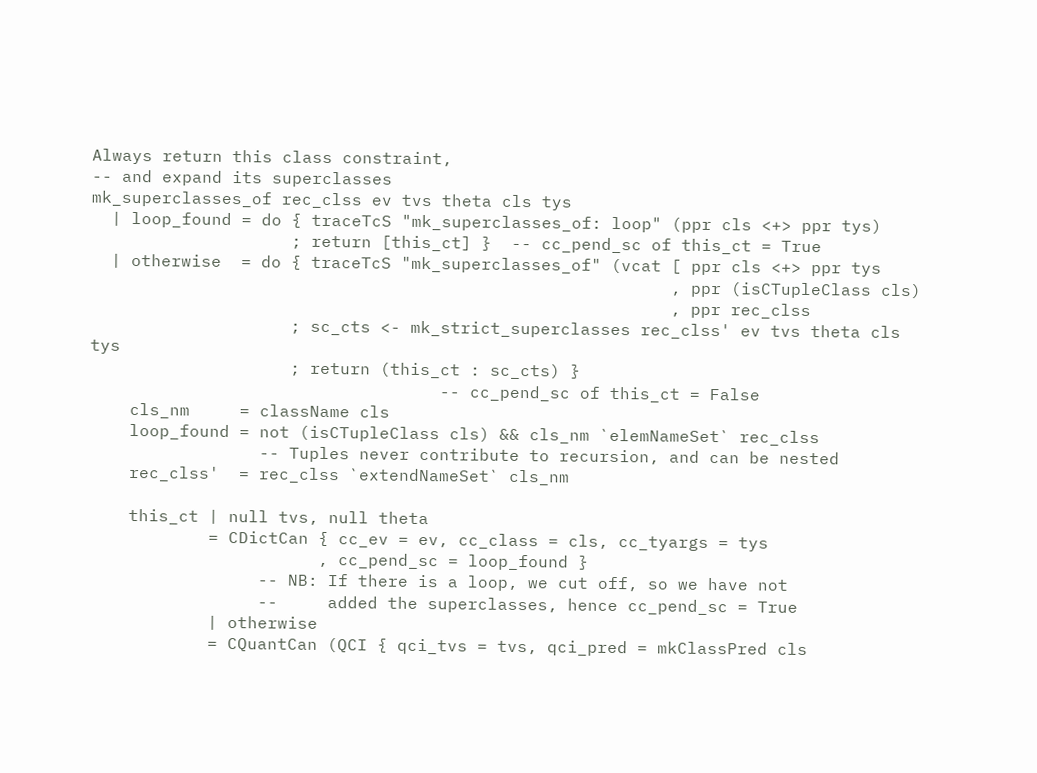Always return this class constraint,
-- and expand its superclasses
mk_superclasses_of rec_clss ev tvs theta cls tys
  | loop_found = do { traceTcS "mk_superclasses_of: loop" (ppr cls <+> ppr tys)
                    ; return [this_ct] }  -- cc_pend_sc of this_ct = True
  | otherwise  = do { traceTcS "mk_superclasses_of" (vcat [ ppr cls <+> ppr tys
                                                          , ppr (isCTupleClass cls)
                                                          , ppr rec_clss
                    ; sc_cts <- mk_strict_superclasses rec_clss' ev tvs theta cls tys
                    ; return (this_ct : sc_cts) }
                                   -- cc_pend_sc of this_ct = False
    cls_nm     = className cls
    loop_found = not (isCTupleClass cls) && cls_nm `elemNameSet` rec_clss
                 -- Tuples never contribute to recursion, and can be nested
    rec_clss'  = rec_clss `extendNameSet` cls_nm

    this_ct | null tvs, null theta
            = CDictCan { cc_ev = ev, cc_class = cls, cc_tyargs = tys
                       , cc_pend_sc = loop_found }
                 -- NB: If there is a loop, we cut off, so we have not
                 --     added the superclasses, hence cc_pend_sc = True
            | otherwise
            = CQuantCan (QCI { qci_tvs = tvs, qci_pred = mkClassPred cls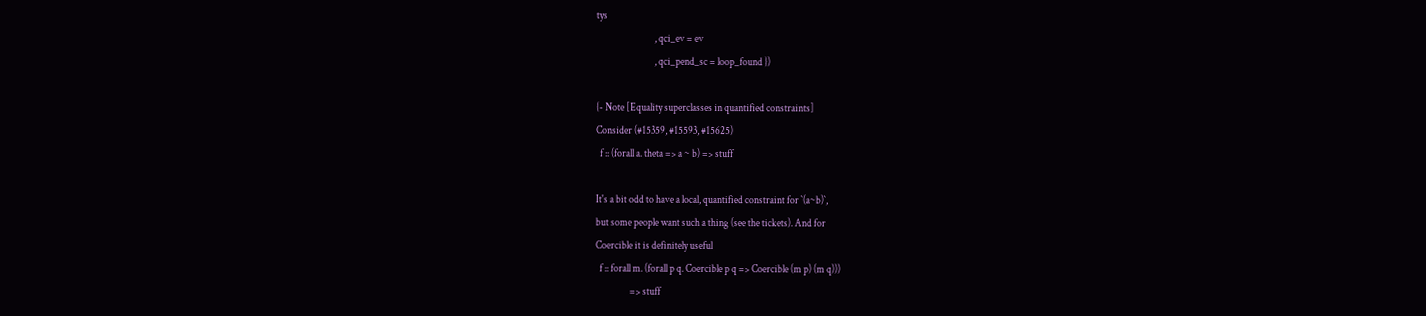tys
                             , qci_ev = ev
                             , qci_pend_sc = loop_found })

{- Note [Equality superclasses in quantified constraints]
Consider (#15359, #15593, #15625)
  f :: (forall a. theta => a ~ b) => stuff

It's a bit odd to have a local, quantified constraint for `(a~b)`,
but some people want such a thing (see the tickets). And for
Coercible it is definitely useful
  f :: forall m. (forall p q. Coercible p q => Coercible (m p) (m q)))
                 => stuff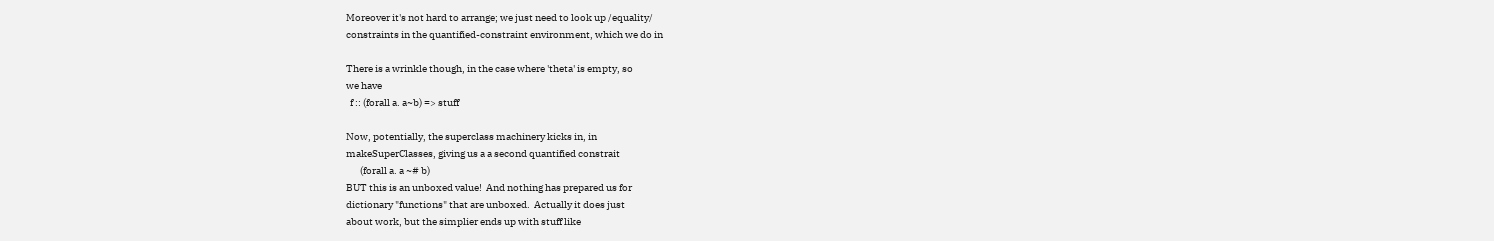Moreover it's not hard to arrange; we just need to look up /equality/
constraints in the quantified-constraint environment, which we do in

There is a wrinkle though, in the case where 'theta' is empty, so
we have
  f :: (forall a. a~b) => stuff

Now, potentially, the superclass machinery kicks in, in
makeSuperClasses, giving us a a second quantified constrait
       (forall a. a ~# b)
BUT this is an unboxed value!  And nothing has prepared us for
dictionary "functions" that are unboxed.  Actually it does just
about work, but the simplier ends up with stuff like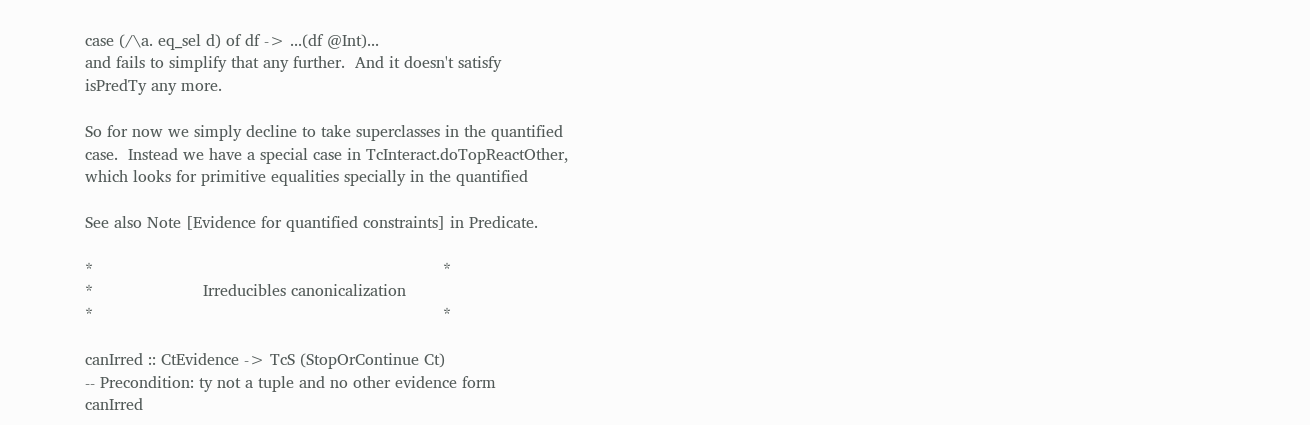case (/\a. eq_sel d) of df -> ...(df @Int)...
and fails to simplify that any further.  And it doesn't satisfy
isPredTy any more.

So for now we simply decline to take superclasses in the quantified
case.  Instead we have a special case in TcInteract.doTopReactOther,
which looks for primitive equalities specially in the quantified

See also Note [Evidence for quantified constraints] in Predicate.

*                                                                      *
*                      Irreducibles canonicalization
*                                                                      *

canIrred :: CtEvidence -> TcS (StopOrContinue Ct)
-- Precondition: ty not a tuple and no other evidence form
canIrred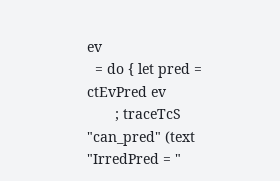ev
  = do { let pred = ctEvPred ev
       ; traceTcS "can_pred" (text "IrredPred = "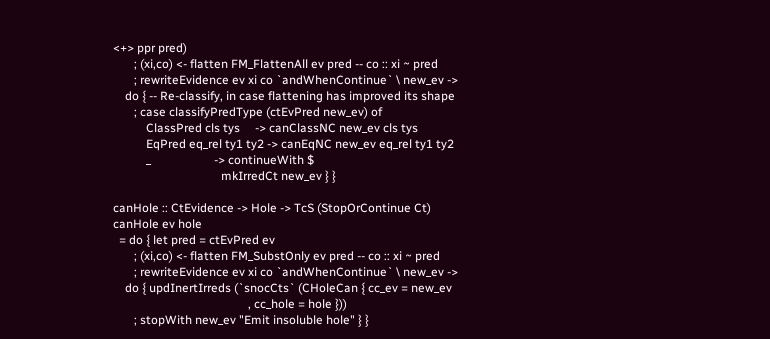<+> ppr pred)
       ; (xi,co) <- flatten FM_FlattenAll ev pred -- co :: xi ~ pred
       ; rewriteEvidence ev xi co `andWhenContinue` \ new_ev ->
    do { -- Re-classify, in case flattening has improved its shape
       ; case classifyPredType (ctEvPred new_ev) of
           ClassPred cls tys     -> canClassNC new_ev cls tys
           EqPred eq_rel ty1 ty2 -> canEqNC new_ev eq_rel ty1 ty2
           _                     -> continueWith $
                                    mkIrredCt new_ev } }

canHole :: CtEvidence -> Hole -> TcS (StopOrContinue Ct)
canHole ev hole
  = do { let pred = ctEvPred ev
       ; (xi,co) <- flatten FM_SubstOnly ev pred -- co :: xi ~ pred
       ; rewriteEvidence ev xi co `andWhenContinue` \ new_ev ->
    do { updInertIrreds (`snocCts` (CHoleCan { cc_ev = new_ev
                                             , cc_hole = hole }))
       ; stopWith new_ev "Emit insoluble hole" } }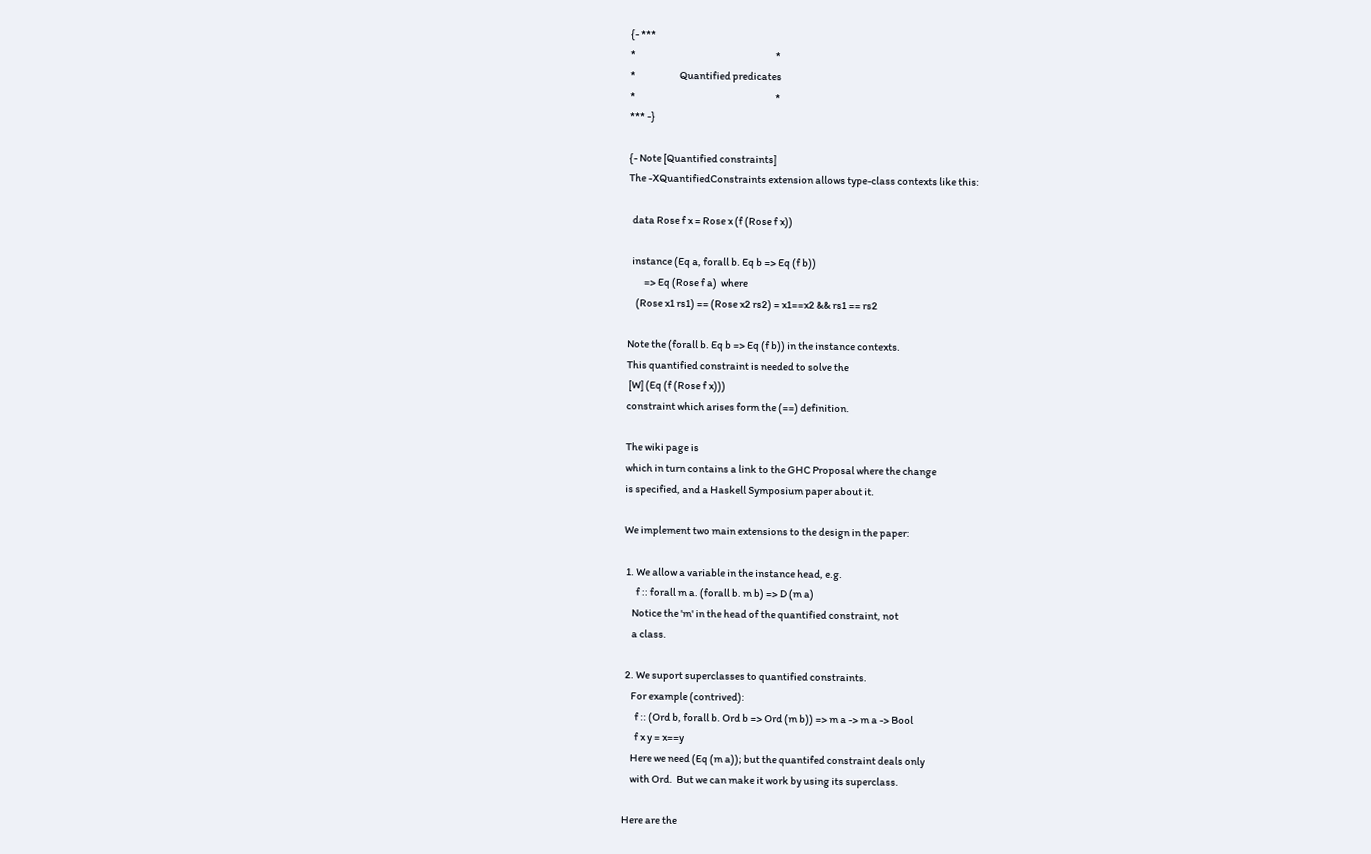{- ***
*                                                                      *
*                      Quantified predicates
*                                                                      *
*** -}

{- Note [Quantified constraints]
The -XQuantifiedConstraints extension allows type-class contexts like this:

  data Rose f x = Rose x (f (Rose f x))

  instance (Eq a, forall b. Eq b => Eq (f b))
        => Eq (Rose f a)  where
    (Rose x1 rs1) == (Rose x2 rs2) = x1==x2 && rs1 == rs2

Note the (forall b. Eq b => Eq (f b)) in the instance contexts.
This quantified constraint is needed to solve the
 [W] (Eq (f (Rose f x)))
constraint which arises form the (==) definition.

The wiki page is
which in turn contains a link to the GHC Proposal where the change
is specified, and a Haskell Symposium paper about it.

We implement two main extensions to the design in the paper:

 1. We allow a variable in the instance head, e.g.
      f :: forall m a. (forall b. m b) => D (m a)
    Notice the 'm' in the head of the quantified constraint, not
    a class.

 2. We suport superclasses to quantified constraints.
    For example (contrived):
      f :: (Ord b, forall b. Ord b => Ord (m b)) => m a -> m a -> Bool
      f x y = x==y
    Here we need (Eq (m a)); but the quantifed constraint deals only
    with Ord.  But we can make it work by using its superclass.

Here are the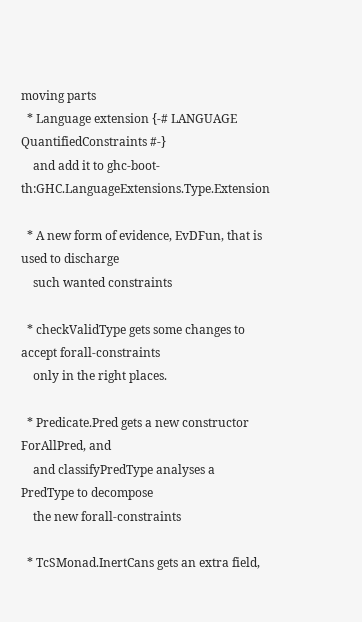moving parts
  * Language extension {-# LANGUAGE QuantifiedConstraints #-}
    and add it to ghc-boot-th:GHC.LanguageExtensions.Type.Extension

  * A new form of evidence, EvDFun, that is used to discharge
    such wanted constraints

  * checkValidType gets some changes to accept forall-constraints
    only in the right places.

  * Predicate.Pred gets a new constructor ForAllPred, and
    and classifyPredType analyses a PredType to decompose
    the new forall-constraints

  * TcSMonad.InertCans gets an extra field,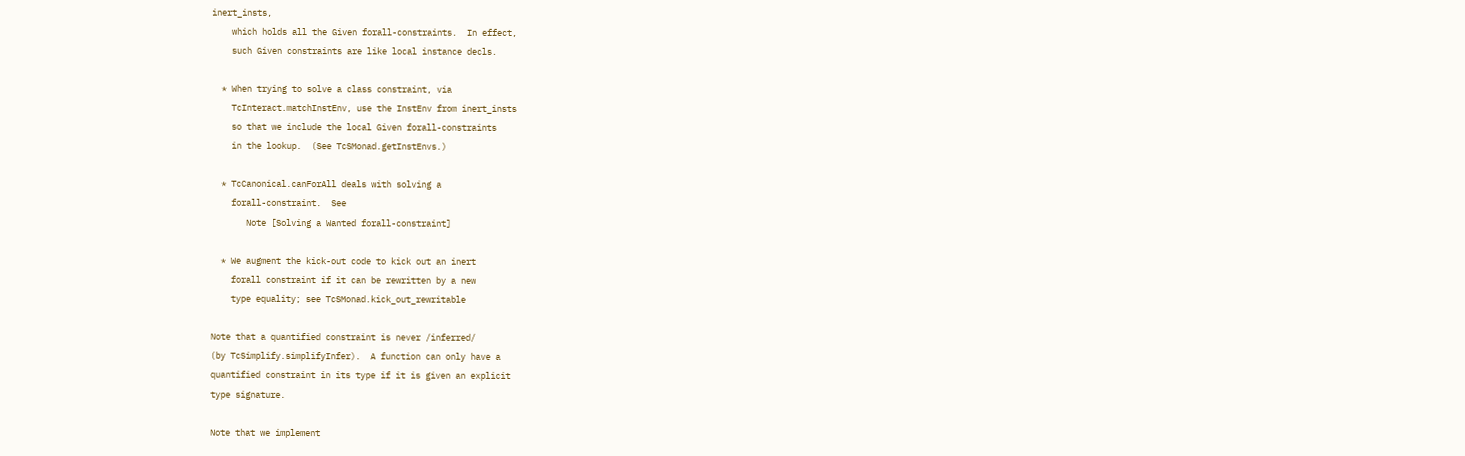inert_insts,
    which holds all the Given forall-constraints.  In effect,
    such Given constraints are like local instance decls.

  * When trying to solve a class constraint, via
    TcInteract.matchInstEnv, use the InstEnv from inert_insts
    so that we include the local Given forall-constraints
    in the lookup.  (See TcSMonad.getInstEnvs.)

  * TcCanonical.canForAll deals with solving a
    forall-constraint.  See
       Note [Solving a Wanted forall-constraint]

  * We augment the kick-out code to kick out an inert
    forall constraint if it can be rewritten by a new
    type equality; see TcSMonad.kick_out_rewritable

Note that a quantified constraint is never /inferred/
(by TcSimplify.simplifyInfer).  A function can only have a
quantified constraint in its type if it is given an explicit
type signature.

Note that we implement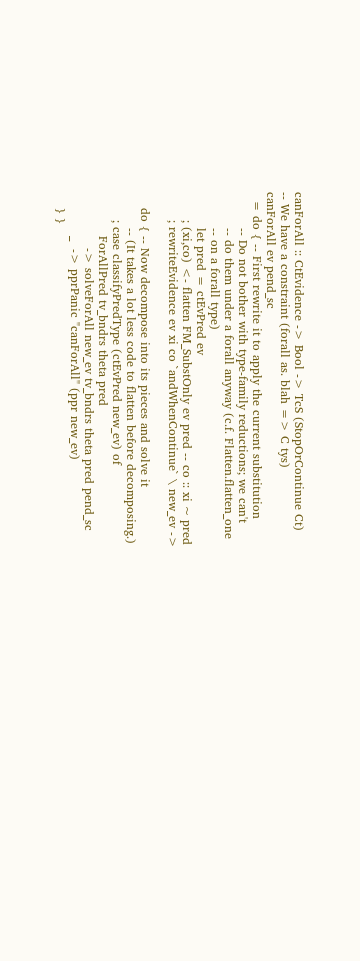canForAll :: CtEvidence -> Bool -> TcS (StopOrContinue Ct)
-- We have a constraint (forall as. blah => C tys)
canForAll ev pend_sc
  = do { -- First rewrite it to apply the current substitution
         -- Do not bother with type-family reductions; we can't
         -- do them under a forall anyway (c.f. Flatten.flatten_one
         -- on a forall type)
         let pred = ctEvPred ev
       ; (xi,co) <- flatten FM_SubstOnly ev pred -- co :: xi ~ pred
       ; rewriteEvidence ev xi co `andWhenContinue` \ new_ev ->

    do { -- Now decompose into its pieces and solve it
         -- (It takes a lot less code to flatten before decomposing.)
       ; case classifyPredType (ctEvPred new_ev) of
           ForAllPred tv_bndrs theta pred
              -> solveForAll new_ev tv_bndrs theta pred pend_sc
           _  -> pprPanic "canForAll" (ppr new_ev)
    } }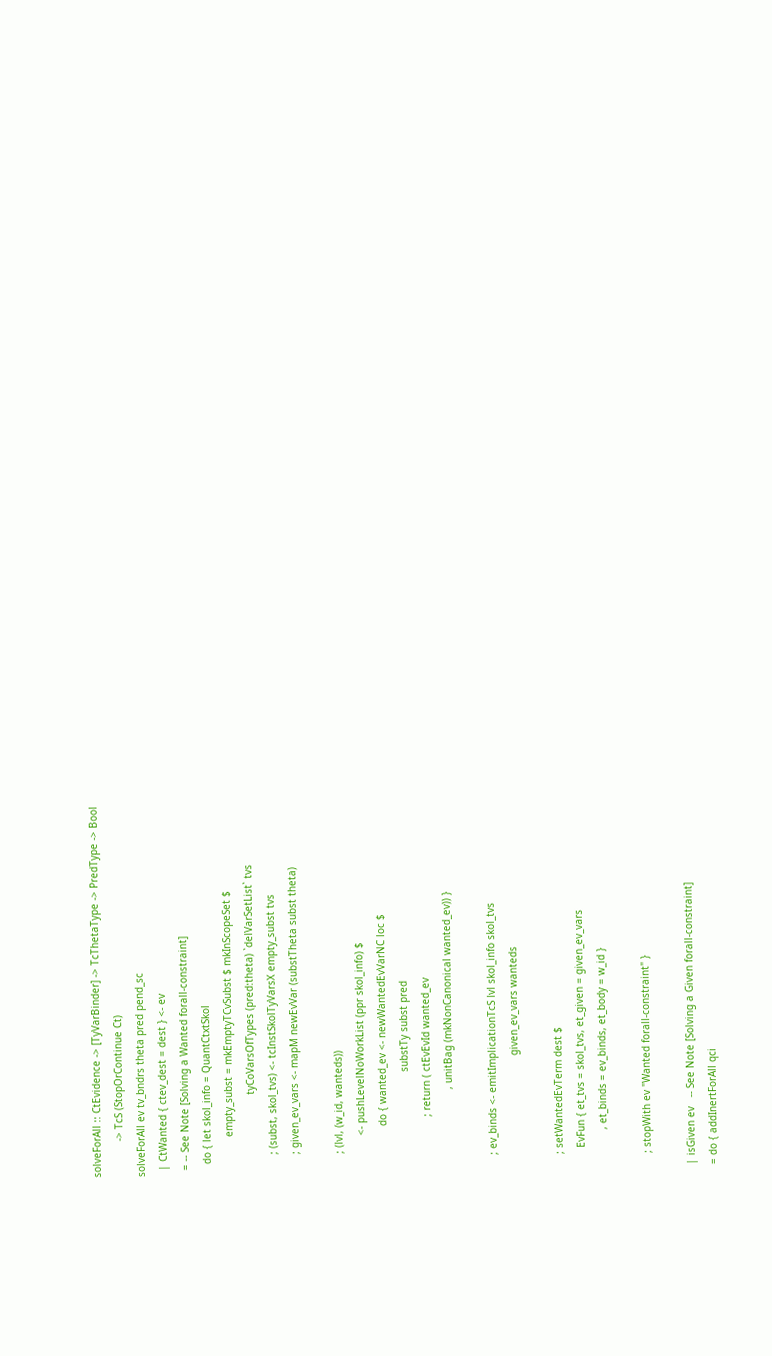solveForAll :: CtEvidence -> [TyVarBinder] -> TcThetaType -> PredType -> Bool
            -> TcS (StopOrContinue Ct)
solveForAll ev tv_bndrs theta pred pend_sc
  | CtWanted { ctev_dest = dest } <- ev
  = -- See Note [Solving a Wanted forall-constraint]
    do { let skol_info = QuantCtxtSkol
             empty_subst = mkEmptyTCvSubst $ mkInScopeSet $
                           tyCoVarsOfTypes (pred:theta) `delVarSetList` tvs
       ; (subst, skol_tvs) <- tcInstSkolTyVarsX empty_subst tvs
       ; given_ev_vars <- mapM newEvVar (substTheta subst theta)

       ; (lvl, (w_id, wanteds))
             <- pushLevelNoWorkList (ppr skol_info) $
                do { wanted_ev <- newWantedEvVarNC loc $
                                  substTy subst pred
                   ; return ( ctEvEvId wanted_ev
                            , unitBag (mkNonCanonical wanted_ev)) }

      ; ev_binds <- emitImplicationTcS lvl skol_info skol_tvs
                                       given_ev_vars wanteds

      ; setWantedEvTerm dest $
        EvFun { et_tvs = skol_tvs, et_given = given_ev_vars
              , et_binds = ev_binds, et_body = w_id }

      ; stopWith ev "Wanted forall-constraint" }

  | isGiven ev   -- See Note [Solving a Given forall-constraint]
  = do { addInertForAll qci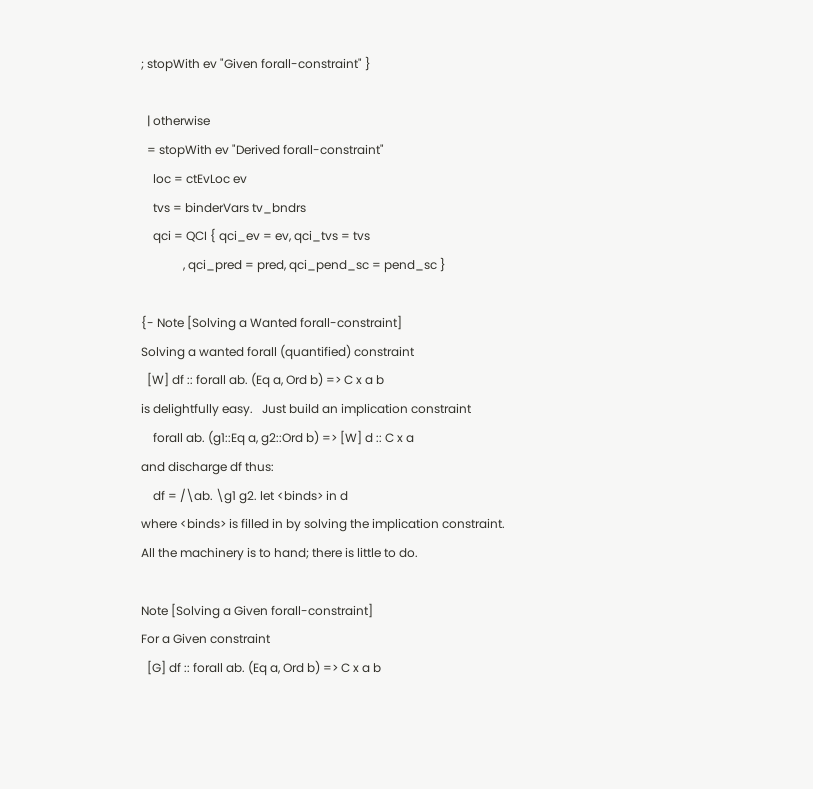; stopWith ev "Given forall-constraint" }

  | otherwise
  = stopWith ev "Derived forall-constraint"
    loc = ctEvLoc ev
    tvs = binderVars tv_bndrs
    qci = QCI { qci_ev = ev, qci_tvs = tvs
              , qci_pred = pred, qci_pend_sc = pend_sc }

{- Note [Solving a Wanted forall-constraint]
Solving a wanted forall (quantified) constraint
  [W] df :: forall ab. (Eq a, Ord b) => C x a b
is delightfully easy.   Just build an implication constraint
    forall ab. (g1::Eq a, g2::Ord b) => [W] d :: C x a
and discharge df thus:
    df = /\ab. \g1 g2. let <binds> in d
where <binds> is filled in by solving the implication constraint.
All the machinery is to hand; there is little to do.

Note [Solving a Given forall-constraint]
For a Given constraint
  [G] df :: forall ab. (Eq a, Ord b) => C x a b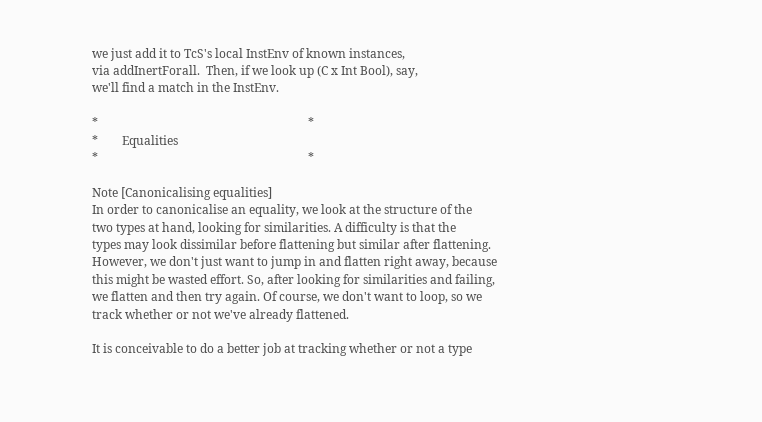we just add it to TcS's local InstEnv of known instances,
via addInertForall.  Then, if we look up (C x Int Bool), say,
we'll find a match in the InstEnv.

*                                                                      *
*        Equalities
*                                                                      *

Note [Canonicalising equalities]
In order to canonicalise an equality, we look at the structure of the
two types at hand, looking for similarities. A difficulty is that the
types may look dissimilar before flattening but similar after flattening.
However, we don't just want to jump in and flatten right away, because
this might be wasted effort. So, after looking for similarities and failing,
we flatten and then try again. Of course, we don't want to loop, so we
track whether or not we've already flattened.

It is conceivable to do a better job at tracking whether or not a type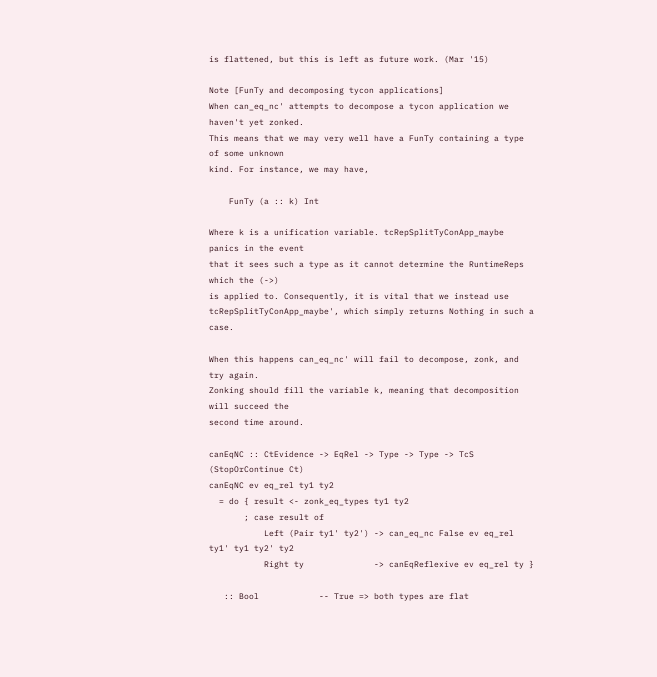is flattened, but this is left as future work. (Mar '15)

Note [FunTy and decomposing tycon applications]
When can_eq_nc' attempts to decompose a tycon application we haven't yet zonked.
This means that we may very well have a FunTy containing a type of some unknown
kind. For instance, we may have,

    FunTy (a :: k) Int

Where k is a unification variable. tcRepSplitTyConApp_maybe panics in the event
that it sees such a type as it cannot determine the RuntimeReps which the (->)
is applied to. Consequently, it is vital that we instead use
tcRepSplitTyConApp_maybe', which simply returns Nothing in such a case.

When this happens can_eq_nc' will fail to decompose, zonk, and try again.
Zonking should fill the variable k, meaning that decomposition will succeed the
second time around.

canEqNC :: CtEvidence -> EqRel -> Type -> Type -> TcS (StopOrContinue Ct)
canEqNC ev eq_rel ty1 ty2
  = do { result <- zonk_eq_types ty1 ty2
       ; case result of
           Left (Pair ty1' ty2') -> can_eq_nc False ev eq_rel ty1' ty1 ty2' ty2
           Right ty              -> canEqReflexive ev eq_rel ty }

   :: Bool            -- True => both types are flat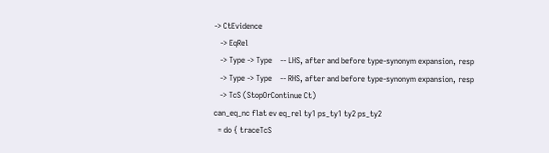-> CtEvidence
   -> EqRel
   -> Type -> Type    -- LHS, after and before type-synonym expansion, resp
   -> Type -> Type    -- RHS, after and before type-synonym expansion, resp
   -> TcS (StopOrContinue Ct)
can_eq_nc flat ev eq_rel ty1 ps_ty1 ty2 ps_ty2
  = do { traceTcS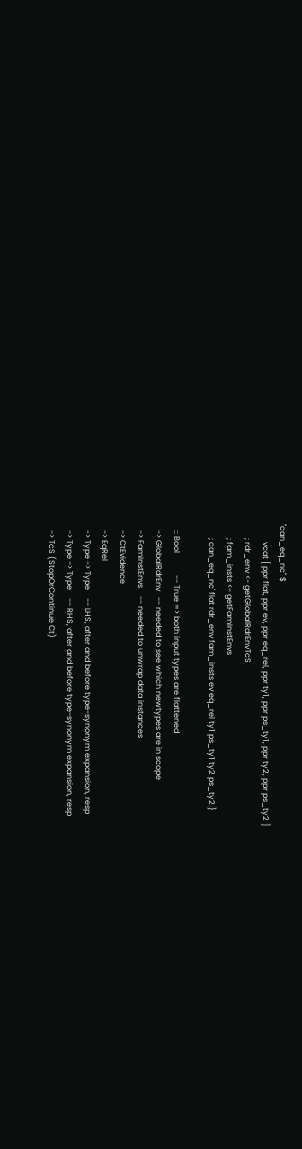"can_eq_nc" $
         vcat [ ppr flat, ppr ev, ppr eq_rel, ppr ty1, ppr ps_ty1, ppr ty2, ppr ps_ty2 ]
       ; rdr_env <- getGlobalRdrEnvTcS
       ; fam_insts <- getFamInstEnvs
       ; can_eq_nc' flat rdr_env fam_insts ev eq_rel ty1 ps_ty1 ty2 ps_ty2 }

   :: Bool           -- True => both input types are flattened
   -> GlobalRdrEnv   -- needed to see which newtypes are in scope
   -> FamInstEnvs    -- needed to unwrap data instances
   -> CtEvidence
   -> EqRel
   -> Type -> Type    -- LHS, after and before type-synonym expansion, resp
   -> Type -> Type    -- RHS, after and before type-synonym expansion, resp
   -> TcS (StopOrContinue Ct)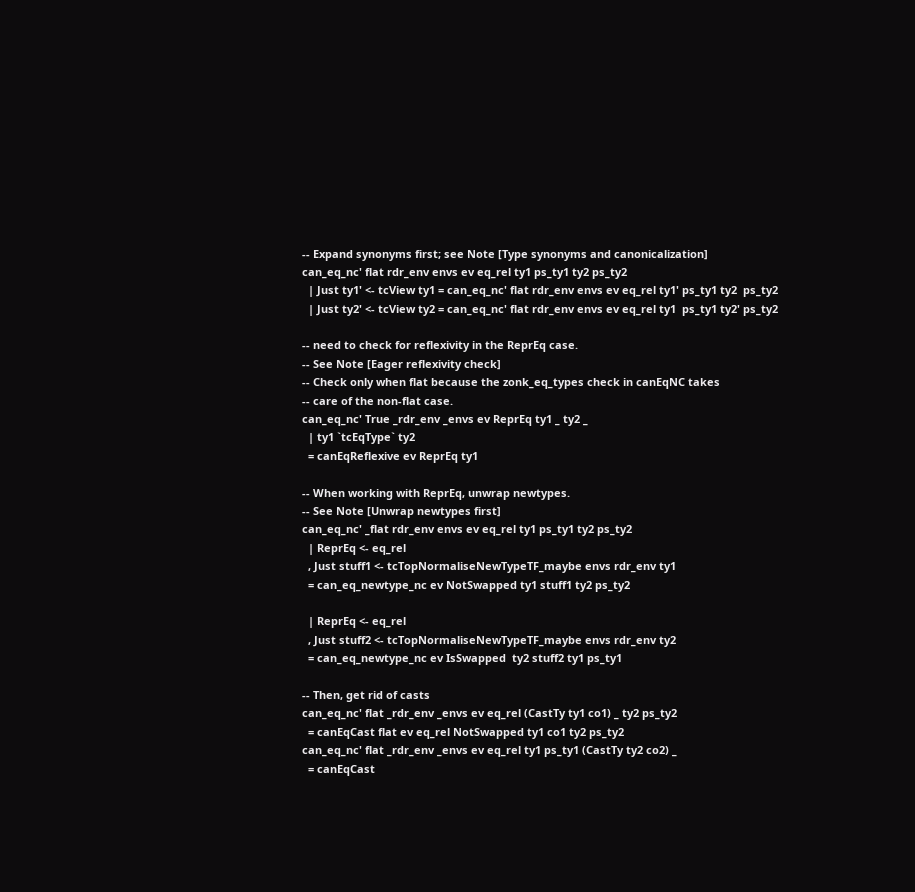-- Expand synonyms first; see Note [Type synonyms and canonicalization]
can_eq_nc' flat rdr_env envs ev eq_rel ty1 ps_ty1 ty2 ps_ty2
  | Just ty1' <- tcView ty1 = can_eq_nc' flat rdr_env envs ev eq_rel ty1' ps_ty1 ty2  ps_ty2
  | Just ty2' <- tcView ty2 = can_eq_nc' flat rdr_env envs ev eq_rel ty1  ps_ty1 ty2' ps_ty2

-- need to check for reflexivity in the ReprEq case.
-- See Note [Eager reflexivity check]
-- Check only when flat because the zonk_eq_types check in canEqNC takes
-- care of the non-flat case.
can_eq_nc' True _rdr_env _envs ev ReprEq ty1 _ ty2 _
  | ty1 `tcEqType` ty2
  = canEqReflexive ev ReprEq ty1

-- When working with ReprEq, unwrap newtypes.
-- See Note [Unwrap newtypes first]
can_eq_nc' _flat rdr_env envs ev eq_rel ty1 ps_ty1 ty2 ps_ty2
  | ReprEq <- eq_rel
  , Just stuff1 <- tcTopNormaliseNewTypeTF_maybe envs rdr_env ty1
  = can_eq_newtype_nc ev NotSwapped ty1 stuff1 ty2 ps_ty2

  | ReprEq <- eq_rel
  , Just stuff2 <- tcTopNormaliseNewTypeTF_maybe envs rdr_env ty2
  = can_eq_newtype_nc ev IsSwapped  ty2 stuff2 ty1 ps_ty1

-- Then, get rid of casts
can_eq_nc' flat _rdr_env _envs ev eq_rel (CastTy ty1 co1) _ ty2 ps_ty2
  = canEqCast flat ev eq_rel NotSwapped ty1 co1 ty2 ps_ty2
can_eq_nc' flat _rdr_env _envs ev eq_rel ty1 ps_ty1 (CastTy ty2 co2) _
  = canEqCast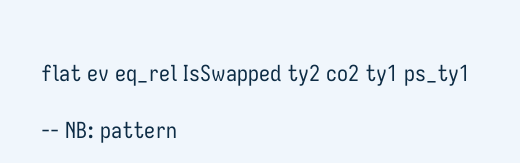flat ev eq_rel IsSwapped ty2 co2 ty1 ps_ty1

-- NB: pattern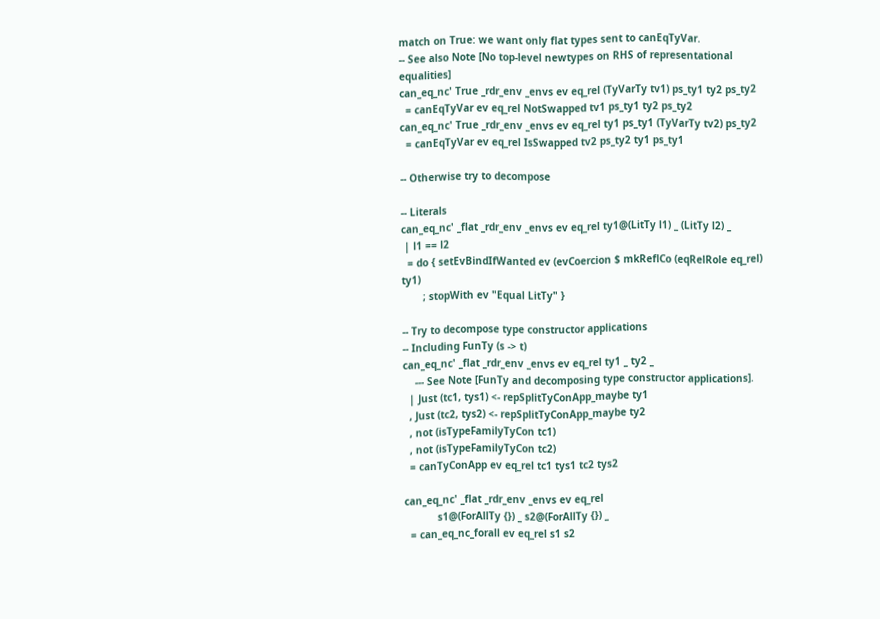match on True: we want only flat types sent to canEqTyVar.
-- See also Note [No top-level newtypes on RHS of representational equalities]
can_eq_nc' True _rdr_env _envs ev eq_rel (TyVarTy tv1) ps_ty1 ty2 ps_ty2
  = canEqTyVar ev eq_rel NotSwapped tv1 ps_ty1 ty2 ps_ty2
can_eq_nc' True _rdr_env _envs ev eq_rel ty1 ps_ty1 (TyVarTy tv2) ps_ty2
  = canEqTyVar ev eq_rel IsSwapped tv2 ps_ty2 ty1 ps_ty1

-- Otherwise try to decompose

-- Literals
can_eq_nc' _flat _rdr_env _envs ev eq_rel ty1@(LitTy l1) _ (LitTy l2) _
 | l1 == l2
  = do { setEvBindIfWanted ev (evCoercion $ mkReflCo (eqRelRole eq_rel) ty1)
       ; stopWith ev "Equal LitTy" }

-- Try to decompose type constructor applications
-- Including FunTy (s -> t)
can_eq_nc' _flat _rdr_env _envs ev eq_rel ty1 _ ty2 _
    --- See Note [FunTy and decomposing type constructor applications].
  | Just (tc1, tys1) <- repSplitTyConApp_maybe ty1
  , Just (tc2, tys2) <- repSplitTyConApp_maybe ty2
  , not (isTypeFamilyTyCon tc1)
  , not (isTypeFamilyTyCon tc2)
  = canTyConApp ev eq_rel tc1 tys1 tc2 tys2

can_eq_nc' _flat _rdr_env _envs ev eq_rel
           s1@(ForAllTy {}) _ s2@(ForAllTy {}) _
  = can_eq_nc_forall ev eq_rel s1 s2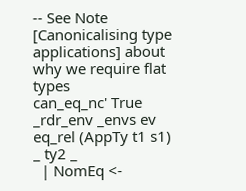-- See Note [Canonicalising type applications] about why we require flat types
can_eq_nc' True _rdr_env _envs ev eq_rel (AppTy t1 s1) _ ty2 _
  | NomEq <-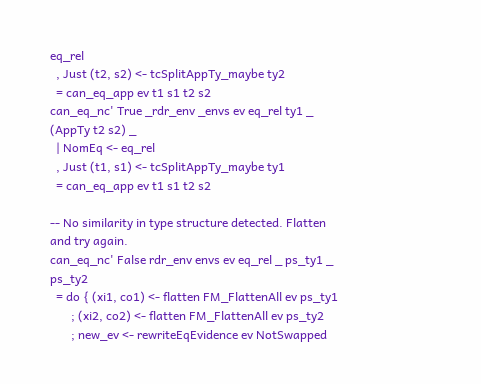eq_rel
  , Just (t2, s2) <- tcSplitAppTy_maybe ty2
  = can_eq_app ev t1 s1 t2 s2
can_eq_nc' True _rdr_env _envs ev eq_rel ty1 _ (AppTy t2 s2) _
  | NomEq <- eq_rel
  , Just (t1, s1) <- tcSplitAppTy_maybe ty1
  = can_eq_app ev t1 s1 t2 s2

-- No similarity in type structure detected. Flatten and try again.
can_eq_nc' False rdr_env envs ev eq_rel _ ps_ty1 _ ps_ty2
  = do { (xi1, co1) <- flatten FM_FlattenAll ev ps_ty1
       ; (xi2, co2) <- flatten FM_FlattenAll ev ps_ty2
       ; new_ev <- rewriteEqEvidence ev NotSwapped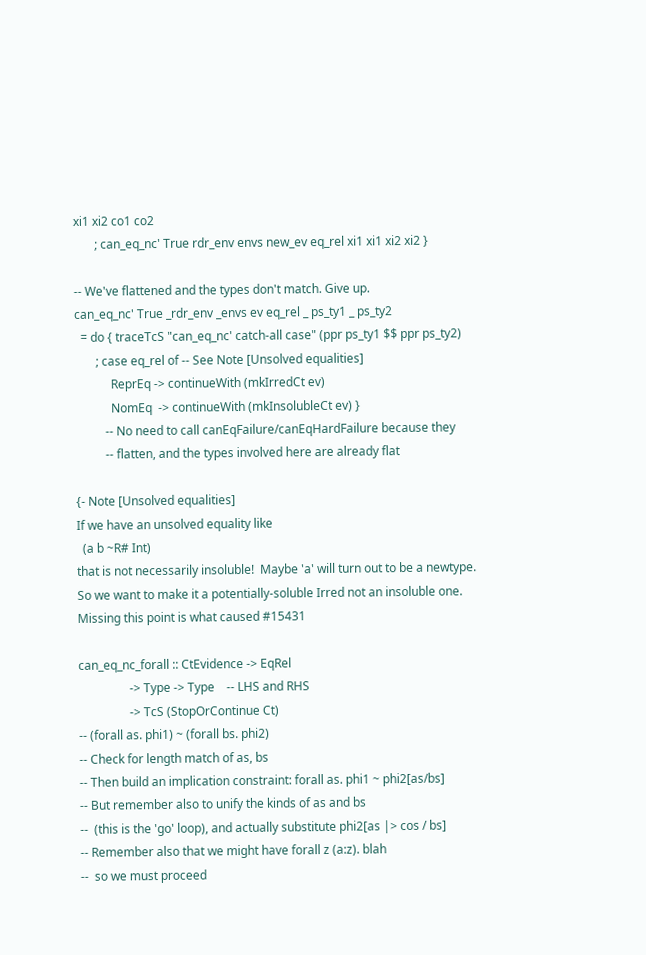xi1 xi2 co1 co2
       ; can_eq_nc' True rdr_env envs new_ev eq_rel xi1 xi1 xi2 xi2 }

-- We've flattened and the types don't match. Give up.
can_eq_nc' True _rdr_env _envs ev eq_rel _ ps_ty1 _ ps_ty2
  = do { traceTcS "can_eq_nc' catch-all case" (ppr ps_ty1 $$ ppr ps_ty2)
       ; case eq_rel of -- See Note [Unsolved equalities]
            ReprEq -> continueWith (mkIrredCt ev)
            NomEq  -> continueWith (mkInsolubleCt ev) }
          -- No need to call canEqFailure/canEqHardFailure because they
          -- flatten, and the types involved here are already flat

{- Note [Unsolved equalities]
If we have an unsolved equality like
  (a b ~R# Int)
that is not necessarily insoluble!  Maybe 'a' will turn out to be a newtype.
So we want to make it a potentially-soluble Irred not an insoluble one.
Missing this point is what caused #15431

can_eq_nc_forall :: CtEvidence -> EqRel
                 -> Type -> Type    -- LHS and RHS
                 -> TcS (StopOrContinue Ct)
-- (forall as. phi1) ~ (forall bs. phi2)
-- Check for length match of as, bs
-- Then build an implication constraint: forall as. phi1 ~ phi2[as/bs]
-- But remember also to unify the kinds of as and bs
--  (this is the 'go' loop), and actually substitute phi2[as |> cos / bs]
-- Remember also that we might have forall z (a:z). blah
--  so we must proceed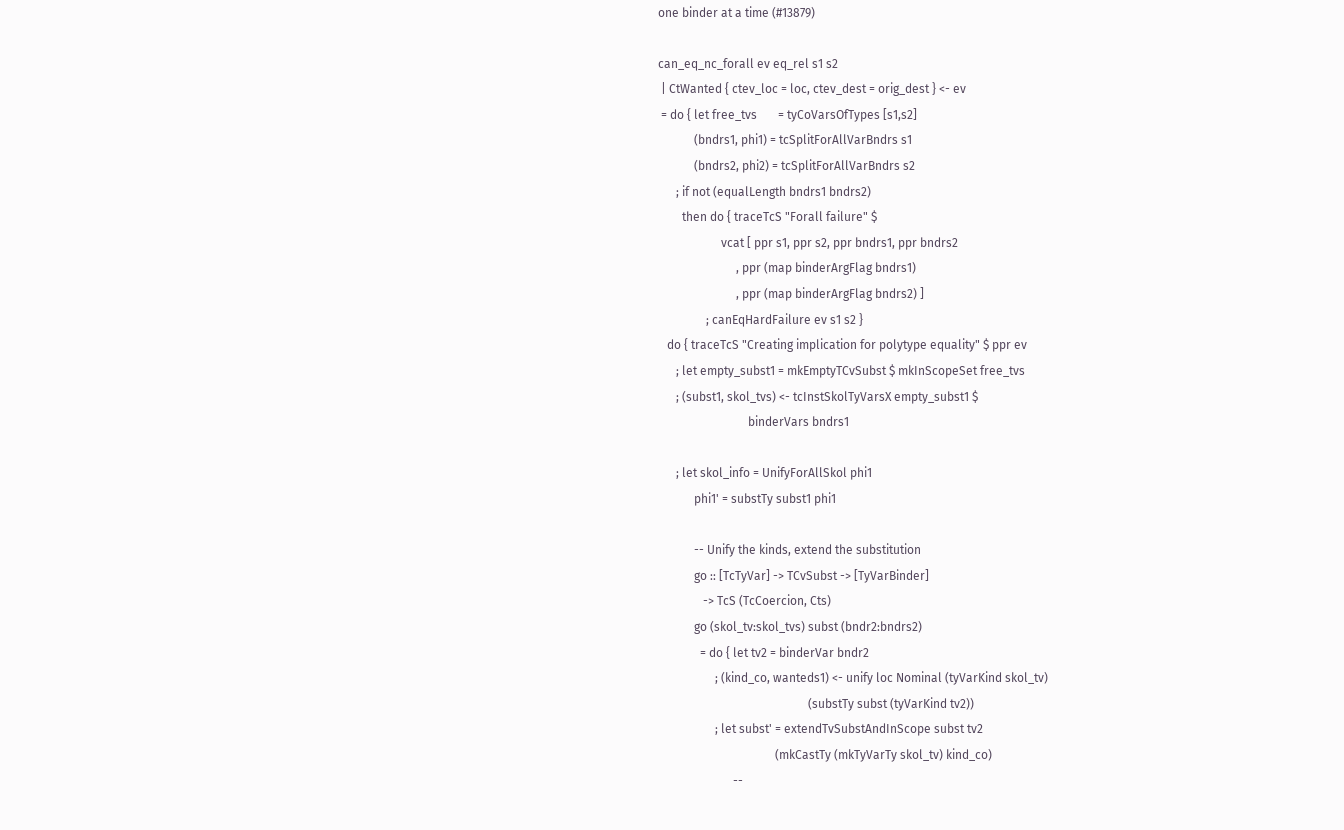one binder at a time (#13879)

can_eq_nc_forall ev eq_rel s1 s2
 | CtWanted { ctev_loc = loc, ctev_dest = orig_dest } <- ev
 = do { let free_tvs       = tyCoVarsOfTypes [s1,s2]
            (bndrs1, phi1) = tcSplitForAllVarBndrs s1
            (bndrs2, phi2) = tcSplitForAllVarBndrs s2
      ; if not (equalLength bndrs1 bndrs2)
        then do { traceTcS "Forall failure" $
                     vcat [ ppr s1, ppr s2, ppr bndrs1, ppr bndrs2
                          , ppr (map binderArgFlag bndrs1)
                          , ppr (map binderArgFlag bndrs2) ]
                ; canEqHardFailure ev s1 s2 }
   do { traceTcS "Creating implication for polytype equality" $ ppr ev
      ; let empty_subst1 = mkEmptyTCvSubst $ mkInScopeSet free_tvs
      ; (subst1, skol_tvs) <- tcInstSkolTyVarsX empty_subst1 $
                              binderVars bndrs1

      ; let skol_info = UnifyForAllSkol phi1
            phi1' = substTy subst1 phi1

            -- Unify the kinds, extend the substitution
            go :: [TcTyVar] -> TCvSubst -> [TyVarBinder]
               -> TcS (TcCoercion, Cts)
            go (skol_tv:skol_tvs) subst (bndr2:bndrs2)
              = do { let tv2 = binderVar bndr2
                   ; (kind_co, wanteds1) <- unify loc Nominal (tyVarKind skol_tv)
                                                  (substTy subst (tyVarKind tv2))
                   ; let subst' = extendTvSubstAndInScope subst tv2
                                       (mkCastTy (mkTyVarTy skol_tv) kind_co)
                         --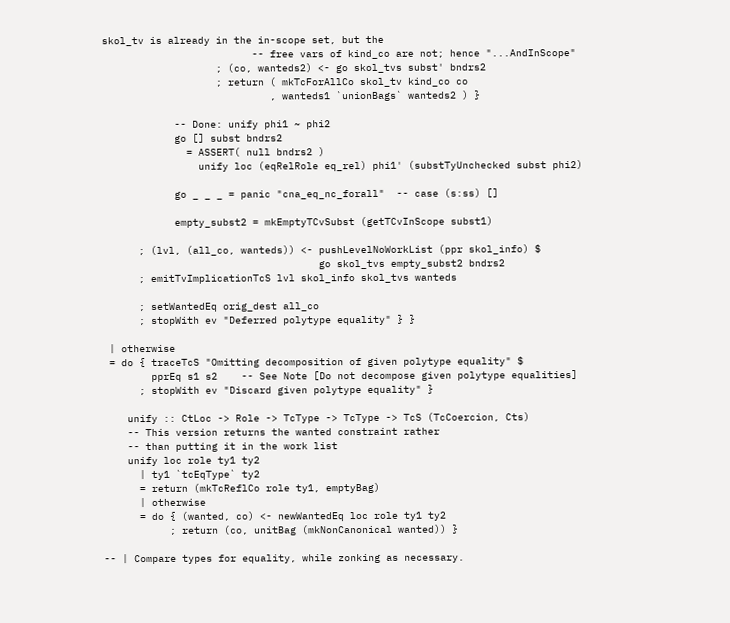skol_tv is already in the in-scope set, but the
                         -- free vars of kind_co are not; hence "...AndInScope"
                   ; (co, wanteds2) <- go skol_tvs subst' bndrs2
                   ; return ( mkTcForAllCo skol_tv kind_co co
                            , wanteds1 `unionBags` wanteds2 ) }

            -- Done: unify phi1 ~ phi2
            go [] subst bndrs2
              = ASSERT( null bndrs2 )
                unify loc (eqRelRole eq_rel) phi1' (substTyUnchecked subst phi2)

            go _ _ _ = panic "cna_eq_nc_forall"  -- case (s:ss) []

            empty_subst2 = mkEmptyTCvSubst (getTCvInScope subst1)

      ; (lvl, (all_co, wanteds)) <- pushLevelNoWorkList (ppr skol_info) $
                                    go skol_tvs empty_subst2 bndrs2
      ; emitTvImplicationTcS lvl skol_info skol_tvs wanteds

      ; setWantedEq orig_dest all_co
      ; stopWith ev "Deferred polytype equality" } }

 | otherwise
 = do { traceTcS "Omitting decomposition of given polytype equality" $
        pprEq s1 s2    -- See Note [Do not decompose given polytype equalities]
      ; stopWith ev "Discard given polytype equality" }

    unify :: CtLoc -> Role -> TcType -> TcType -> TcS (TcCoercion, Cts)
    -- This version returns the wanted constraint rather
    -- than putting it in the work list
    unify loc role ty1 ty2
      | ty1 `tcEqType` ty2
      = return (mkTcReflCo role ty1, emptyBag)
      | otherwise
      = do { (wanted, co) <- newWantedEq loc role ty1 ty2
           ; return (co, unitBag (mkNonCanonical wanted)) }

-- | Compare types for equality, while zonking as necessary.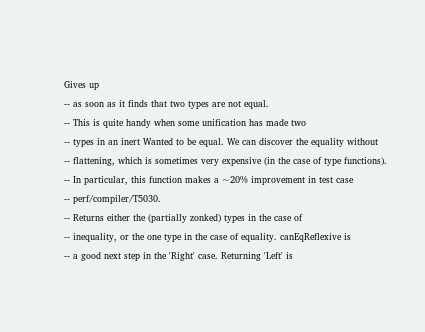Gives up
-- as soon as it finds that two types are not equal.
-- This is quite handy when some unification has made two
-- types in an inert Wanted to be equal. We can discover the equality without
-- flattening, which is sometimes very expensive (in the case of type functions).
-- In particular, this function makes a ~20% improvement in test case
-- perf/compiler/T5030.
-- Returns either the (partially zonked) types in the case of
-- inequality, or the one type in the case of equality. canEqReflexive is
-- a good next step in the 'Right' case. Returning 'Left' is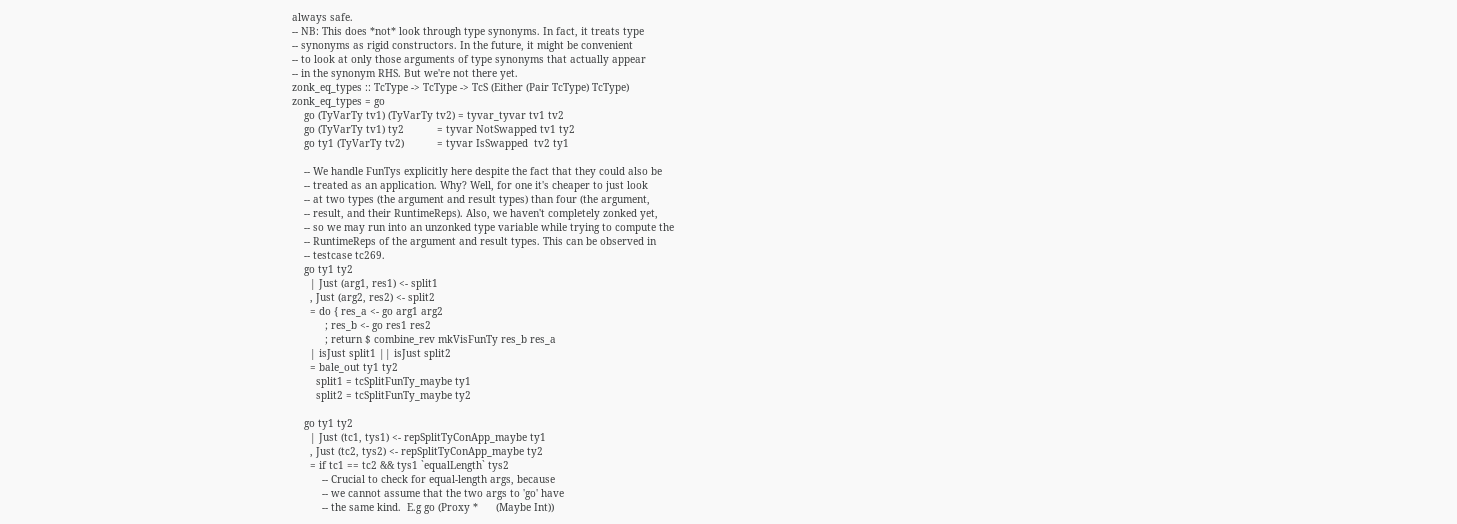always safe.
-- NB: This does *not* look through type synonyms. In fact, it treats type
-- synonyms as rigid constructors. In the future, it might be convenient
-- to look at only those arguments of type synonyms that actually appear
-- in the synonym RHS. But we're not there yet.
zonk_eq_types :: TcType -> TcType -> TcS (Either (Pair TcType) TcType)
zonk_eq_types = go
    go (TyVarTy tv1) (TyVarTy tv2) = tyvar_tyvar tv1 tv2
    go (TyVarTy tv1) ty2           = tyvar NotSwapped tv1 ty2
    go ty1 (TyVarTy tv2)           = tyvar IsSwapped  tv2 ty1

    -- We handle FunTys explicitly here despite the fact that they could also be
    -- treated as an application. Why? Well, for one it's cheaper to just look
    -- at two types (the argument and result types) than four (the argument,
    -- result, and their RuntimeReps). Also, we haven't completely zonked yet,
    -- so we may run into an unzonked type variable while trying to compute the
    -- RuntimeReps of the argument and result types. This can be observed in
    -- testcase tc269.
    go ty1 ty2
      | Just (arg1, res1) <- split1
      , Just (arg2, res2) <- split2
      = do { res_a <- go arg1 arg2
           ; res_b <- go res1 res2
           ; return $ combine_rev mkVisFunTy res_b res_a
      | isJust split1 || isJust split2
      = bale_out ty1 ty2
        split1 = tcSplitFunTy_maybe ty1
        split2 = tcSplitFunTy_maybe ty2

    go ty1 ty2
      | Just (tc1, tys1) <- repSplitTyConApp_maybe ty1
      , Just (tc2, tys2) <- repSplitTyConApp_maybe ty2
      = if tc1 == tc2 && tys1 `equalLength` tys2
          -- Crucial to check for equal-length args, because
          -- we cannot assume that the two args to 'go' have
          -- the same kind.  E.g go (Proxy *      (Maybe Int))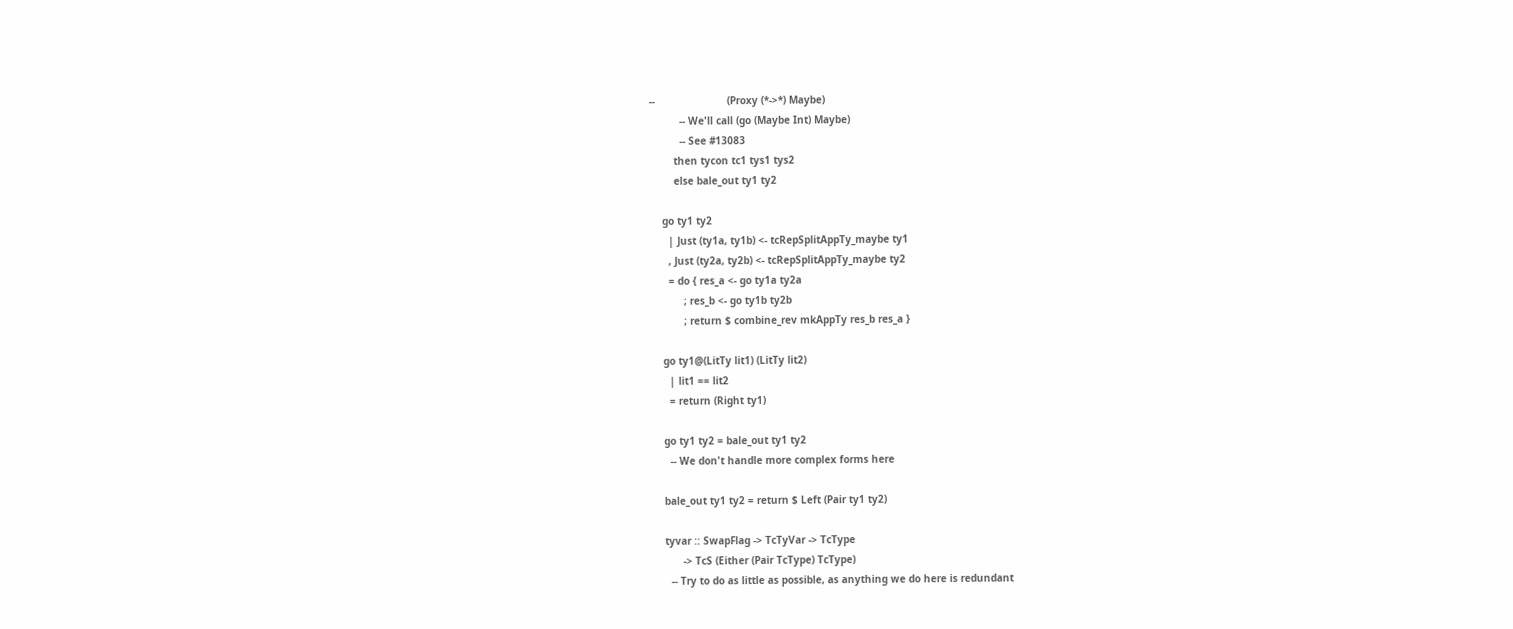--                        (Proxy (*->*) Maybe)
          -- We'll call (go (Maybe Int) Maybe)
          -- See #13083
        then tycon tc1 tys1 tys2
        else bale_out ty1 ty2

    go ty1 ty2
      | Just (ty1a, ty1b) <- tcRepSplitAppTy_maybe ty1
      , Just (ty2a, ty2b) <- tcRepSplitAppTy_maybe ty2
      = do { res_a <- go ty1a ty2a
           ; res_b <- go ty1b ty2b
           ; return $ combine_rev mkAppTy res_b res_a }

    go ty1@(LitTy lit1) (LitTy lit2)
      | lit1 == lit2
      = return (Right ty1)

    go ty1 ty2 = bale_out ty1 ty2
      -- We don't handle more complex forms here

    bale_out ty1 ty2 = return $ Left (Pair ty1 ty2)

    tyvar :: SwapFlag -> TcTyVar -> TcType
          -> TcS (Either (Pair TcType) TcType)
      -- Try to do as little as possible, as anything we do here is redundant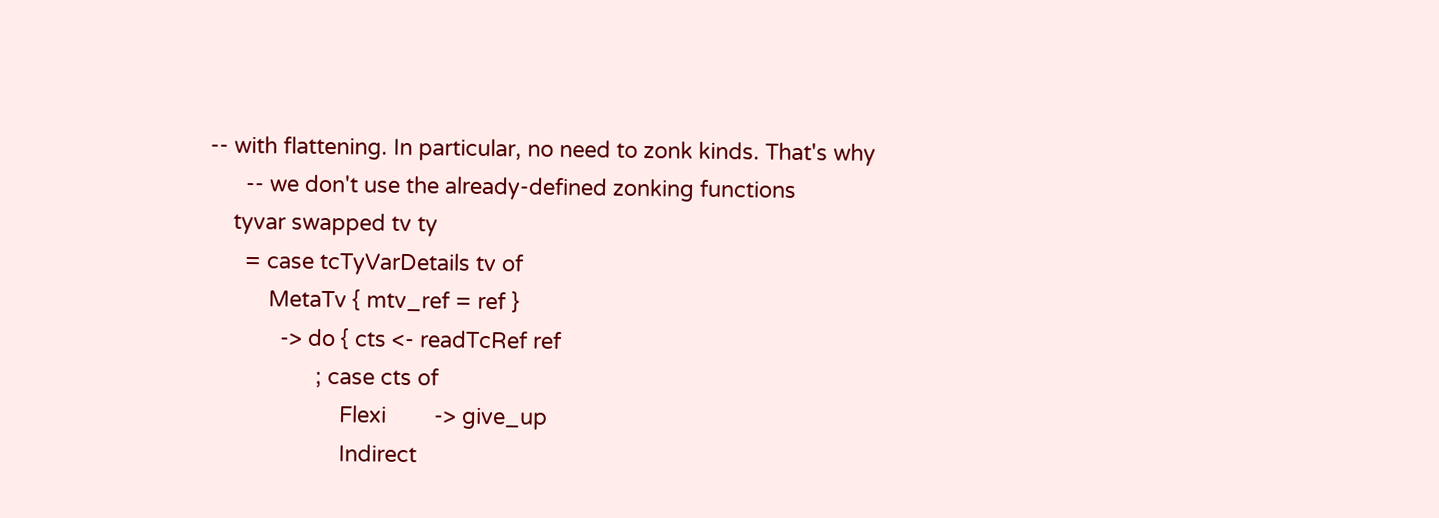-- with flattening. In particular, no need to zonk kinds. That's why
      -- we don't use the already-defined zonking functions
    tyvar swapped tv ty
      = case tcTyVarDetails tv of
          MetaTv { mtv_ref = ref }
            -> do { cts <- readTcRef ref
                  ; case cts of
                      Flexi        -> give_up
                      Indirect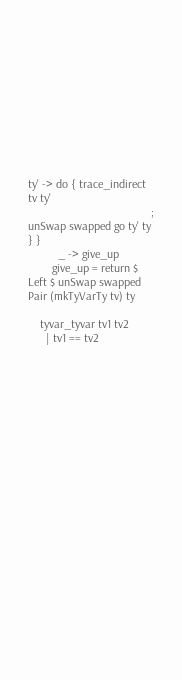ty' -> do { trace_indirect tv ty'
                                         ; unSwap swapped go ty' ty } }
          _ -> give_up
        give_up = return $ Left $ unSwap swapped Pair (mkTyVarTy tv) ty

    tyvar_tyvar tv1 tv2
      | tv1 == tv2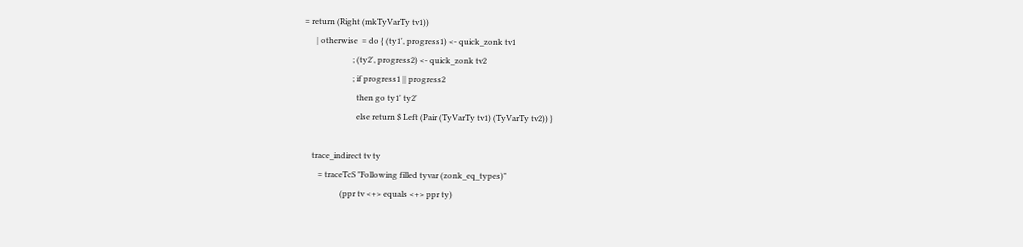= return (Right (mkTyVarTy tv1))
      | otherwise  = do { (ty1', progress1) <- quick_zonk tv1
                        ; (ty2', progress2) <- quick_zonk tv2
                        ; if progress1 || progress2
                          then go ty1' ty2'
                          else return $ Left (Pair (TyVarTy tv1) (TyVarTy tv2)) }

    trace_indirect tv ty
       = traceTcS "Following filled tyvar (zonk_eq_types)"
                  (ppr tv <+> equals <+> ppr ty)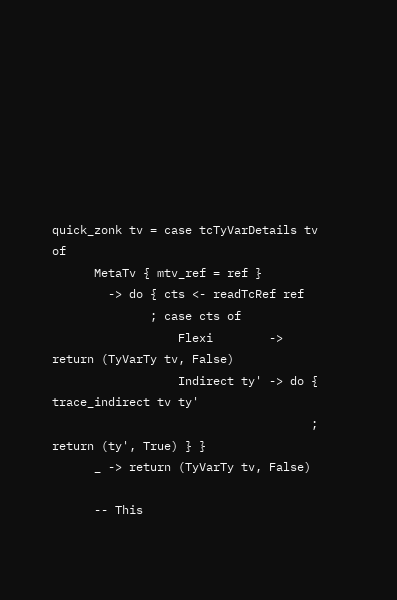quick_zonk tv = case tcTyVarDetails tv of
      MetaTv { mtv_ref = ref }
        -> do { cts <- readTcRef ref
              ; case cts of
                  Flexi        -> return (TyVarTy tv, False)
                  Indirect ty' -> do { trace_indirect tv ty'
                                     ; return (ty', True) } }
      _ -> return (TyVarTy tv, False)

      -- This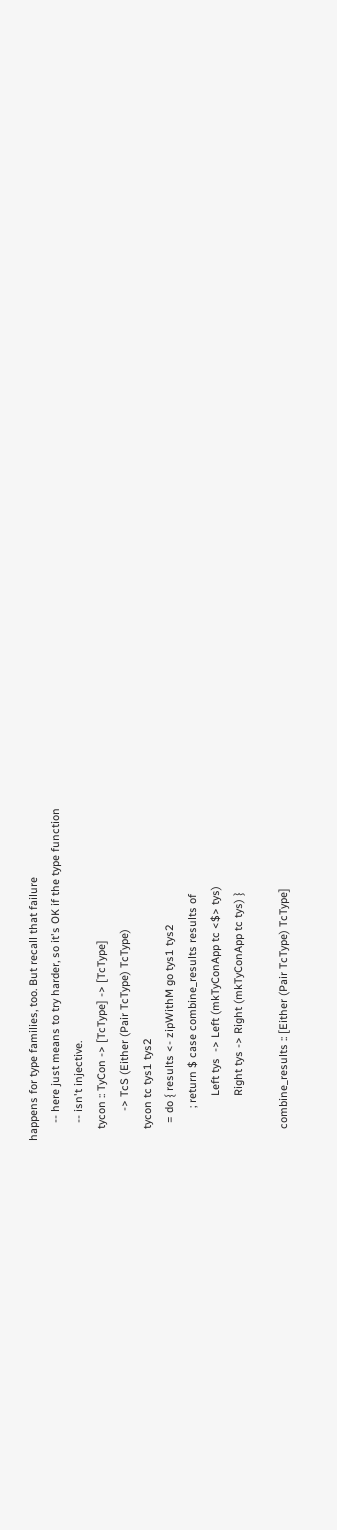happens for type families, too. But recall that failure
      -- here just means to try harder, so it's OK if the type function
      -- isn't injective.
    tycon :: TyCon -> [TcType] -> [TcType]
          -> TcS (Either (Pair TcType) TcType)
    tycon tc tys1 tys2
      = do { results <- zipWithM go tys1 tys2
           ; return $ case combine_results results of
               Left tys  -> Left (mkTyConApp tc <$> tys)
               Right tys -> Right (mkTyConApp tc tys) }

    combine_results :: [Either (Pair TcType) TcType]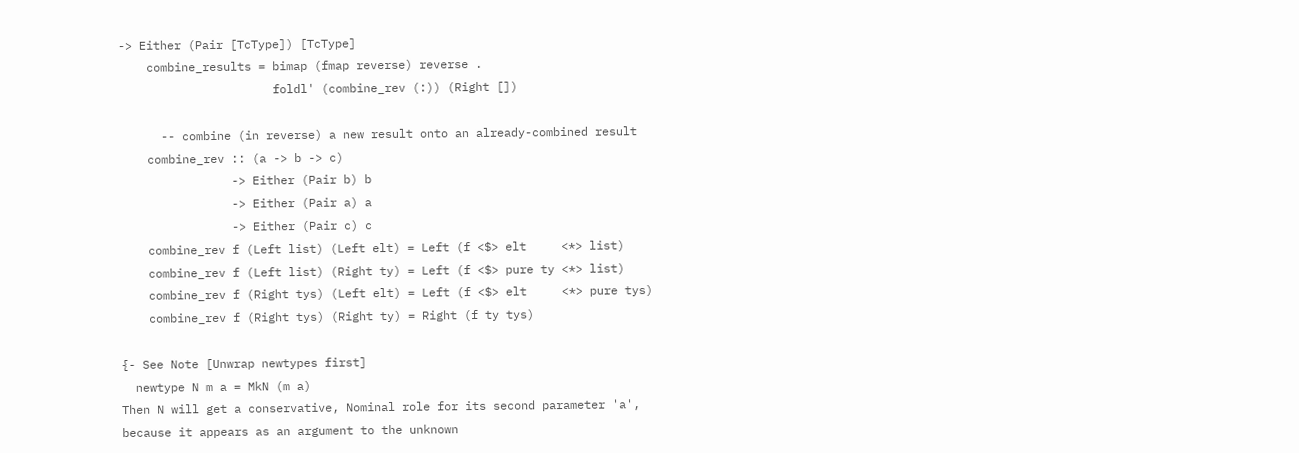-> Either (Pair [TcType]) [TcType]
    combine_results = bimap (fmap reverse) reverse .
                      foldl' (combine_rev (:)) (Right [])

      -- combine (in reverse) a new result onto an already-combined result
    combine_rev :: (a -> b -> c)
                -> Either (Pair b) b
                -> Either (Pair a) a
                -> Either (Pair c) c
    combine_rev f (Left list) (Left elt) = Left (f <$> elt     <*> list)
    combine_rev f (Left list) (Right ty) = Left (f <$> pure ty <*> list)
    combine_rev f (Right tys) (Left elt) = Left (f <$> elt     <*> pure tys)
    combine_rev f (Right tys) (Right ty) = Right (f ty tys)

{- See Note [Unwrap newtypes first]
  newtype N m a = MkN (m a)
Then N will get a conservative, Nominal role for its second parameter 'a',
because it appears as an argument to the unknown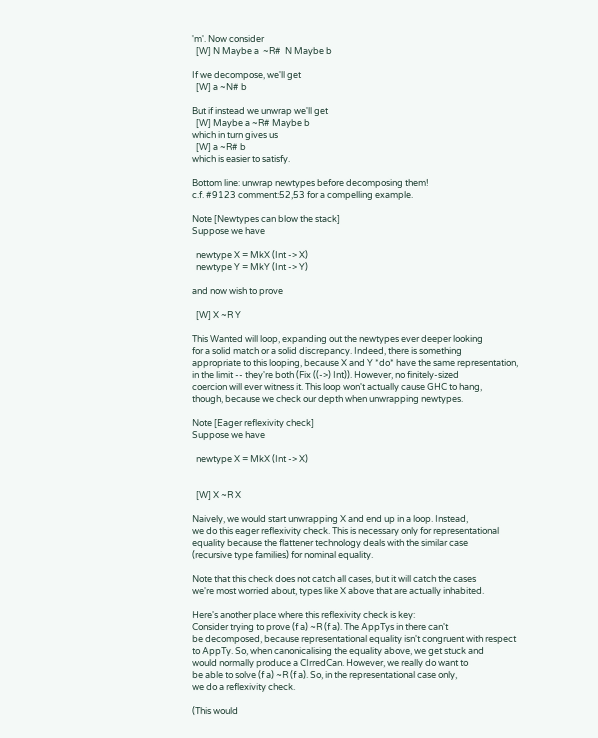'm'. Now consider
  [W] N Maybe a  ~R#  N Maybe b

If we decompose, we'll get
  [W] a ~N# b

But if instead we unwrap we'll get
  [W] Maybe a ~R# Maybe b
which in turn gives us
  [W] a ~R# b
which is easier to satisfy.

Bottom line: unwrap newtypes before decomposing them!
c.f. #9123 comment:52,53 for a compelling example.

Note [Newtypes can blow the stack]
Suppose we have

  newtype X = MkX (Int -> X)
  newtype Y = MkY (Int -> Y)

and now wish to prove

  [W] X ~R Y

This Wanted will loop, expanding out the newtypes ever deeper looking
for a solid match or a solid discrepancy. Indeed, there is something
appropriate to this looping, because X and Y *do* have the same representation,
in the limit -- they're both (Fix ((->) Int)). However, no finitely-sized
coercion will ever witness it. This loop won't actually cause GHC to hang,
though, because we check our depth when unwrapping newtypes.

Note [Eager reflexivity check]
Suppose we have

  newtype X = MkX (Int -> X)


  [W] X ~R X

Naively, we would start unwrapping X and end up in a loop. Instead,
we do this eager reflexivity check. This is necessary only for representational
equality because the flattener technology deals with the similar case
(recursive type families) for nominal equality.

Note that this check does not catch all cases, but it will catch the cases
we're most worried about, types like X above that are actually inhabited.

Here's another place where this reflexivity check is key:
Consider trying to prove (f a) ~R (f a). The AppTys in there can't
be decomposed, because representational equality isn't congruent with respect
to AppTy. So, when canonicalising the equality above, we get stuck and
would normally produce a CIrredCan. However, we really do want to
be able to solve (f a) ~R (f a). So, in the representational case only,
we do a reflexivity check.

(This would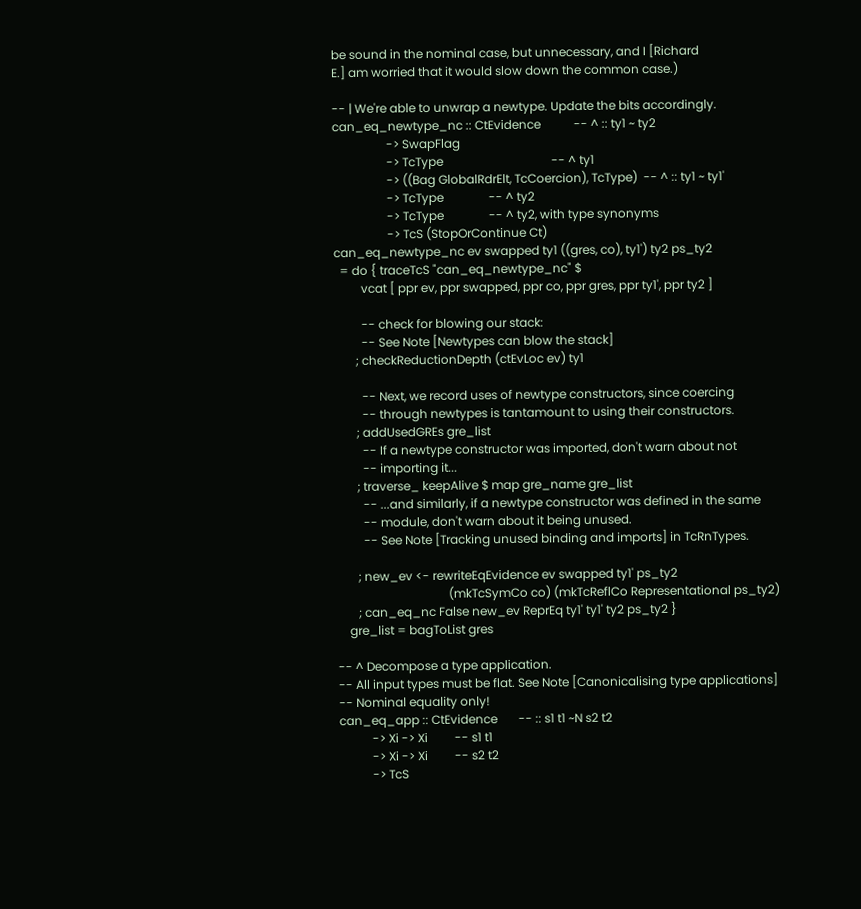be sound in the nominal case, but unnecessary, and I [Richard
E.] am worried that it would slow down the common case.)

-- | We're able to unwrap a newtype. Update the bits accordingly.
can_eq_newtype_nc :: CtEvidence           -- ^ :: ty1 ~ ty2
                  -> SwapFlag
                  -> TcType                                    -- ^ ty1
                  -> ((Bag GlobalRdrElt, TcCoercion), TcType)  -- ^ :: ty1 ~ ty1'
                  -> TcType               -- ^ ty2
                  -> TcType               -- ^ ty2, with type synonyms
                  -> TcS (StopOrContinue Ct)
can_eq_newtype_nc ev swapped ty1 ((gres, co), ty1') ty2 ps_ty2
  = do { traceTcS "can_eq_newtype_nc" $
         vcat [ ppr ev, ppr swapped, ppr co, ppr gres, ppr ty1', ppr ty2 ]

         -- check for blowing our stack:
         -- See Note [Newtypes can blow the stack]
       ; checkReductionDepth (ctEvLoc ev) ty1

         -- Next, we record uses of newtype constructors, since coercing
         -- through newtypes is tantamount to using their constructors.
       ; addUsedGREs gre_list
         -- If a newtype constructor was imported, don't warn about not
         -- importing it...
       ; traverse_ keepAlive $ map gre_name gre_list
         -- ...and similarly, if a newtype constructor was defined in the same
         -- module, don't warn about it being unused.
         -- See Note [Tracking unused binding and imports] in TcRnTypes.

       ; new_ev <- rewriteEqEvidence ev swapped ty1' ps_ty2
                                     (mkTcSymCo co) (mkTcReflCo Representational ps_ty2)
       ; can_eq_nc False new_ev ReprEq ty1' ty1' ty2 ps_ty2 }
    gre_list = bagToList gres

-- ^ Decompose a type application.
-- All input types must be flat. See Note [Canonicalising type applications]
-- Nominal equality only!
can_eq_app :: CtEvidence       -- :: s1 t1 ~N s2 t2
           -> Xi -> Xi         -- s1 t1
           -> Xi -> Xi         -- s2 t2
           -> TcS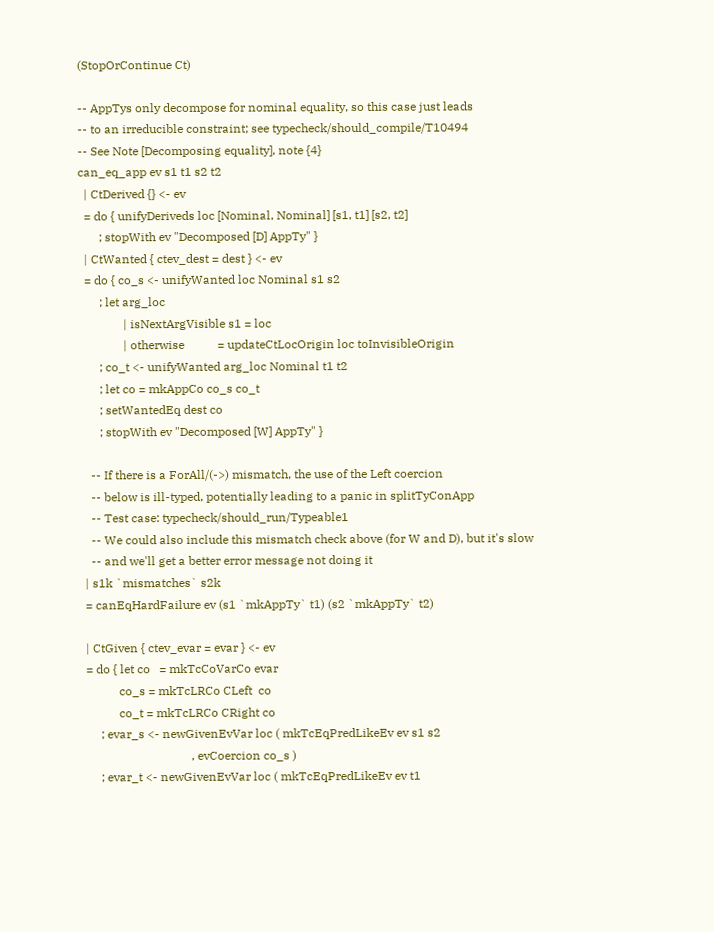(StopOrContinue Ct)

-- AppTys only decompose for nominal equality, so this case just leads
-- to an irreducible constraint; see typecheck/should_compile/T10494
-- See Note [Decomposing equality], note {4}
can_eq_app ev s1 t1 s2 t2
  | CtDerived {} <- ev
  = do { unifyDeriveds loc [Nominal, Nominal] [s1, t1] [s2, t2]
       ; stopWith ev "Decomposed [D] AppTy" }
  | CtWanted { ctev_dest = dest } <- ev
  = do { co_s <- unifyWanted loc Nominal s1 s2
       ; let arg_loc
               | isNextArgVisible s1 = loc
               | otherwise           = updateCtLocOrigin loc toInvisibleOrigin
       ; co_t <- unifyWanted arg_loc Nominal t1 t2
       ; let co = mkAppCo co_s co_t
       ; setWantedEq dest co
       ; stopWith ev "Decomposed [W] AppTy" }

    -- If there is a ForAll/(->) mismatch, the use of the Left coercion
    -- below is ill-typed, potentially leading to a panic in splitTyConApp
    -- Test case: typecheck/should_run/Typeable1
    -- We could also include this mismatch check above (for W and D), but it's slow
    -- and we'll get a better error message not doing it
  | s1k `mismatches` s2k
  = canEqHardFailure ev (s1 `mkAppTy` t1) (s2 `mkAppTy` t2)

  | CtGiven { ctev_evar = evar } <- ev
  = do { let co   = mkTcCoVarCo evar
             co_s = mkTcLRCo CLeft  co
             co_t = mkTcLRCo CRight co
       ; evar_s <- newGivenEvVar loc ( mkTcEqPredLikeEv ev s1 s2
                                     , evCoercion co_s )
       ; evar_t <- newGivenEvVar loc ( mkTcEqPredLikeEv ev t1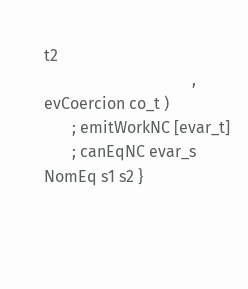t2
                                     , evCoercion co_t )
       ; emitWorkNC [evar_t]
       ; canEqNC evar_s NomEq s1 s2 }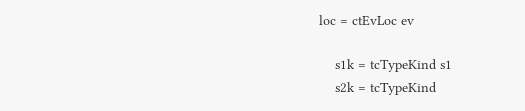loc = ctEvLoc ev

    s1k = tcTypeKind s1
    s2k = tcTypeKind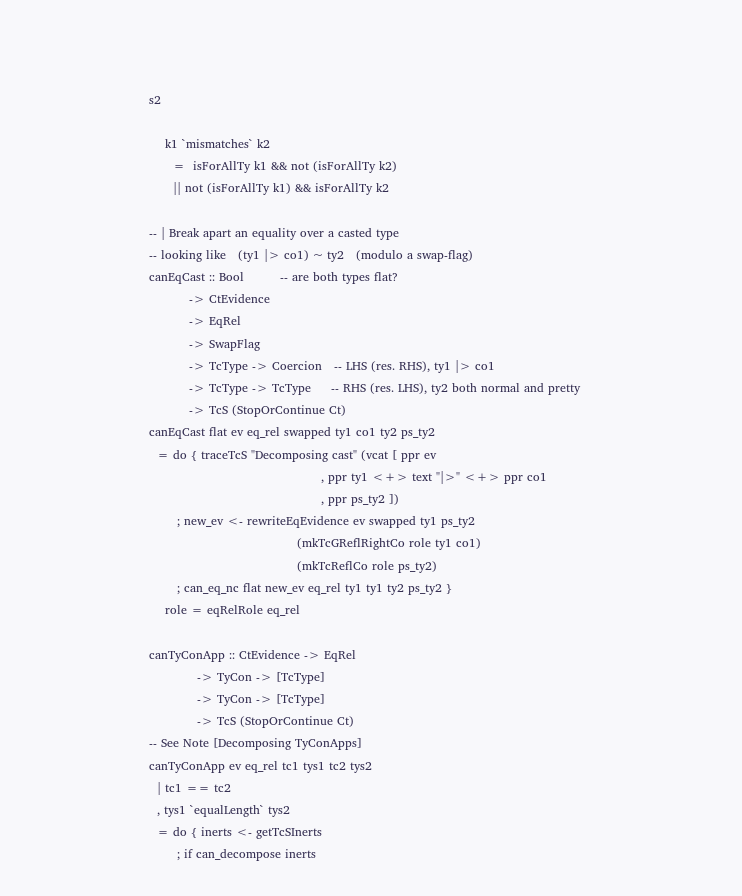s2

    k1 `mismatches` k2
      =  isForAllTy k1 && not (isForAllTy k2)
      || not (isForAllTy k1) && isForAllTy k2

-- | Break apart an equality over a casted type
-- looking like   (ty1 |> co1) ~ ty2   (modulo a swap-flag)
canEqCast :: Bool         -- are both types flat?
          -> CtEvidence
          -> EqRel
          -> SwapFlag
          -> TcType -> Coercion   -- LHS (res. RHS), ty1 |> co1
          -> TcType -> TcType     -- RHS (res. LHS), ty2 both normal and pretty
          -> TcS (StopOrContinue Ct)
canEqCast flat ev eq_rel swapped ty1 co1 ty2 ps_ty2
  = do { traceTcS "Decomposing cast" (vcat [ ppr ev
                                           , ppr ty1 <+> text "|>" <+> ppr co1
                                           , ppr ps_ty2 ])
       ; new_ev <- rewriteEqEvidence ev swapped ty1 ps_ty2
                                     (mkTcGReflRightCo role ty1 co1)
                                     (mkTcReflCo role ps_ty2)
       ; can_eq_nc flat new_ev eq_rel ty1 ty1 ty2 ps_ty2 }
    role = eqRelRole eq_rel

canTyConApp :: CtEvidence -> EqRel
            -> TyCon -> [TcType]
            -> TyCon -> [TcType]
            -> TcS (StopOrContinue Ct)
-- See Note [Decomposing TyConApps]
canTyConApp ev eq_rel tc1 tys1 tc2 tys2
  | tc1 == tc2
  , tys1 `equalLength` tys2
  = do { inerts <- getTcSInerts
       ; if can_decompose inerts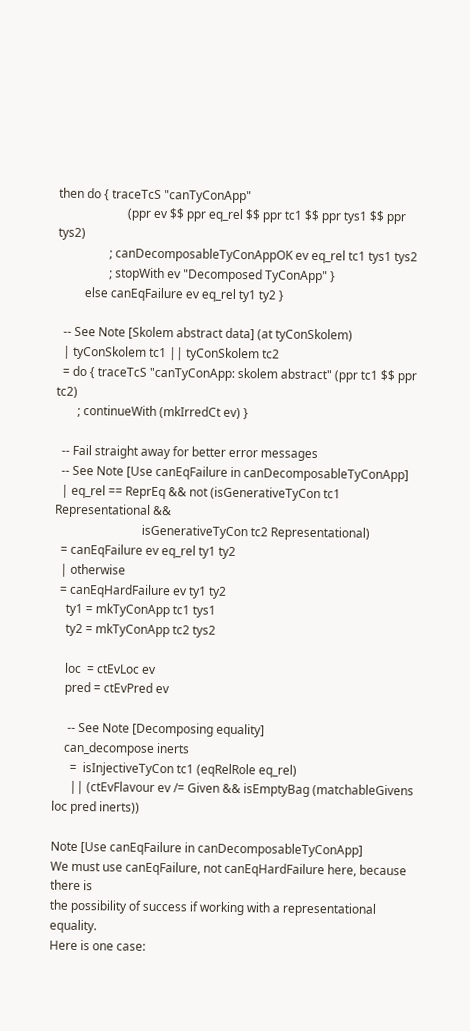then do { traceTcS "canTyConApp"
                       (ppr ev $$ ppr eq_rel $$ ppr tc1 $$ ppr tys1 $$ ppr tys2)
                 ; canDecomposableTyConAppOK ev eq_rel tc1 tys1 tys2
                 ; stopWith ev "Decomposed TyConApp" }
         else canEqFailure ev eq_rel ty1 ty2 }

  -- See Note [Skolem abstract data] (at tyConSkolem)
  | tyConSkolem tc1 || tyConSkolem tc2
  = do { traceTcS "canTyConApp: skolem abstract" (ppr tc1 $$ ppr tc2)
       ; continueWith (mkIrredCt ev) }

  -- Fail straight away for better error messages
  -- See Note [Use canEqFailure in canDecomposableTyConApp]
  | eq_rel == ReprEq && not (isGenerativeTyCon tc1 Representational &&
                             isGenerativeTyCon tc2 Representational)
  = canEqFailure ev eq_rel ty1 ty2
  | otherwise
  = canEqHardFailure ev ty1 ty2
    ty1 = mkTyConApp tc1 tys1
    ty2 = mkTyConApp tc2 tys2

    loc  = ctEvLoc ev
    pred = ctEvPred ev

     -- See Note [Decomposing equality]
    can_decompose inerts
      =  isInjectiveTyCon tc1 (eqRelRole eq_rel)
      || (ctEvFlavour ev /= Given && isEmptyBag (matchableGivens loc pred inerts))

Note [Use canEqFailure in canDecomposableTyConApp]
We must use canEqFailure, not canEqHardFailure here, because there is
the possibility of success if working with a representational equality.
Here is one case: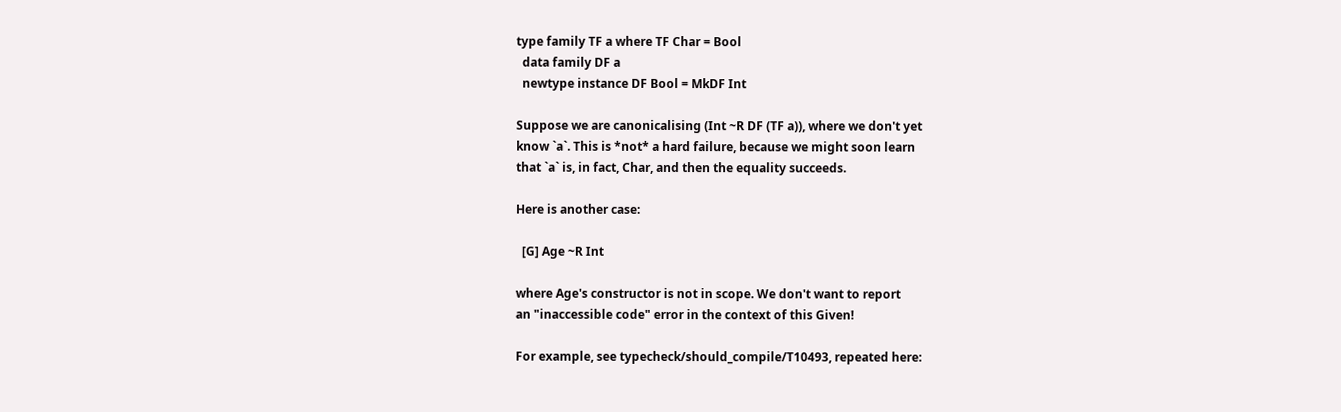type family TF a where TF Char = Bool
  data family DF a
  newtype instance DF Bool = MkDF Int

Suppose we are canonicalising (Int ~R DF (TF a)), where we don't yet
know `a`. This is *not* a hard failure, because we might soon learn
that `a` is, in fact, Char, and then the equality succeeds.

Here is another case:

  [G] Age ~R Int

where Age's constructor is not in scope. We don't want to report
an "inaccessible code" error in the context of this Given!

For example, see typecheck/should_compile/T10493, repeated here: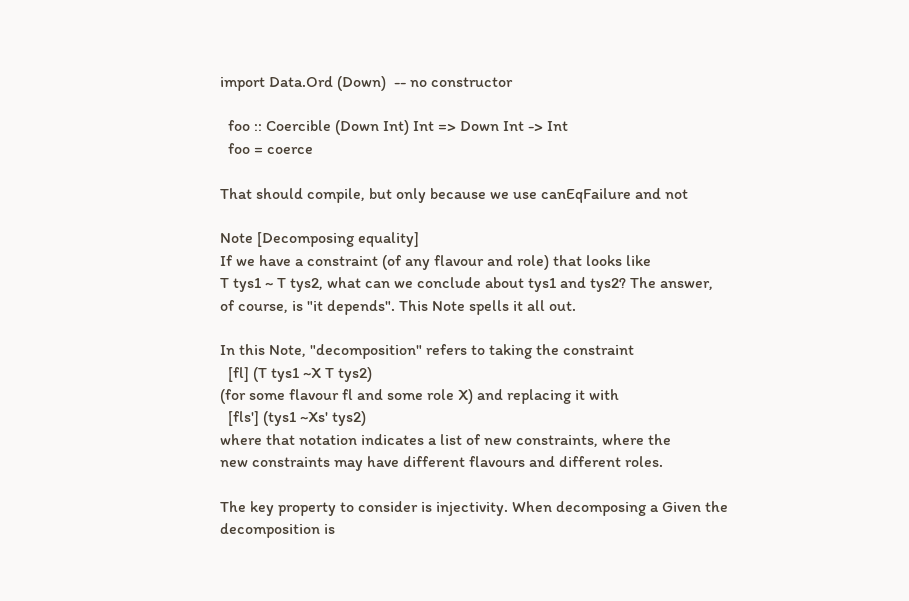import Data.Ord (Down)  -- no constructor

  foo :: Coercible (Down Int) Int => Down Int -> Int
  foo = coerce

That should compile, but only because we use canEqFailure and not

Note [Decomposing equality]
If we have a constraint (of any flavour and role) that looks like
T tys1 ~ T tys2, what can we conclude about tys1 and tys2? The answer,
of course, is "it depends". This Note spells it all out.

In this Note, "decomposition" refers to taking the constraint
  [fl] (T tys1 ~X T tys2)
(for some flavour fl and some role X) and replacing it with
  [fls'] (tys1 ~Xs' tys2)
where that notation indicates a list of new constraints, where the
new constraints may have different flavours and different roles.

The key property to consider is injectivity. When decomposing a Given the
decomposition is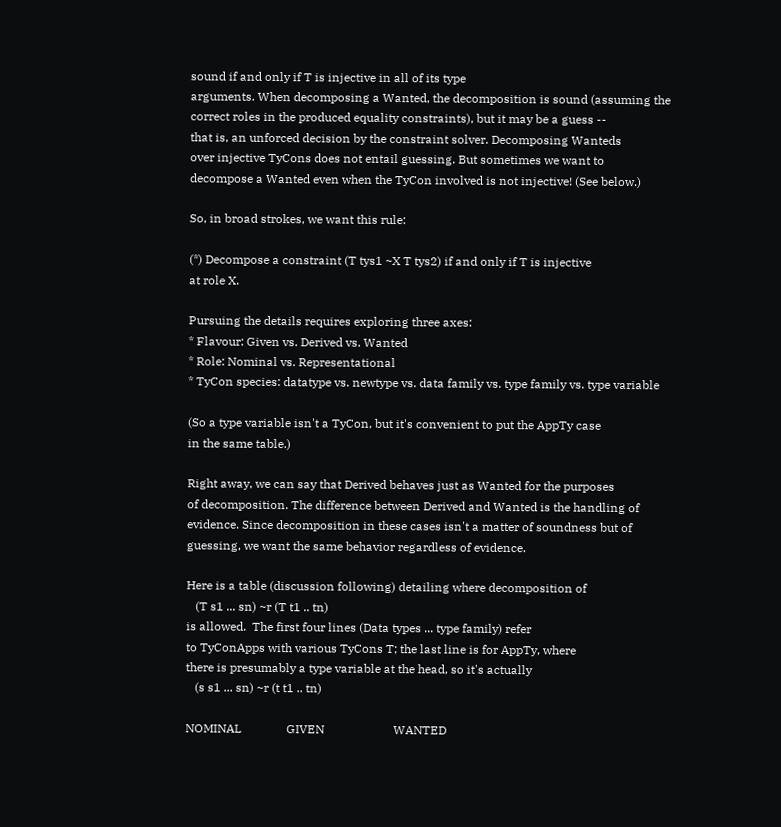sound if and only if T is injective in all of its type
arguments. When decomposing a Wanted, the decomposition is sound (assuming the
correct roles in the produced equality constraints), but it may be a guess --
that is, an unforced decision by the constraint solver. Decomposing Wanteds
over injective TyCons does not entail guessing. But sometimes we want to
decompose a Wanted even when the TyCon involved is not injective! (See below.)

So, in broad strokes, we want this rule:

(*) Decompose a constraint (T tys1 ~X T tys2) if and only if T is injective
at role X.

Pursuing the details requires exploring three axes:
* Flavour: Given vs. Derived vs. Wanted
* Role: Nominal vs. Representational
* TyCon species: datatype vs. newtype vs. data family vs. type family vs. type variable

(So a type variable isn't a TyCon, but it's convenient to put the AppTy case
in the same table.)

Right away, we can say that Derived behaves just as Wanted for the purposes
of decomposition. The difference between Derived and Wanted is the handling of
evidence. Since decomposition in these cases isn't a matter of soundness but of
guessing, we want the same behavior regardless of evidence.

Here is a table (discussion following) detailing where decomposition of
   (T s1 ... sn) ~r (T t1 .. tn)
is allowed.  The first four lines (Data types ... type family) refer
to TyConApps with various TyCons T; the last line is for AppTy, where
there is presumably a type variable at the head, so it's actually
   (s s1 ... sn) ~r (t t1 .. tn)

NOMINAL               GIVEN                       WANTED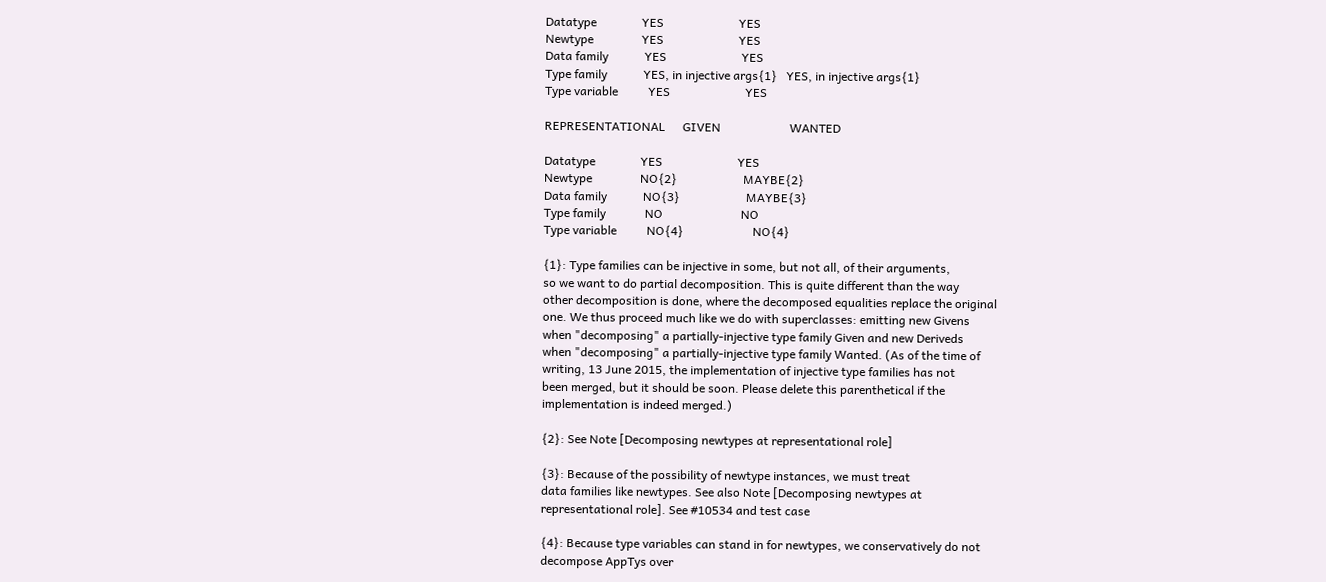Datatype               YES                         YES
Newtype                YES                         YES
Data family            YES                         YES
Type family            YES, in injective args{1}   YES, in injective args{1}
Type variable          YES                         YES

REPRESENTATIONAL      GIVEN                       WANTED

Datatype               YES                         YES
Newtype                NO{2}                      MAYBE{2}
Data family            NO{3}                      MAYBE{3}
Type family             NO                          NO
Type variable          NO{4}                       NO{4}

{1}: Type families can be injective in some, but not all, of their arguments,
so we want to do partial decomposition. This is quite different than the way
other decomposition is done, where the decomposed equalities replace the original
one. We thus proceed much like we do with superclasses: emitting new Givens
when "decomposing" a partially-injective type family Given and new Deriveds
when "decomposing" a partially-injective type family Wanted. (As of the time of
writing, 13 June 2015, the implementation of injective type families has not
been merged, but it should be soon. Please delete this parenthetical if the
implementation is indeed merged.)

{2}: See Note [Decomposing newtypes at representational role]

{3}: Because of the possibility of newtype instances, we must treat
data families like newtypes. See also Note [Decomposing newtypes at
representational role]. See #10534 and test case

{4}: Because type variables can stand in for newtypes, we conservatively do not
decompose AppTys over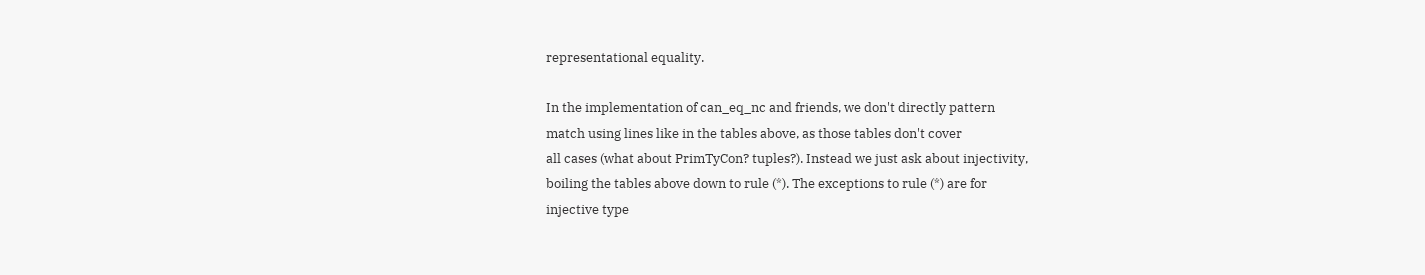representational equality.

In the implementation of can_eq_nc and friends, we don't directly pattern
match using lines like in the tables above, as those tables don't cover
all cases (what about PrimTyCon? tuples?). Instead we just ask about injectivity,
boiling the tables above down to rule (*). The exceptions to rule (*) are for
injective type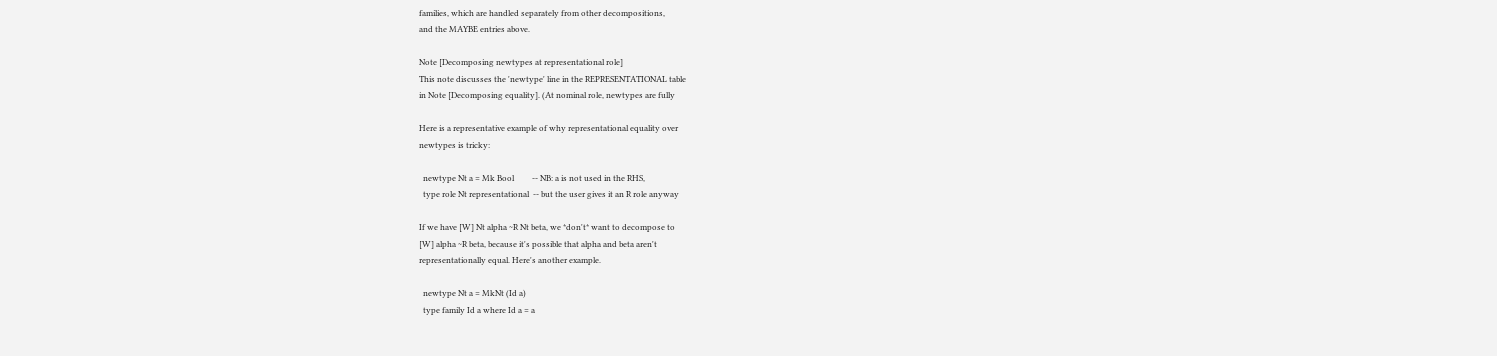families, which are handled separately from other decompositions,
and the MAYBE entries above.

Note [Decomposing newtypes at representational role]
This note discusses the 'newtype' line in the REPRESENTATIONAL table
in Note [Decomposing equality]. (At nominal role, newtypes are fully

Here is a representative example of why representational equality over
newtypes is tricky:

  newtype Nt a = Mk Bool         -- NB: a is not used in the RHS,
  type role Nt representational  -- but the user gives it an R role anyway

If we have [W] Nt alpha ~R Nt beta, we *don't* want to decompose to
[W] alpha ~R beta, because it's possible that alpha and beta aren't
representationally equal. Here's another example.

  newtype Nt a = MkNt (Id a)
  type family Id a where Id a = a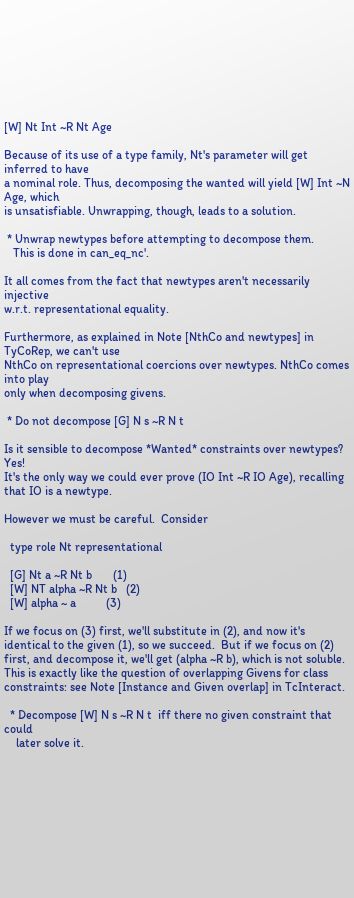[W] Nt Int ~R Nt Age

Because of its use of a type family, Nt's parameter will get inferred to have
a nominal role. Thus, decomposing the wanted will yield [W] Int ~N Age, which
is unsatisfiable. Unwrapping, though, leads to a solution.

 * Unwrap newtypes before attempting to decompose them.
   This is done in can_eq_nc'.

It all comes from the fact that newtypes aren't necessarily injective
w.r.t. representational equality.

Furthermore, as explained in Note [NthCo and newtypes] in TyCoRep, we can't use
NthCo on representational coercions over newtypes. NthCo comes into play
only when decomposing givens.

 * Do not decompose [G] N s ~R N t

Is it sensible to decompose *Wanted* constraints over newtypes?  Yes!
It's the only way we could ever prove (IO Int ~R IO Age), recalling
that IO is a newtype.

However we must be careful.  Consider

  type role Nt representational

  [G] Nt a ~R Nt b       (1)
  [W] NT alpha ~R Nt b   (2)
  [W] alpha ~ a          (3)

If we focus on (3) first, we'll substitute in (2), and now it's
identical to the given (1), so we succeed.  But if we focus on (2)
first, and decompose it, we'll get (alpha ~R b), which is not soluble.
This is exactly like the question of overlapping Givens for class
constraints: see Note [Instance and Given overlap] in TcInteract.

  * Decompose [W] N s ~R N t  iff there no given constraint that could
    later solve it.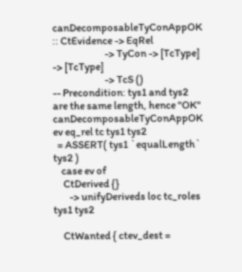canDecomposableTyConAppOK :: CtEvidence -> EqRel
                          -> TyCon -> [TcType] -> [TcType]
                          -> TcS ()
-- Precondition: tys1 and tys2 are the same length, hence "OK"
canDecomposableTyConAppOK ev eq_rel tc tys1 tys2
  = ASSERT( tys1 `equalLength` tys2 )
    case ev of
     CtDerived {}
        -> unifyDeriveds loc tc_roles tys1 tys2

     CtWanted { ctev_dest =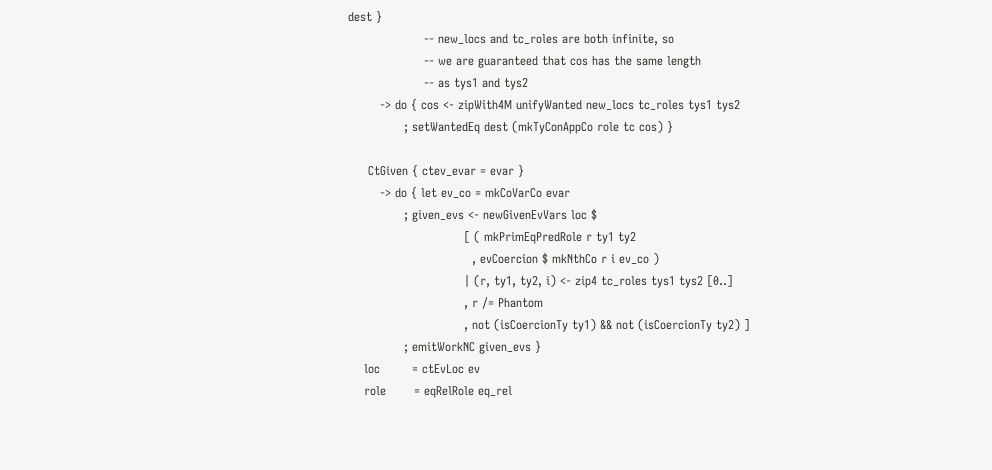dest }
                   -- new_locs and tc_roles are both infinite, so
                   -- we are guaranteed that cos has the same length
                   -- as tys1 and tys2
        -> do { cos <- zipWith4M unifyWanted new_locs tc_roles tys1 tys2
              ; setWantedEq dest (mkTyConAppCo role tc cos) }

     CtGiven { ctev_evar = evar }
        -> do { let ev_co = mkCoVarCo evar
              ; given_evs <- newGivenEvVars loc $
                             [ ( mkPrimEqPredRole r ty1 ty2
                               , evCoercion $ mkNthCo r i ev_co )
                             | (r, ty1, ty2, i) <- zip4 tc_roles tys1 tys2 [0..]
                             , r /= Phantom
                             , not (isCoercionTy ty1) && not (isCoercionTy ty2) ]
              ; emitWorkNC given_evs }
    loc        = ctEvLoc ev
    role       = eqRelRole eq_rel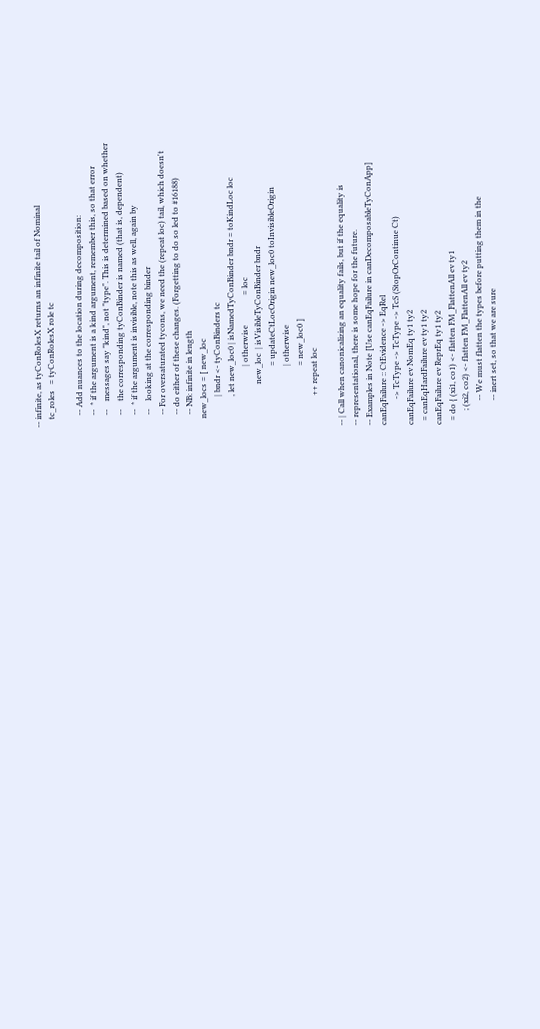-- infinite, as tyConRolesX returns an infinite tail of Nominal
    tc_roles   = tyConRolesX role tc

      -- Add nuances to the location during decomposition:
      --  * if the argument is a kind argument, remember this, so that error
      --    messages say "kind", not "type". This is determined based on whether
      --    the corresponding tyConBinder is named (that is, dependent)
      --  * if the argument is invisible, note this as well, again by
      --    looking at the corresponding binder
      -- For oversaturated tycons, we need the (repeat loc) tail, which doesn't
      -- do either of these changes. (Forgetting to do so led to #16188)
      -- NB: infinite in length
    new_locs = [ new_loc
               | bndr <- tyConBinders tc
               , let new_loc0 | isNamedTyConBinder bndr = toKindLoc loc
                              | otherwise               = loc
                     new_loc  | isVisibleTyConBinder bndr
                              = updateCtLocOrigin new_loc0 toInvisibleOrigin
                              | otherwise
                              = new_loc0 ]
               ++ repeat loc

-- | Call when canonicalizing an equality fails, but if the equality is
-- representational, there is some hope for the future.
-- Examples in Note [Use canEqFailure in canDecomposableTyConApp]
canEqFailure :: CtEvidence -> EqRel
             -> TcType -> TcType -> TcS (StopOrContinue Ct)
canEqFailure ev NomEq ty1 ty2
  = canEqHardFailure ev ty1 ty2
canEqFailure ev ReprEq ty1 ty2
  = do { (xi1, co1) <- flatten FM_FlattenAll ev ty1
       ; (xi2, co2) <- flatten FM_FlattenAll ev ty2
            -- We must flatten the types before putting them in the
            -- inert set, so that we are sure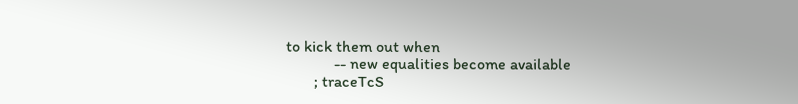to kick them out when
            -- new equalities become available
       ; traceTcS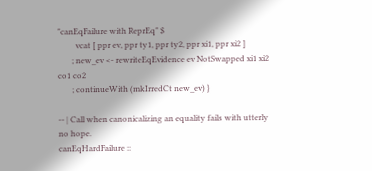"canEqFailure with ReprEq" $
         vcat [ ppr ev, ppr ty1, ppr ty2, ppr xi1, ppr xi2 ]
       ; new_ev <- rewriteEqEvidence ev NotSwapped xi1 xi2 co1 co2
       ; continueWith (mkIrredCt new_ev) }

-- | Call when canonicalizing an equality fails with utterly no hope.
canEqHardFailure ::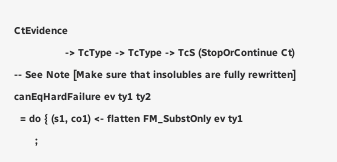CtEvidence
                 -> TcType -> TcType -> TcS (StopOrContinue Ct)
-- See Note [Make sure that insolubles are fully rewritten]
canEqHardFailure ev ty1 ty2
  = do { (s1, co1) <- flatten FM_SubstOnly ev ty1
       ;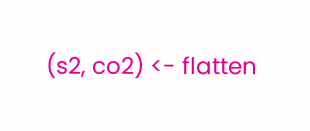(s2, co2) <- flatten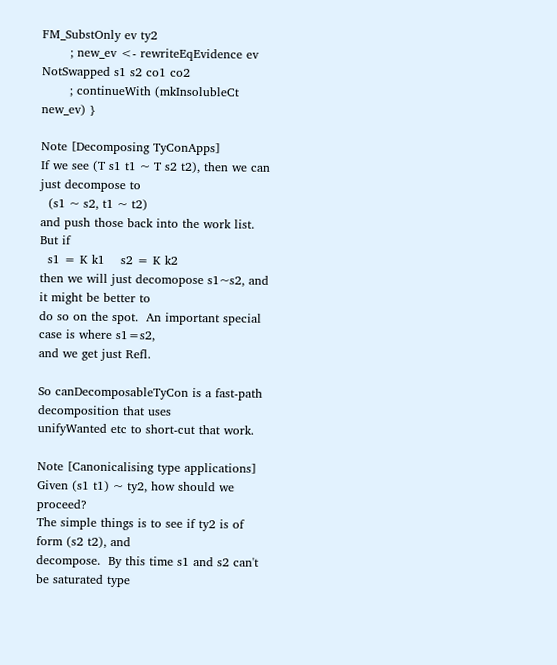FM_SubstOnly ev ty2
       ; new_ev <- rewriteEqEvidence ev NotSwapped s1 s2 co1 co2
       ; continueWith (mkInsolubleCt new_ev) }

Note [Decomposing TyConApps]
If we see (T s1 t1 ~ T s2 t2), then we can just decompose to
  (s1 ~ s2, t1 ~ t2)
and push those back into the work list.  But if
  s1 = K k1    s2 = K k2
then we will just decomopose s1~s2, and it might be better to
do so on the spot.  An important special case is where s1=s2,
and we get just Refl.

So canDecomposableTyCon is a fast-path decomposition that uses
unifyWanted etc to short-cut that work.

Note [Canonicalising type applications]
Given (s1 t1) ~ ty2, how should we proceed?
The simple things is to see if ty2 is of form (s2 t2), and
decompose.  By this time s1 and s2 can't be saturated type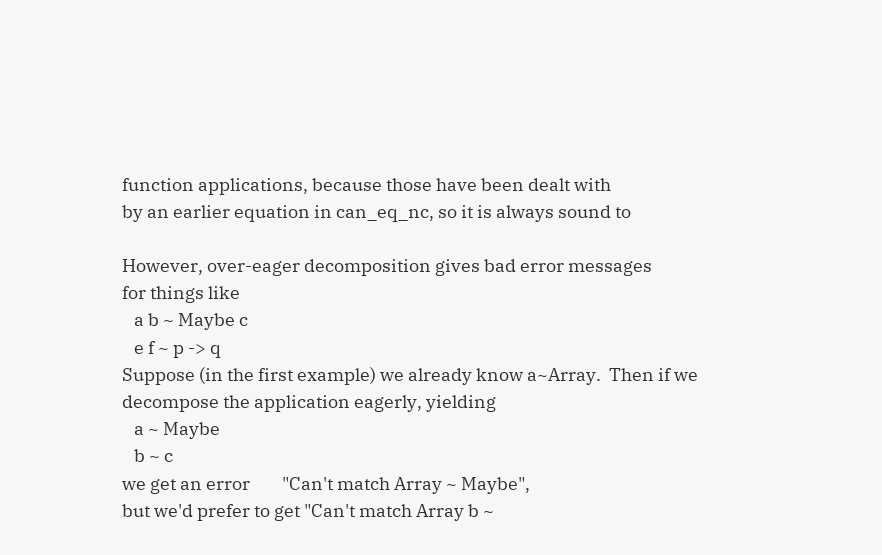function applications, because those have been dealt with
by an earlier equation in can_eq_nc, so it is always sound to

However, over-eager decomposition gives bad error messages
for things like
   a b ~ Maybe c
   e f ~ p -> q
Suppose (in the first example) we already know a~Array.  Then if we
decompose the application eagerly, yielding
   a ~ Maybe
   b ~ c
we get an error        "Can't match Array ~ Maybe",
but we'd prefer to get "Can't match Array b ~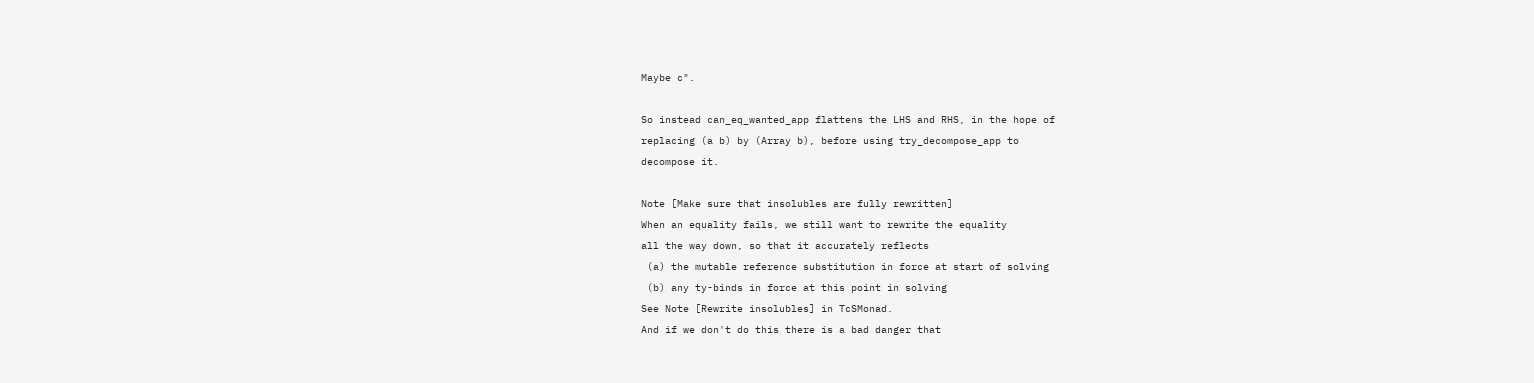Maybe c".

So instead can_eq_wanted_app flattens the LHS and RHS, in the hope of
replacing (a b) by (Array b), before using try_decompose_app to
decompose it.

Note [Make sure that insolubles are fully rewritten]
When an equality fails, we still want to rewrite the equality
all the way down, so that it accurately reflects
 (a) the mutable reference substitution in force at start of solving
 (b) any ty-binds in force at this point in solving
See Note [Rewrite insolubles] in TcSMonad.
And if we don't do this there is a bad danger that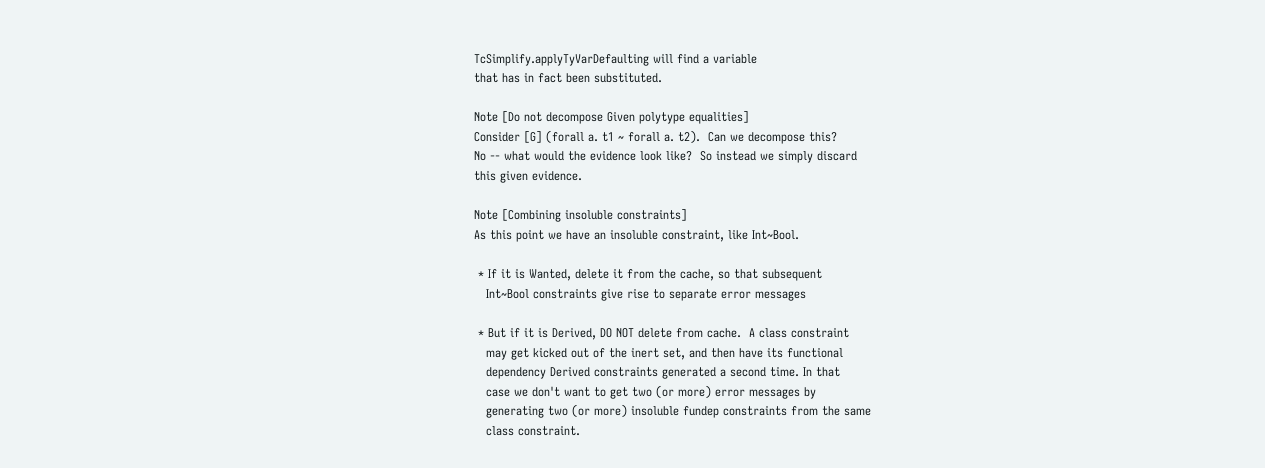TcSimplify.applyTyVarDefaulting will find a variable
that has in fact been substituted.

Note [Do not decompose Given polytype equalities]
Consider [G] (forall a. t1 ~ forall a. t2).  Can we decompose this?
No -- what would the evidence look like?  So instead we simply discard
this given evidence.

Note [Combining insoluble constraints]
As this point we have an insoluble constraint, like Int~Bool.

 * If it is Wanted, delete it from the cache, so that subsequent
   Int~Bool constraints give rise to separate error messages

 * But if it is Derived, DO NOT delete from cache.  A class constraint
   may get kicked out of the inert set, and then have its functional
   dependency Derived constraints generated a second time. In that
   case we don't want to get two (or more) error messages by
   generating two (or more) insoluble fundep constraints from the same
   class constraint.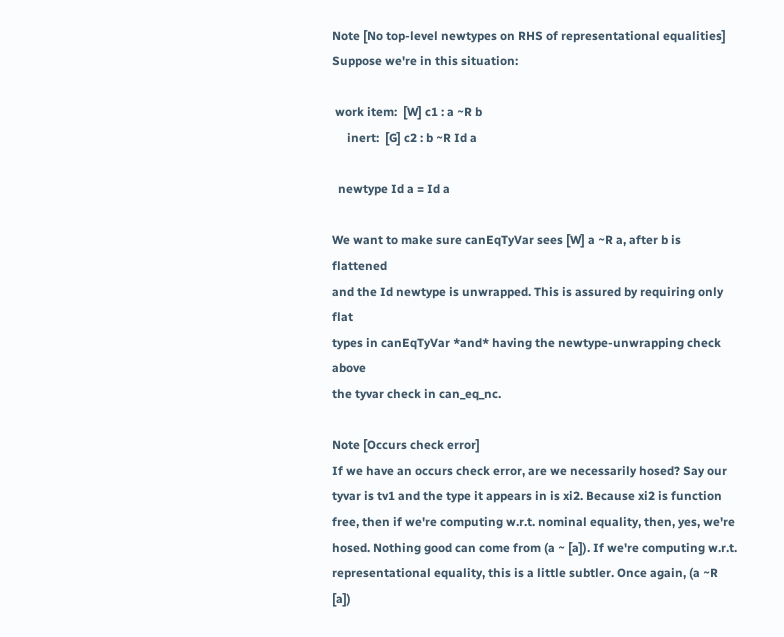Note [No top-level newtypes on RHS of representational equalities]
Suppose we're in this situation:

 work item:  [W] c1 : a ~R b
     inert:  [G] c2 : b ~R Id a

  newtype Id a = Id a

We want to make sure canEqTyVar sees [W] a ~R a, after b is flattened
and the Id newtype is unwrapped. This is assured by requiring only flat
types in canEqTyVar *and* having the newtype-unwrapping check above
the tyvar check in can_eq_nc.

Note [Occurs check error]
If we have an occurs check error, are we necessarily hosed? Say our
tyvar is tv1 and the type it appears in is xi2. Because xi2 is function
free, then if we're computing w.r.t. nominal equality, then, yes, we're
hosed. Nothing good can come from (a ~ [a]). If we're computing w.r.t.
representational equality, this is a little subtler. Once again, (a ~R [a])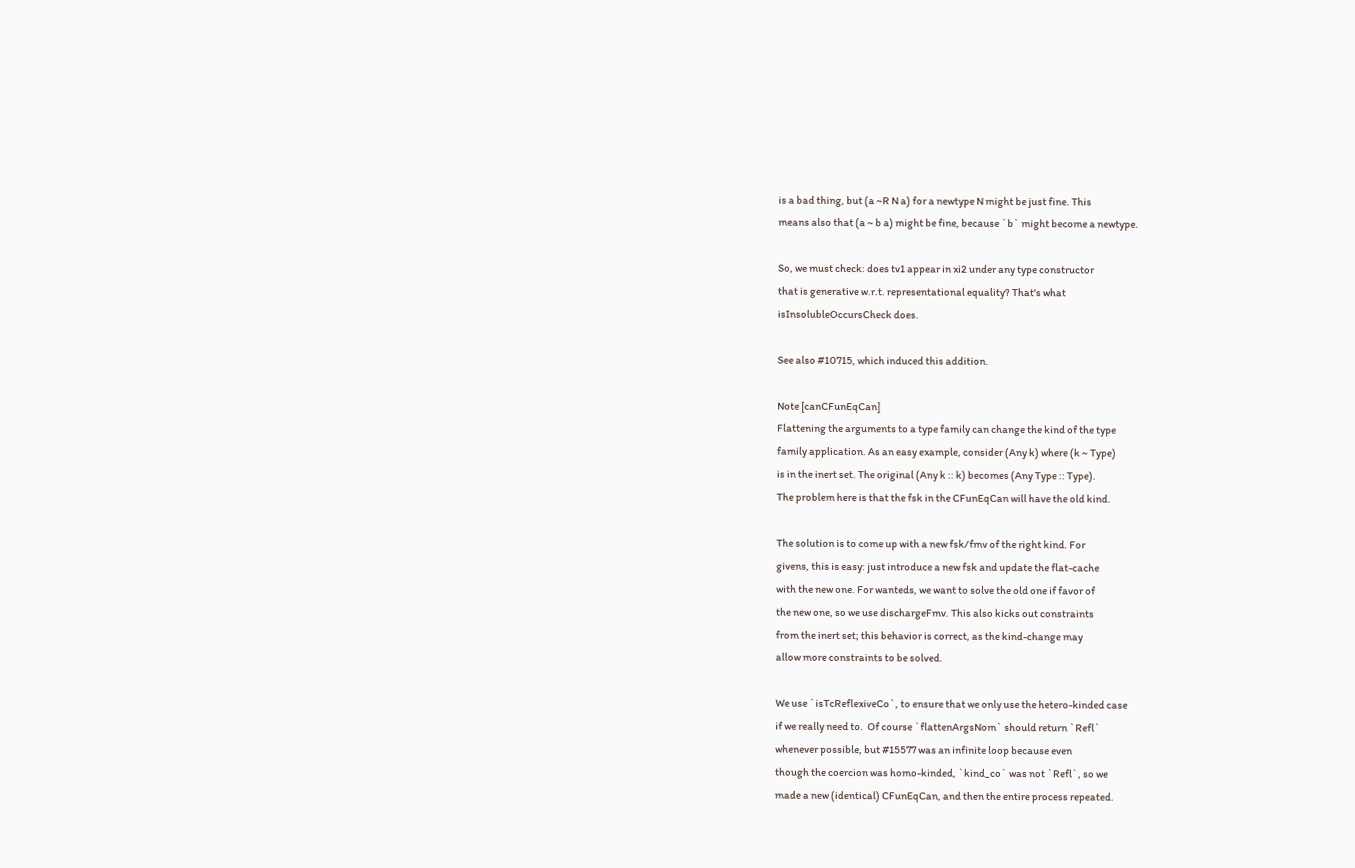is a bad thing, but (a ~R N a) for a newtype N might be just fine. This
means also that (a ~ b a) might be fine, because `b` might become a newtype.

So, we must check: does tv1 appear in xi2 under any type constructor
that is generative w.r.t. representational equality? That's what
isInsolubleOccursCheck does.

See also #10715, which induced this addition.

Note [canCFunEqCan]
Flattening the arguments to a type family can change the kind of the type
family application. As an easy example, consider (Any k) where (k ~ Type)
is in the inert set. The original (Any k :: k) becomes (Any Type :: Type).
The problem here is that the fsk in the CFunEqCan will have the old kind.

The solution is to come up with a new fsk/fmv of the right kind. For
givens, this is easy: just introduce a new fsk and update the flat-cache
with the new one. For wanteds, we want to solve the old one if favor of
the new one, so we use dischargeFmv. This also kicks out constraints
from the inert set; this behavior is correct, as the kind-change may
allow more constraints to be solved.

We use `isTcReflexiveCo`, to ensure that we only use the hetero-kinded case
if we really need to.  Of course `flattenArgsNom` should return `Refl`
whenever possible, but #15577 was an infinite loop because even
though the coercion was homo-kinded, `kind_co` was not `Refl`, so we
made a new (identical) CFunEqCan, and then the entire process repeated.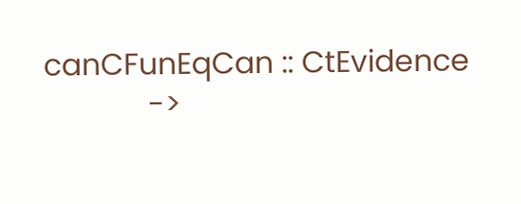canCFunEqCan :: CtEvidence
             ->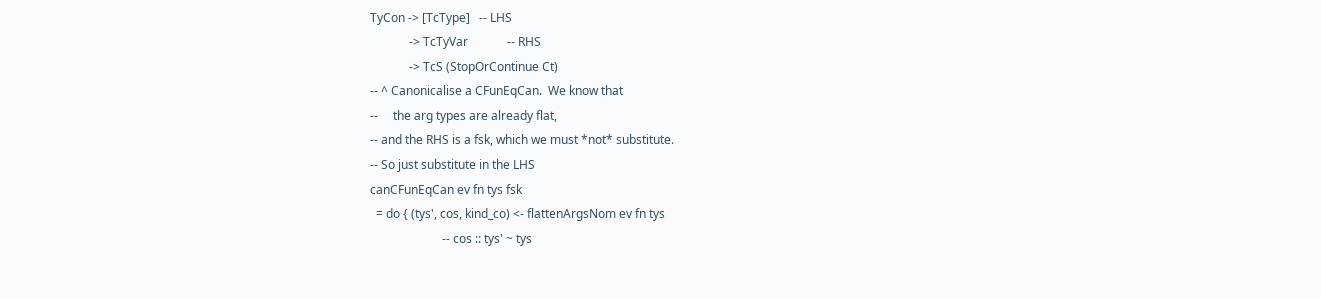TyCon -> [TcType]   -- LHS
             -> TcTyVar             -- RHS
             -> TcS (StopOrContinue Ct)
-- ^ Canonicalise a CFunEqCan.  We know that
--     the arg types are already flat,
-- and the RHS is a fsk, which we must *not* substitute.
-- So just substitute in the LHS
canCFunEqCan ev fn tys fsk
  = do { (tys', cos, kind_co) <- flattenArgsNom ev fn tys
                        -- cos :: tys' ~ tys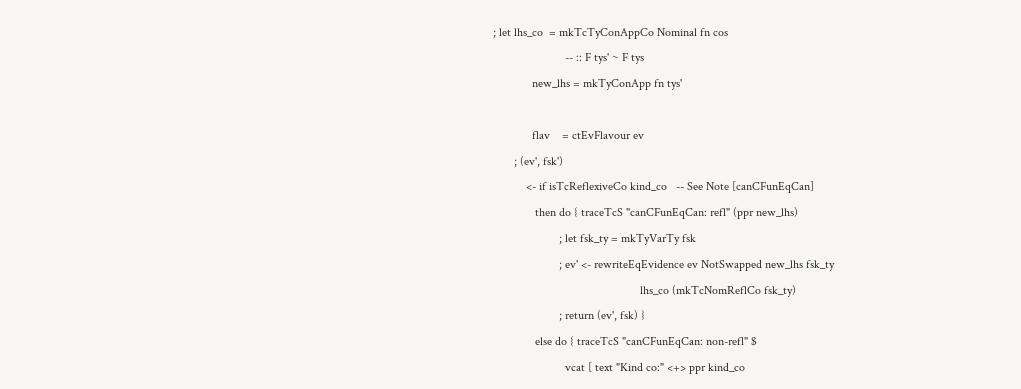; let lhs_co  = mkTcTyConAppCo Nominal fn cos
                        -- :: F tys' ~ F tys
             new_lhs = mkTyConApp fn tys'

             flav    = ctEvFlavour ev
       ; (ev', fsk')
           <- if isTcReflexiveCo kind_co   -- See Note [canCFunEqCan]
              then do { traceTcS "canCFunEqCan: refl" (ppr new_lhs)
                      ; let fsk_ty = mkTyVarTy fsk
                      ; ev' <- rewriteEqEvidence ev NotSwapped new_lhs fsk_ty
                                                 lhs_co (mkTcNomReflCo fsk_ty)
                      ; return (ev', fsk) }
              else do { traceTcS "canCFunEqCan: non-refl" $
                        vcat [ text "Kind co:" <+> ppr kind_co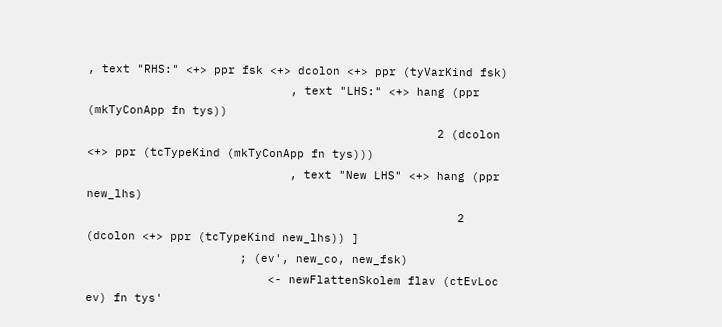, text "RHS:" <+> ppr fsk <+> dcolon <+> ppr (tyVarKind fsk)
                             , text "LHS:" <+> hang (ppr (mkTyConApp fn tys))
                                                  2 (dcolon <+> ppr (tcTypeKind (mkTyConApp fn tys)))
                             , text "New LHS" <+> hang (ppr new_lhs)
                                                     2 (dcolon <+> ppr (tcTypeKind new_lhs)) ]
                      ; (ev', new_co, new_fsk)
                          <- newFlattenSkolem flav (ctEvLoc ev) fn tys'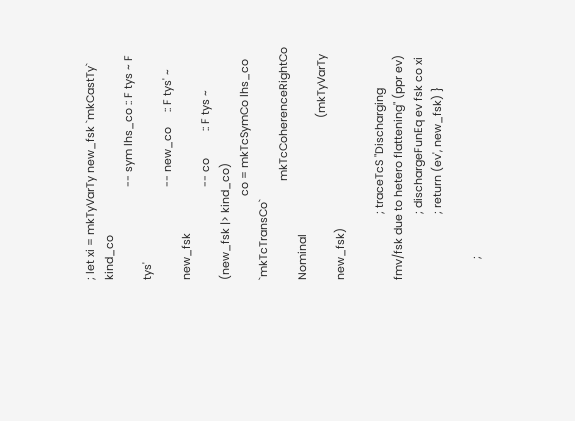; let xi = mkTyVarTy new_fsk `mkCastTy` kind_co
                               -- sym lhs_co :: F tys ~ F tys'
                               -- new_co     :: F tys' ~ new_fsk
                               -- co         :: F tys ~ (new_fsk |> kind_co)
                            co = mkTcSymCo lhs_co `mkTcTransCo`
                                 mkTcCoherenceRightCo Nominal
                                                      (mkTyVarTy new_fsk)

                      ; traceTcS "Discharging fmv/fsk due to hetero flattening" (ppr ev)
                      ; dischargeFunEq ev fsk co xi
                      ; return (ev', new_fsk) }

       ;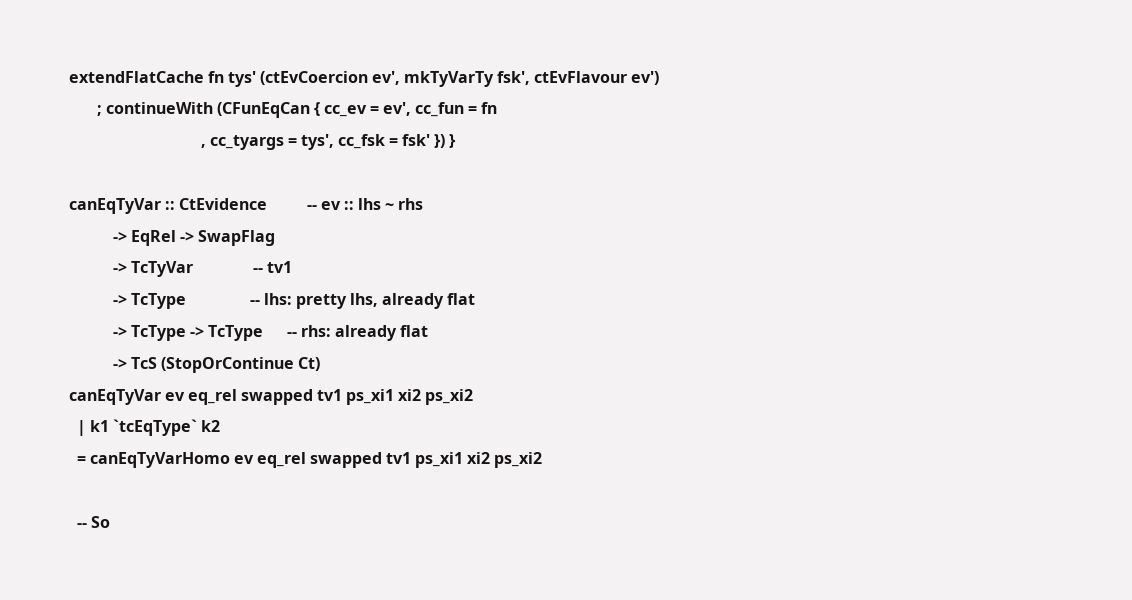extendFlatCache fn tys' (ctEvCoercion ev', mkTyVarTy fsk', ctEvFlavour ev')
       ; continueWith (CFunEqCan { cc_ev = ev', cc_fun = fn
                                 , cc_tyargs = tys', cc_fsk = fsk' }) }

canEqTyVar :: CtEvidence          -- ev :: lhs ~ rhs
           -> EqRel -> SwapFlag
           -> TcTyVar               -- tv1
           -> TcType                -- lhs: pretty lhs, already flat
           -> TcType -> TcType      -- rhs: already flat
           -> TcS (StopOrContinue Ct)
canEqTyVar ev eq_rel swapped tv1 ps_xi1 xi2 ps_xi2
  | k1 `tcEqType` k2
  = canEqTyVarHomo ev eq_rel swapped tv1 ps_xi1 xi2 ps_xi2

  -- So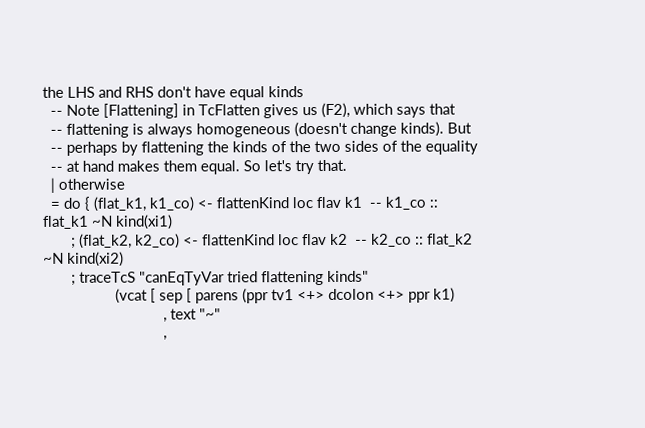the LHS and RHS don't have equal kinds
  -- Note [Flattening] in TcFlatten gives us (F2), which says that
  -- flattening is always homogeneous (doesn't change kinds). But
  -- perhaps by flattening the kinds of the two sides of the equality
  -- at hand makes them equal. So let's try that.
  | otherwise
  = do { (flat_k1, k1_co) <- flattenKind loc flav k1  -- k1_co :: flat_k1 ~N kind(xi1)
       ; (flat_k2, k2_co) <- flattenKind loc flav k2  -- k2_co :: flat_k2 ~N kind(xi2)
       ; traceTcS "canEqTyVar tried flattening kinds"
                  (vcat [ sep [ parens (ppr tv1 <+> dcolon <+> ppr k1)
                              , text "~"
                              ,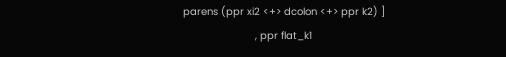parens (ppr xi2 <+> dcolon <+> ppr k2) ]
                        , ppr flat_k1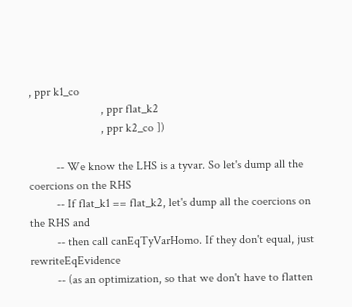, ppr k1_co
                        , ppr flat_k2
                        , ppr k2_co ])

         -- We know the LHS is a tyvar. So let's dump all the coercions on the RHS
         -- If flat_k1 == flat_k2, let's dump all the coercions on the RHS and
         -- then call canEqTyVarHomo. If they don't equal, just rewriteEqEvidence
         -- (as an optimization, so that we don't have to flatten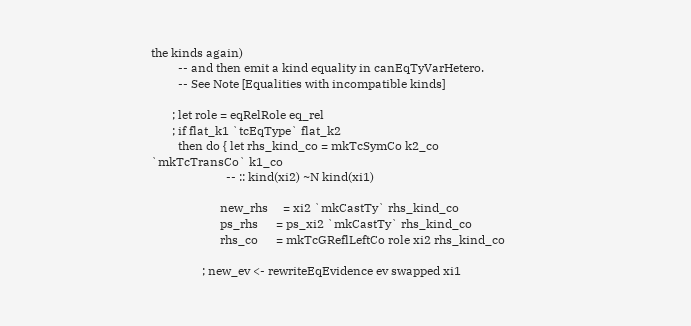the kinds again)
         -- and then emit a kind equality in canEqTyVarHetero.
         -- See Note [Equalities with incompatible kinds]

       ; let role = eqRelRole eq_rel
       ; if flat_k1 `tcEqType` flat_k2
         then do { let rhs_kind_co = mkTcSymCo k2_co `mkTcTransCo` k1_co
                         -- :: kind(xi2) ~N kind(xi1)

                       new_rhs     = xi2 `mkCastTy` rhs_kind_co
                       ps_rhs      = ps_xi2 `mkCastTy` rhs_kind_co
                       rhs_co      = mkTcGReflLeftCo role xi2 rhs_kind_co

                 ; new_ev <- rewriteEqEvidence ev swapped xi1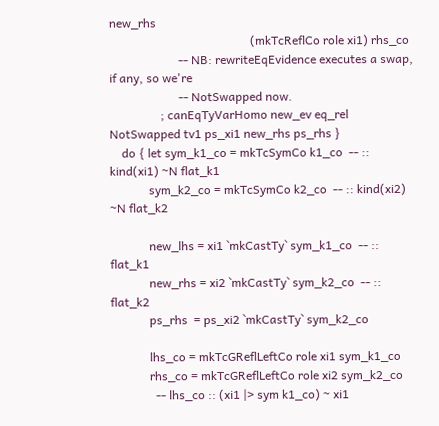new_rhs
                                               (mkTcReflCo role xi1) rhs_co
                       -- NB: rewriteEqEvidence executes a swap, if any, so we're
                       -- NotSwapped now.
                 ; canEqTyVarHomo new_ev eq_rel NotSwapped tv1 ps_xi1 new_rhs ps_rhs }
    do { let sym_k1_co = mkTcSymCo k1_co  -- :: kind(xi1) ~N flat_k1
             sym_k2_co = mkTcSymCo k2_co  -- :: kind(xi2) ~N flat_k2

             new_lhs = xi1 `mkCastTy` sym_k1_co  -- :: flat_k1
             new_rhs = xi2 `mkCastTy` sym_k2_co  -- :: flat_k2
             ps_rhs  = ps_xi2 `mkCastTy` sym_k2_co

             lhs_co = mkTcGReflLeftCo role xi1 sym_k1_co
             rhs_co = mkTcGReflLeftCo role xi2 sym_k2_co
               -- lhs_co :: (xi1 |> sym k1_co) ~ xi1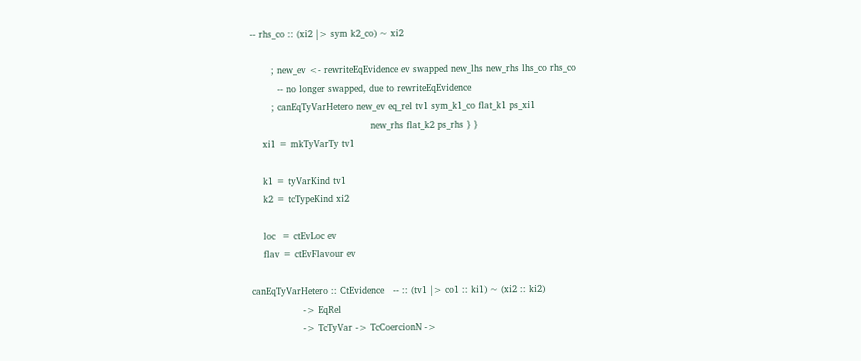-- rhs_co :: (xi2 |> sym k2_co) ~ xi2

       ; new_ev <- rewriteEqEvidence ev swapped new_lhs new_rhs lhs_co rhs_co
         -- no longer swapped, due to rewriteEqEvidence
       ; canEqTyVarHetero new_ev eq_rel tv1 sym_k1_co flat_k1 ps_xi1
                                        new_rhs flat_k2 ps_rhs } }
    xi1 = mkTyVarTy tv1

    k1 = tyVarKind tv1
    k2 = tcTypeKind xi2

    loc  = ctEvLoc ev
    flav = ctEvFlavour ev

canEqTyVarHetero :: CtEvidence   -- :: (tv1 |> co1 :: ki1) ~ (xi2 :: ki2)
                 -> EqRel
                 -> TcTyVar -> TcCoercionN ->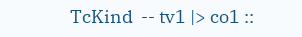TcKind  -- tv1 |> co1 ::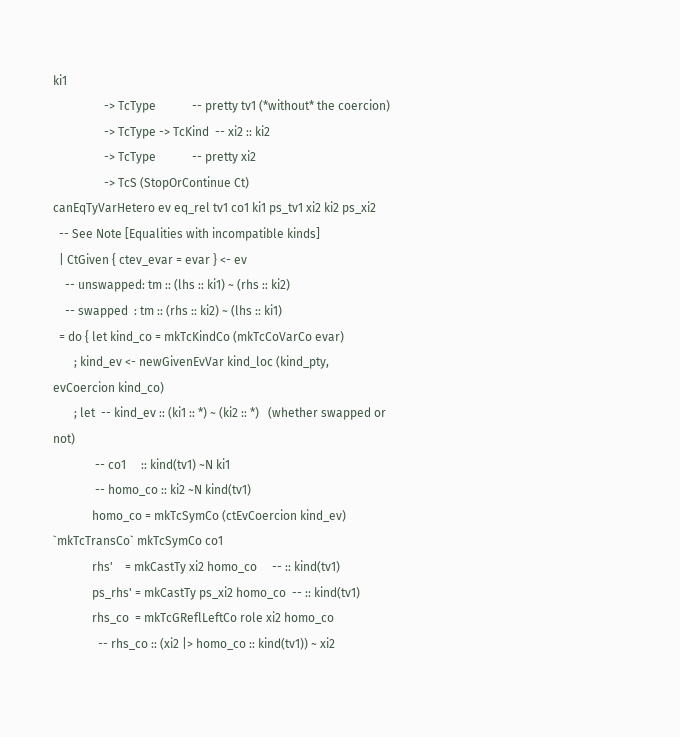ki1
                 -> TcType            -- pretty tv1 (*without* the coercion)
                 -> TcType -> TcKind  -- xi2 :: ki2
                 -> TcType            -- pretty xi2
                 -> TcS (StopOrContinue Ct)
canEqTyVarHetero ev eq_rel tv1 co1 ki1 ps_tv1 xi2 ki2 ps_xi2
  -- See Note [Equalities with incompatible kinds]
  | CtGiven { ctev_evar = evar } <- ev
    -- unswapped: tm :: (lhs :: ki1) ~ (rhs :: ki2)
    -- swapped  : tm :: (rhs :: ki2) ~ (lhs :: ki1)
  = do { let kind_co = mkTcKindCo (mkTcCoVarCo evar)
       ; kind_ev <- newGivenEvVar kind_loc (kind_pty, evCoercion kind_co)
       ; let  -- kind_ev :: (ki1 :: *) ~ (ki2 :: *)   (whether swapped or not)
              -- co1     :: kind(tv1) ~N ki1
              -- homo_co :: ki2 ~N kind(tv1)
             homo_co = mkTcSymCo (ctEvCoercion kind_ev) `mkTcTransCo` mkTcSymCo co1
             rhs'    = mkCastTy xi2 homo_co     -- :: kind(tv1)
             ps_rhs' = mkCastTy ps_xi2 homo_co  -- :: kind(tv1)
             rhs_co  = mkTcGReflLeftCo role xi2 homo_co
               -- rhs_co :: (xi2 |> homo_co :: kind(tv1)) ~ xi2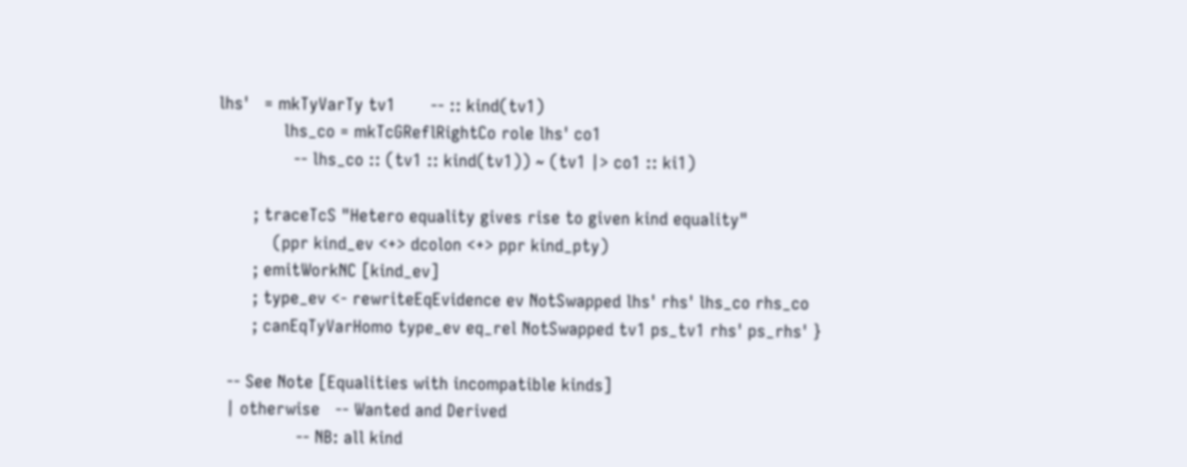lhs'   = mkTyVarTy tv1       -- :: kind(tv1)
             lhs_co = mkTcGReflRightCo role lhs' co1
               -- lhs_co :: (tv1 :: kind(tv1)) ~ (tv1 |> co1 :: ki1)

       ; traceTcS "Hetero equality gives rise to given kind equality"
           (ppr kind_ev <+> dcolon <+> ppr kind_pty)
       ; emitWorkNC [kind_ev]
       ; type_ev <- rewriteEqEvidence ev NotSwapped lhs' rhs' lhs_co rhs_co
       ; canEqTyVarHomo type_ev eq_rel NotSwapped tv1 ps_tv1 rhs' ps_rhs' }

  -- See Note [Equalities with incompatible kinds]
  | otherwise   -- Wanted and Derived
                -- NB: all kind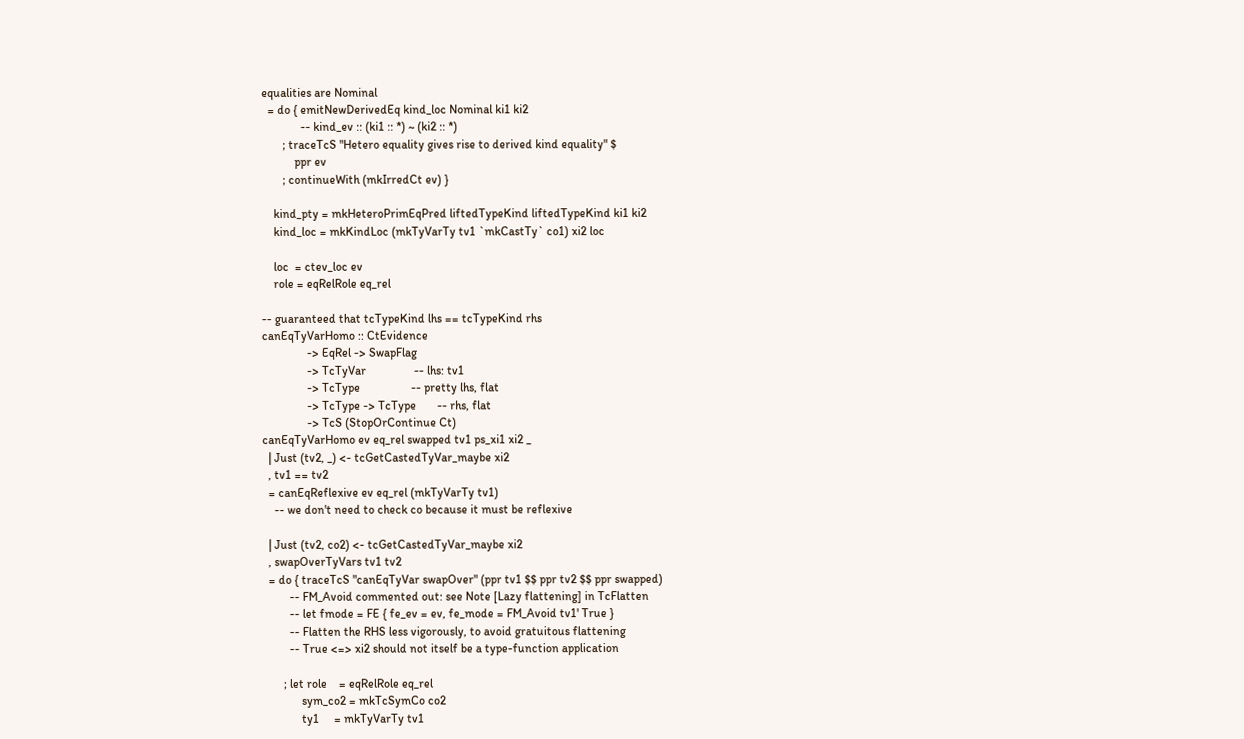equalities are Nominal
  = do { emitNewDerivedEq kind_loc Nominal ki1 ki2
             -- kind_ev :: (ki1 :: *) ~ (ki2 :: *)
       ; traceTcS "Hetero equality gives rise to derived kind equality" $
           ppr ev
       ; continueWith (mkIrredCt ev) }

    kind_pty = mkHeteroPrimEqPred liftedTypeKind liftedTypeKind ki1 ki2
    kind_loc = mkKindLoc (mkTyVarTy tv1 `mkCastTy` co1) xi2 loc

    loc  = ctev_loc ev
    role = eqRelRole eq_rel

-- guaranteed that tcTypeKind lhs == tcTypeKind rhs
canEqTyVarHomo :: CtEvidence
               -> EqRel -> SwapFlag
               -> TcTyVar                -- lhs: tv1
               -> TcType                 -- pretty lhs, flat
               -> TcType -> TcType       -- rhs, flat
               -> TcS (StopOrContinue Ct)
canEqTyVarHomo ev eq_rel swapped tv1 ps_xi1 xi2 _
  | Just (tv2, _) <- tcGetCastedTyVar_maybe xi2
  , tv1 == tv2
  = canEqReflexive ev eq_rel (mkTyVarTy tv1)
    -- we don't need to check co because it must be reflexive

  | Just (tv2, co2) <- tcGetCastedTyVar_maybe xi2
  , swapOverTyVars tv1 tv2
  = do { traceTcS "canEqTyVar swapOver" (ppr tv1 $$ ppr tv2 $$ ppr swapped)
         -- FM_Avoid commented out: see Note [Lazy flattening] in TcFlatten
         -- let fmode = FE { fe_ev = ev, fe_mode = FM_Avoid tv1' True }
         -- Flatten the RHS less vigorously, to avoid gratuitous flattening
         -- True <=> xi2 should not itself be a type-function application

       ; let role    = eqRelRole eq_rel
             sym_co2 = mkTcSymCo co2
             ty1     = mkTyVarTy tv1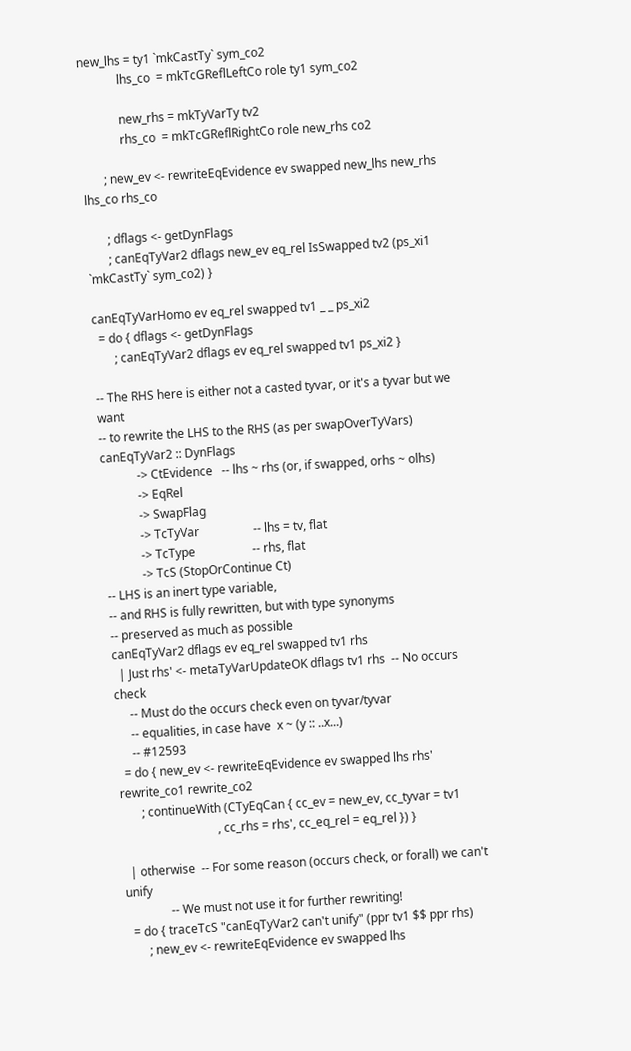new_lhs = ty1 `mkCastTy` sym_co2
             lhs_co  = mkTcGReflLeftCo role ty1 sym_co2

             new_rhs = mkTyVarTy tv2
             rhs_co  = mkTcGReflRightCo role new_rhs co2

       ; new_ev <- rewriteEqEvidence ev swapped new_lhs new_rhs lhs_co rhs_co

       ; dflags <- getDynFlags
       ; canEqTyVar2 dflags new_ev eq_rel IsSwapped tv2 (ps_xi1 `mkCastTy` sym_co2) }

canEqTyVarHomo ev eq_rel swapped tv1 _ _ ps_xi2
  = do { dflags <- getDynFlags
       ; canEqTyVar2 dflags ev eq_rel swapped tv1 ps_xi2 }

-- The RHS here is either not a casted tyvar, or it's a tyvar but we want
-- to rewrite the LHS to the RHS (as per swapOverTyVars)
canEqTyVar2 :: DynFlags
            -> CtEvidence   -- lhs ~ rhs (or, if swapped, orhs ~ olhs)
            -> EqRel
            -> SwapFlag
            -> TcTyVar                  -- lhs = tv, flat
            -> TcType                   -- rhs, flat
            -> TcS (StopOrContinue Ct)
-- LHS is an inert type variable,
-- and RHS is fully rewritten, but with type synonyms
-- preserved as much as possible
canEqTyVar2 dflags ev eq_rel swapped tv1 rhs
  | Just rhs' <- metaTyVarUpdateOK dflags tv1 rhs  -- No occurs check
     -- Must do the occurs check even on tyvar/tyvar
     -- equalities, in case have  x ~ (y :: ..x...)
     -- #12593
  = do { new_ev <- rewriteEqEvidence ev swapped lhs rhs' rewrite_co1 rewrite_co2
       ; continueWith (CTyEqCan { cc_ev = new_ev, cc_tyvar = tv1
                                , cc_rhs = rhs', cc_eq_rel = eq_rel }) }

  | otherwise  -- For some reason (occurs check, or forall) we can't unify
               -- We must not use it for further rewriting!
  = do { traceTcS "canEqTyVar2 can't unify" (ppr tv1 $$ ppr rhs)
       ; new_ev <- rewriteEqEvidence ev swapped lhs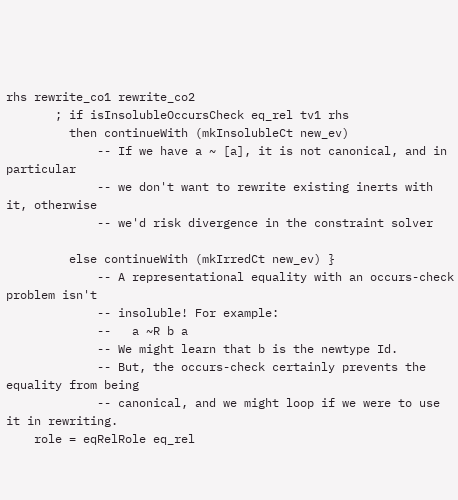rhs rewrite_co1 rewrite_co2
       ; if isInsolubleOccursCheck eq_rel tv1 rhs
         then continueWith (mkInsolubleCt new_ev)
             -- If we have a ~ [a], it is not canonical, and in particular
             -- we don't want to rewrite existing inerts with it, otherwise
             -- we'd risk divergence in the constraint solver

         else continueWith (mkIrredCt new_ev) }
             -- A representational equality with an occurs-check problem isn't
             -- insoluble! For example:
             --   a ~R b a
             -- We might learn that b is the newtype Id.
             -- But, the occurs-check certainly prevents the equality from being
             -- canonical, and we might loop if we were to use it in rewriting.
    role = eqRelRole eq_rel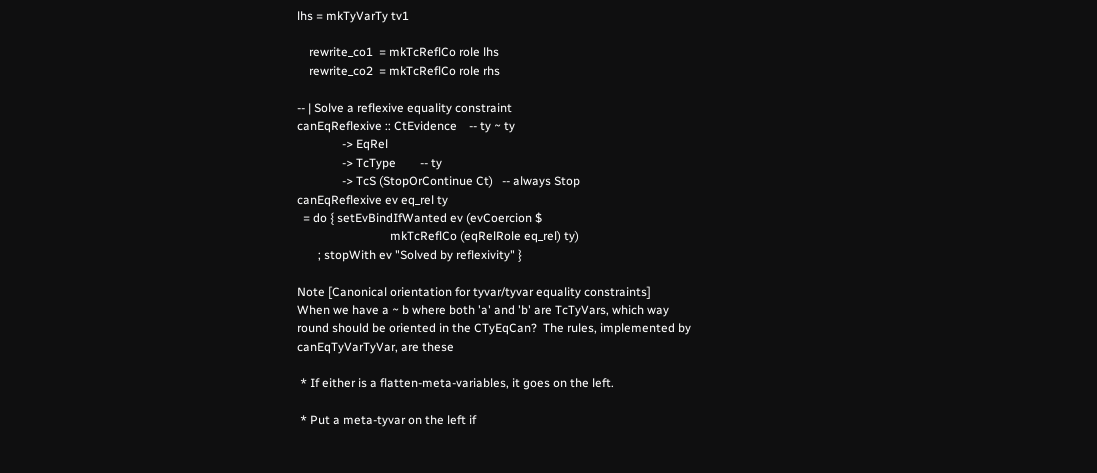lhs = mkTyVarTy tv1

    rewrite_co1  = mkTcReflCo role lhs
    rewrite_co2  = mkTcReflCo role rhs

-- | Solve a reflexive equality constraint
canEqReflexive :: CtEvidence    -- ty ~ ty
               -> EqRel
               -> TcType        -- ty
               -> TcS (StopOrContinue Ct)   -- always Stop
canEqReflexive ev eq_rel ty
  = do { setEvBindIfWanted ev (evCoercion $
                               mkTcReflCo (eqRelRole eq_rel) ty)
       ; stopWith ev "Solved by reflexivity" }

Note [Canonical orientation for tyvar/tyvar equality constraints]
When we have a ~ b where both 'a' and 'b' are TcTyVars, which way
round should be oriented in the CTyEqCan?  The rules, implemented by
canEqTyVarTyVar, are these

 * If either is a flatten-meta-variables, it goes on the left.

 * Put a meta-tyvar on the left if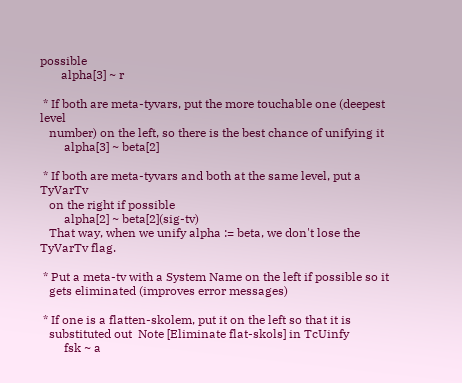possible
       alpha[3] ~ r

 * If both are meta-tyvars, put the more touchable one (deepest level
   number) on the left, so there is the best chance of unifying it
        alpha[3] ~ beta[2]

 * If both are meta-tyvars and both at the same level, put a TyVarTv
   on the right if possible
        alpha[2] ~ beta[2](sig-tv)
   That way, when we unify alpha := beta, we don't lose the TyVarTv flag.

 * Put a meta-tv with a System Name on the left if possible so it
   gets eliminated (improves error messages)

 * If one is a flatten-skolem, put it on the left so that it is
   substituted out  Note [Eliminate flat-skols] in TcUinfy
        fsk ~ a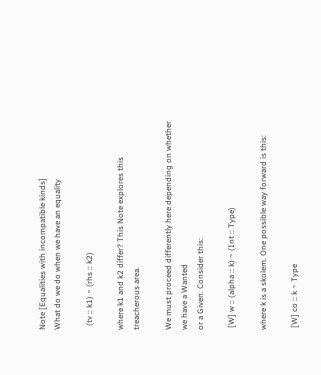Note [Equalities with incompatible kinds]
What do we do when we have an equality

  (tv :: k1) ~ (rhs :: k2)

where k1 and k2 differ? This Note explores this treacherous area.

We must proceed differently here depending on whether we have a Wanted
or a Given. Consider this:

 [W] w :: (alpha :: k) ~ (Int :: Type)

where k is a skolem. One possible way forward is this:

 [W] co :: k ~ Type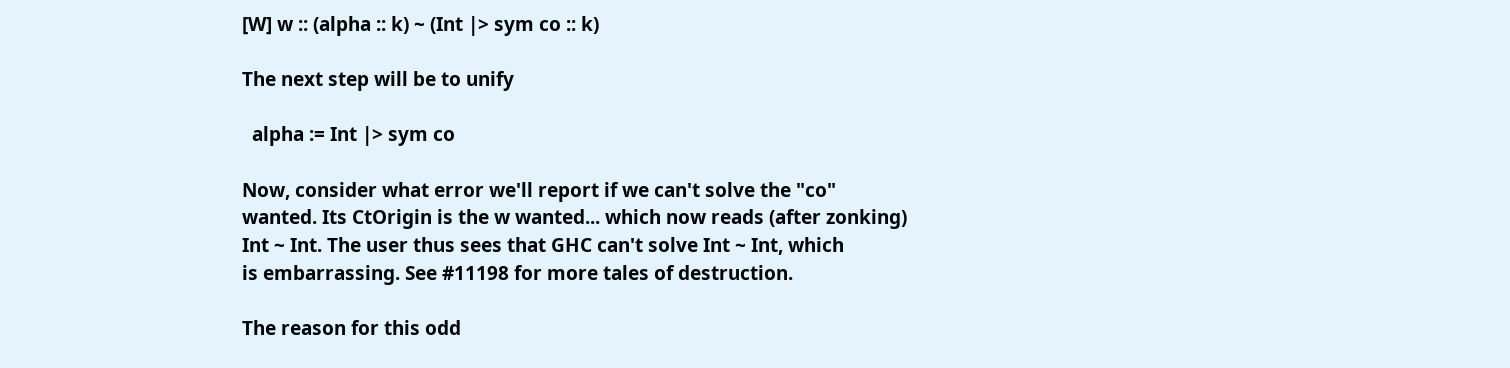[W] w :: (alpha :: k) ~ (Int |> sym co :: k)

The next step will be to unify

  alpha := Int |> sym co

Now, consider what error we'll report if we can't solve the "co"
wanted. Its CtOrigin is the w wanted... which now reads (after zonking)
Int ~ Int. The user thus sees that GHC can't solve Int ~ Int, which
is embarrassing. See #11198 for more tales of destruction.

The reason for this odd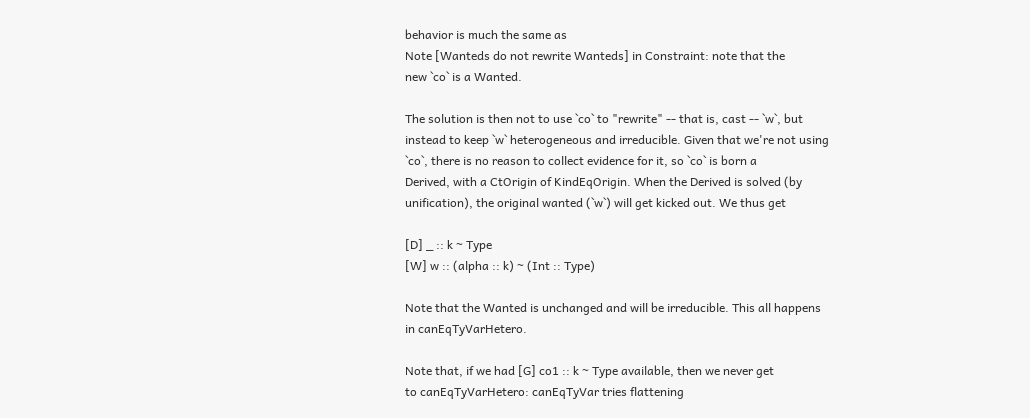behavior is much the same as
Note [Wanteds do not rewrite Wanteds] in Constraint: note that the
new `co` is a Wanted.

The solution is then not to use `co` to "rewrite" -- that is, cast -- `w`, but
instead to keep `w` heterogeneous and irreducible. Given that we're not using
`co`, there is no reason to collect evidence for it, so `co` is born a
Derived, with a CtOrigin of KindEqOrigin. When the Derived is solved (by
unification), the original wanted (`w`) will get kicked out. We thus get

[D] _ :: k ~ Type
[W] w :: (alpha :: k) ~ (Int :: Type)

Note that the Wanted is unchanged and will be irreducible. This all happens
in canEqTyVarHetero.

Note that, if we had [G] co1 :: k ~ Type available, then we never get
to canEqTyVarHetero: canEqTyVar tries flattening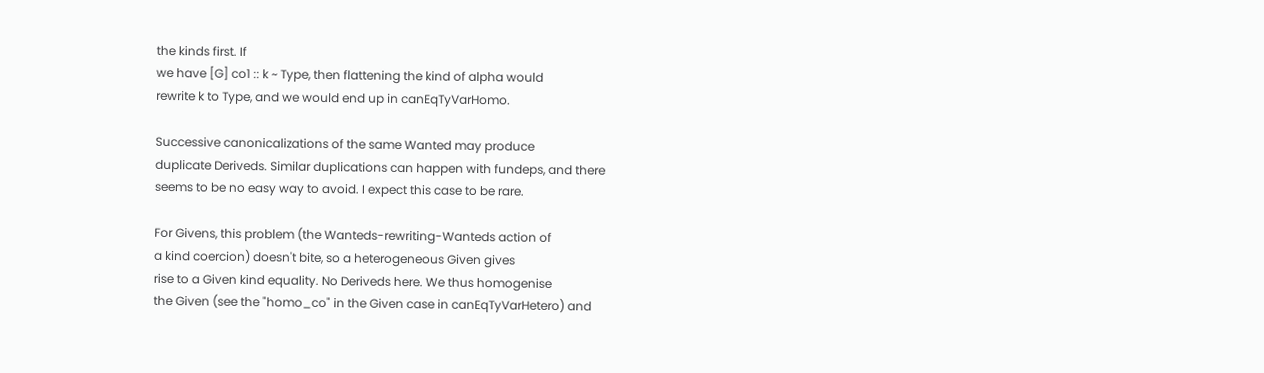the kinds first. If
we have [G] co1 :: k ~ Type, then flattening the kind of alpha would
rewrite k to Type, and we would end up in canEqTyVarHomo.

Successive canonicalizations of the same Wanted may produce
duplicate Deriveds. Similar duplications can happen with fundeps, and there
seems to be no easy way to avoid. I expect this case to be rare.

For Givens, this problem (the Wanteds-rewriting-Wanteds action of
a kind coercion) doesn't bite, so a heterogeneous Given gives
rise to a Given kind equality. No Deriveds here. We thus homogenise
the Given (see the "homo_co" in the Given case in canEqTyVarHetero) and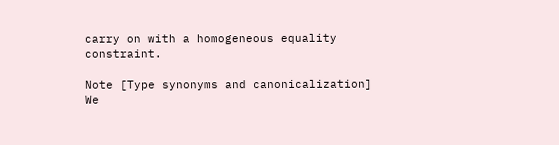carry on with a homogeneous equality constraint.

Note [Type synonyms and canonicalization]
We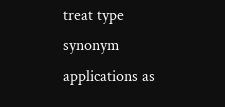treat type synonym applications as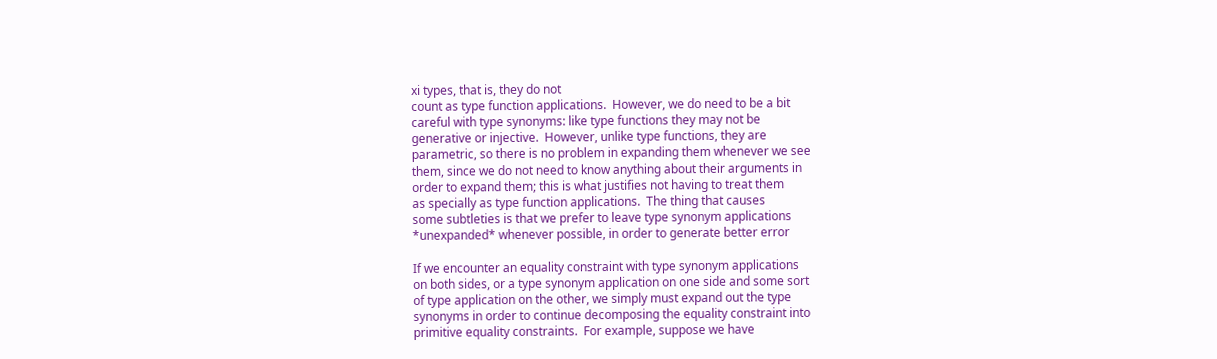xi types, that is, they do not
count as type function applications.  However, we do need to be a bit
careful with type synonyms: like type functions they may not be
generative or injective.  However, unlike type functions, they are
parametric, so there is no problem in expanding them whenever we see
them, since we do not need to know anything about their arguments in
order to expand them; this is what justifies not having to treat them
as specially as type function applications.  The thing that causes
some subtleties is that we prefer to leave type synonym applications
*unexpanded* whenever possible, in order to generate better error

If we encounter an equality constraint with type synonym applications
on both sides, or a type synonym application on one side and some sort
of type application on the other, we simply must expand out the type
synonyms in order to continue decomposing the equality constraint into
primitive equality constraints.  For example, suppose we have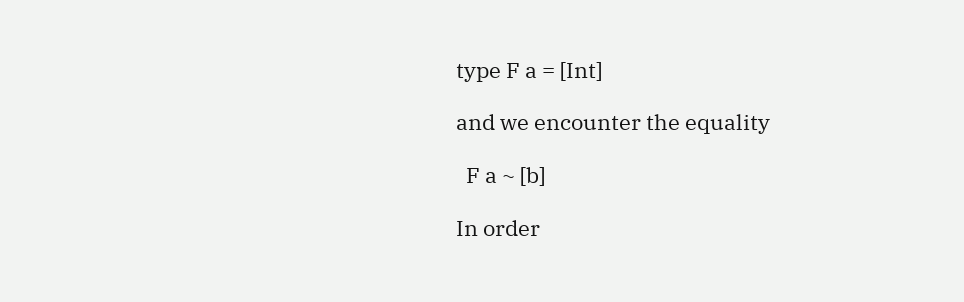type F a = [Int]

and we encounter the equality

  F a ~ [b]

In order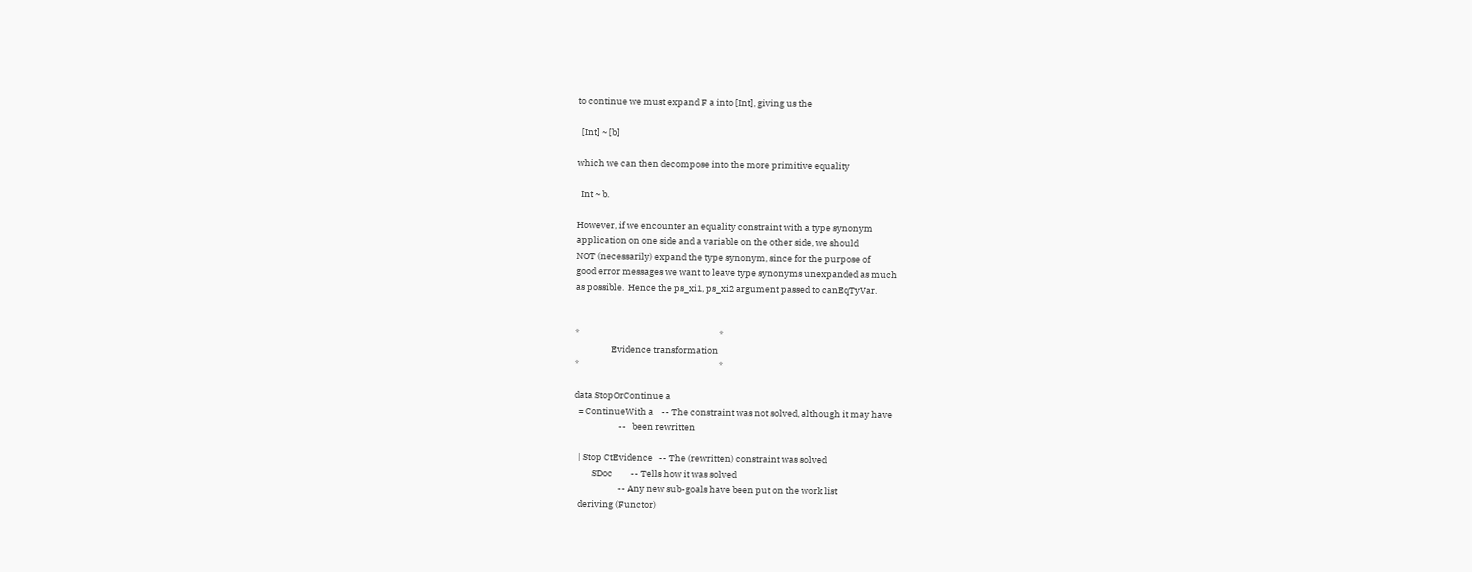to continue we must expand F a into [Int], giving us the

  [Int] ~ [b]

which we can then decompose into the more primitive equality

  Int ~ b.

However, if we encounter an equality constraint with a type synonym
application on one side and a variable on the other side, we should
NOT (necessarily) expand the type synonym, since for the purpose of
good error messages we want to leave type synonyms unexpanded as much
as possible.  Hence the ps_xi1, ps_xi2 argument passed to canEqTyVar.


*                                                                      *
                  Evidence transformation
*                                                                      *

data StopOrContinue a
  = ContinueWith a    -- The constraint was not solved, although it may have
                      --   been rewritten

  | Stop CtEvidence   -- The (rewritten) constraint was solved
         SDoc         -- Tells how it was solved
                      -- Any new sub-goals have been put on the work list
  deriving (Functor)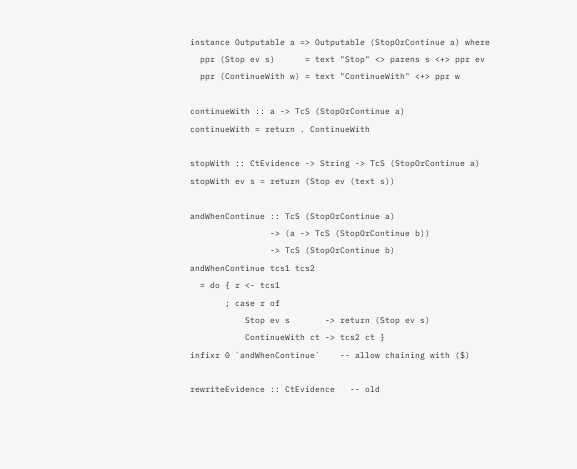instance Outputable a => Outputable (StopOrContinue a) where
  ppr (Stop ev s)      = text "Stop" <> parens s <+> ppr ev
  ppr (ContinueWith w) = text "ContinueWith" <+> ppr w

continueWith :: a -> TcS (StopOrContinue a)
continueWith = return . ContinueWith

stopWith :: CtEvidence -> String -> TcS (StopOrContinue a)
stopWith ev s = return (Stop ev (text s))

andWhenContinue :: TcS (StopOrContinue a)
                -> (a -> TcS (StopOrContinue b))
                -> TcS (StopOrContinue b)
andWhenContinue tcs1 tcs2
  = do { r <- tcs1
       ; case r of
           Stop ev s       -> return (Stop ev s)
           ContinueWith ct -> tcs2 ct }
infixr 0 `andWhenContinue`    -- allow chaining with ($)

rewriteEvidence :: CtEvidence   -- old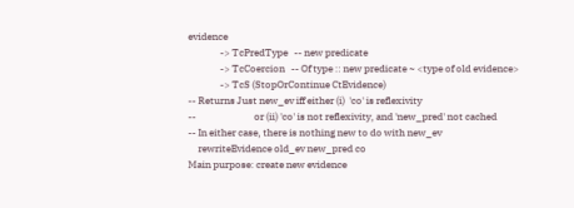evidence
                -> TcPredType   -- new predicate
                -> TcCoercion   -- Of type :: new predicate ~ <type of old evidence>
                -> TcS (StopOrContinue CtEvidence)
-- Returns Just new_ev iff either (i)  'co' is reflexivity
--                             or (ii) 'co' is not reflexivity, and 'new_pred' not cached
-- In either case, there is nothing new to do with new_ev
     rewriteEvidence old_ev new_pred co
Main purpose: create new evidence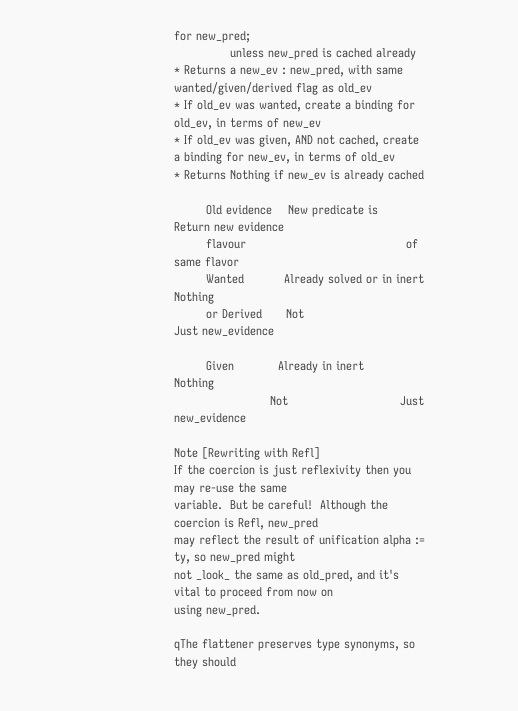for new_pred;
              unless new_pred is cached already
* Returns a new_ev : new_pred, with same wanted/given/derived flag as old_ev
* If old_ev was wanted, create a binding for old_ev, in terms of new_ev
* If old_ev was given, AND not cached, create a binding for new_ev, in terms of old_ev
* Returns Nothing if new_ev is already cached

        Old evidence    New predicate is               Return new evidence
        flavour                                        of same flavor
        Wanted          Already solved or in inert     Nothing
        or Derived      Not                            Just new_evidence

        Given           Already in inert               Nothing
                        Not                            Just new_evidence

Note [Rewriting with Refl]
If the coercion is just reflexivity then you may re-use the same
variable.  But be careful!  Although the coercion is Refl, new_pred
may reflect the result of unification alpha := ty, so new_pred might
not _look_ the same as old_pred, and it's vital to proceed from now on
using new_pred.

qThe flattener preserves type synonyms, so they should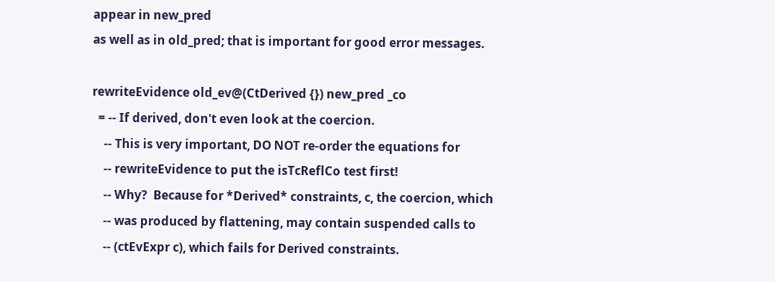appear in new_pred
as well as in old_pred; that is important for good error messages.

rewriteEvidence old_ev@(CtDerived {}) new_pred _co
  = -- If derived, don't even look at the coercion.
    -- This is very important, DO NOT re-order the equations for
    -- rewriteEvidence to put the isTcReflCo test first!
    -- Why?  Because for *Derived* constraints, c, the coercion, which
    -- was produced by flattening, may contain suspended calls to
    -- (ctEvExpr c), which fails for Derived constraints.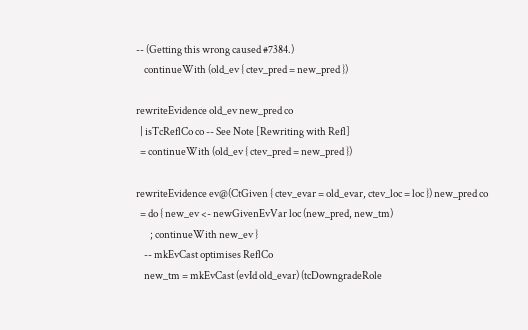-- (Getting this wrong caused #7384.)
    continueWith (old_ev { ctev_pred = new_pred })

rewriteEvidence old_ev new_pred co
  | isTcReflCo co -- See Note [Rewriting with Refl]
  = continueWith (old_ev { ctev_pred = new_pred })

rewriteEvidence ev@(CtGiven { ctev_evar = old_evar, ctev_loc = loc }) new_pred co
  = do { new_ev <- newGivenEvVar loc (new_pred, new_tm)
       ; continueWith new_ev }
    -- mkEvCast optimises ReflCo
    new_tm = mkEvCast (evId old_evar) (tcDowngradeRole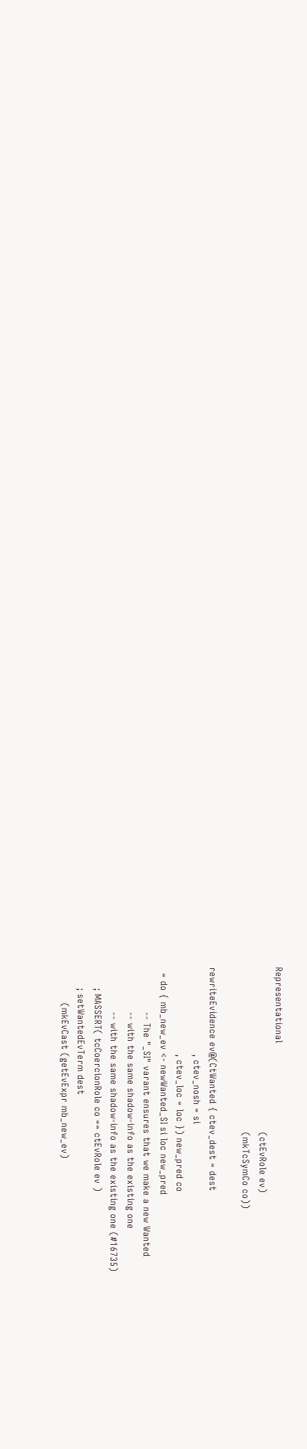Representational
                                                       (ctEvRole ev)
                                                       (mkTcSymCo co))

rewriteEvidence ev@(CtWanted { ctev_dest = dest
                             , ctev_nosh = si
                             , ctev_loc = loc }) new_pred co
  = do { mb_new_ev <- newWanted_SI si loc new_pred
               -- The "_SI" varant ensures that we make a new Wanted
               -- with the same shadow-info as the existing one
               -- with the same shadow-info as the existing one (#16735)
       ; MASSERT( tcCoercionRole co == ctEvRole ev )
       ; setWantedEvTerm dest
            (mkEvCast (getEvExpr mb_new_ev)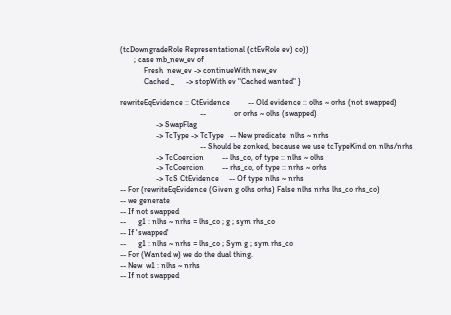(tcDowngradeRole Representational (ctEvRole ev) co))
       ; case mb_new_ev of
            Fresh  new_ev -> continueWith new_ev
            Cached _      -> stopWith ev "Cached wanted" }

rewriteEqEvidence :: CtEvidence         -- Old evidence :: olhs ~ orhs (not swapped)
                                        --              or orhs ~ olhs (swapped)
                  -> SwapFlag
                  -> TcType -> TcType   -- New predicate  nlhs ~ nrhs
                                        -- Should be zonked, because we use tcTypeKind on nlhs/nrhs
                  -> TcCoercion         -- lhs_co, of type :: nlhs ~ olhs
                  -> TcCoercion         -- rhs_co, of type :: nrhs ~ orhs
                  -> TcS CtEvidence     -- Of type nlhs ~ nrhs
-- For (rewriteEqEvidence (Given g olhs orhs) False nlhs nrhs lhs_co rhs_co)
-- we generate
-- If not swapped
--      g1 : nlhs ~ nrhs = lhs_co ; g ; sym rhs_co
-- If 'swapped'
--      g1 : nlhs ~ nrhs = lhs_co ; Sym g ; sym rhs_co
-- For (Wanted w) we do the dual thing.
-- New  w1 : nlhs ~ nrhs
-- If not swapped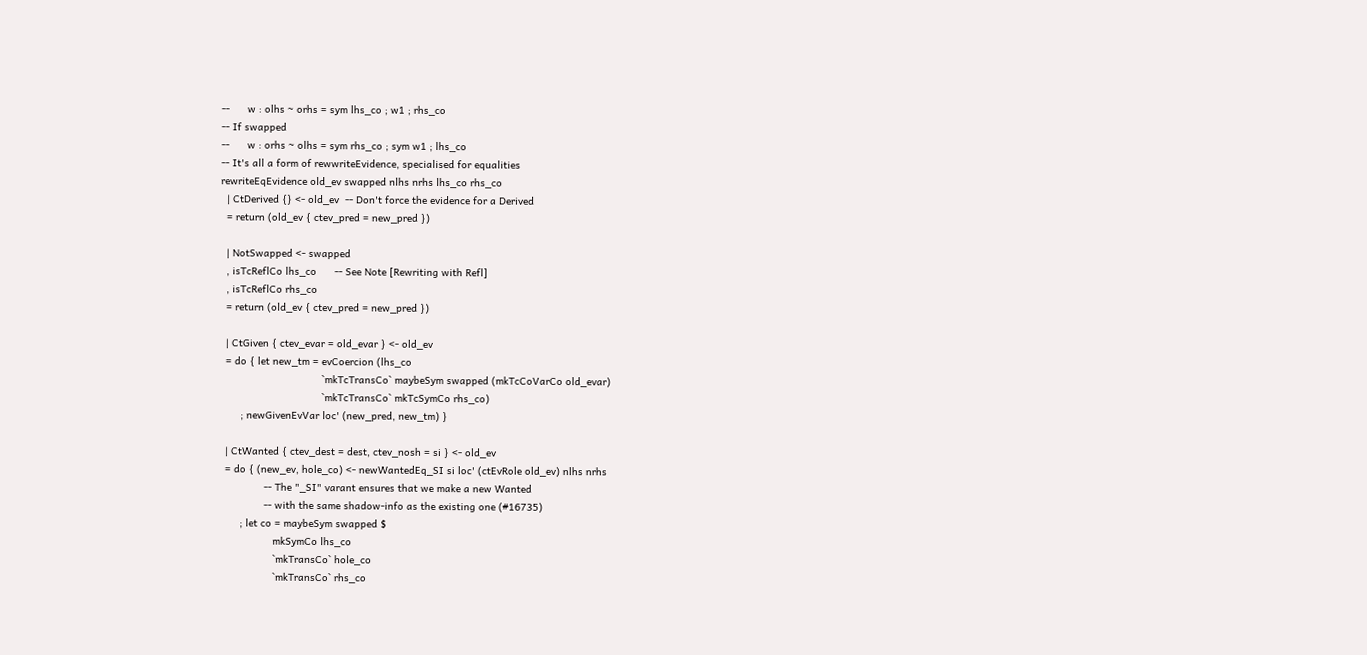--      w : olhs ~ orhs = sym lhs_co ; w1 ; rhs_co
-- If swapped
--      w : orhs ~ olhs = sym rhs_co ; sym w1 ; lhs_co
-- It's all a form of rewwriteEvidence, specialised for equalities
rewriteEqEvidence old_ev swapped nlhs nrhs lhs_co rhs_co
  | CtDerived {} <- old_ev  -- Don't force the evidence for a Derived
  = return (old_ev { ctev_pred = new_pred })

  | NotSwapped <- swapped
  , isTcReflCo lhs_co      -- See Note [Rewriting with Refl]
  , isTcReflCo rhs_co
  = return (old_ev { ctev_pred = new_pred })

  | CtGiven { ctev_evar = old_evar } <- old_ev
  = do { let new_tm = evCoercion (lhs_co
                                  `mkTcTransCo` maybeSym swapped (mkTcCoVarCo old_evar)
                                  `mkTcTransCo` mkTcSymCo rhs_co)
       ; newGivenEvVar loc' (new_pred, new_tm) }

  | CtWanted { ctev_dest = dest, ctev_nosh = si } <- old_ev
  = do { (new_ev, hole_co) <- newWantedEq_SI si loc' (ctEvRole old_ev) nlhs nrhs
               -- The "_SI" varant ensures that we make a new Wanted
               -- with the same shadow-info as the existing one (#16735)
       ; let co = maybeSym swapped $
                  mkSymCo lhs_co
                  `mkTransCo` hole_co
                  `mkTransCo` rhs_co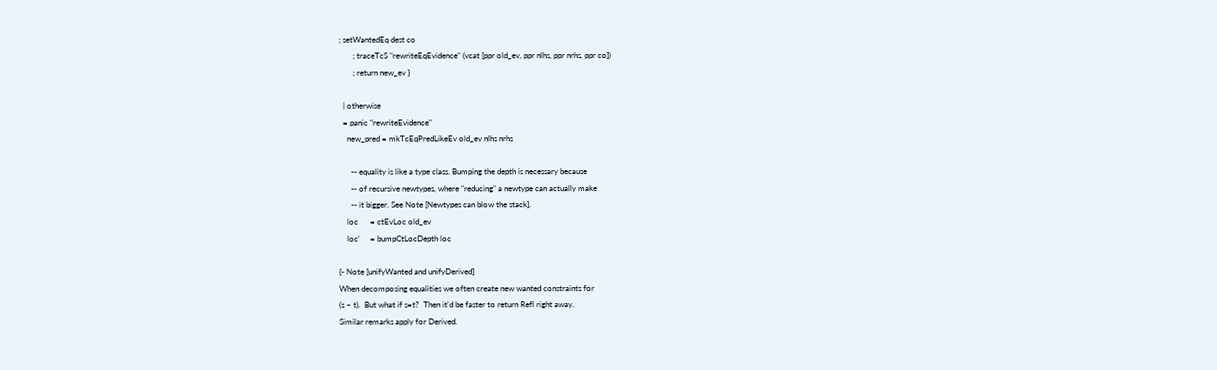; setWantedEq dest co
       ; traceTcS "rewriteEqEvidence" (vcat [ppr old_ev, ppr nlhs, ppr nrhs, ppr co])
       ; return new_ev }

  | otherwise
  = panic "rewriteEvidence"
    new_pred = mkTcEqPredLikeEv old_ev nlhs nrhs

      -- equality is like a type class. Bumping the depth is necessary because
      -- of recursive newtypes, where "reducing" a newtype can actually make
      -- it bigger. See Note [Newtypes can blow the stack].
    loc      = ctEvLoc old_ev
    loc'     = bumpCtLocDepth loc

{- Note [unifyWanted and unifyDerived]
When decomposing equalities we often create new wanted constraints for
(s ~ t).  But what if s=t?  Then it'd be faster to return Refl right away.
Similar remarks apply for Derived.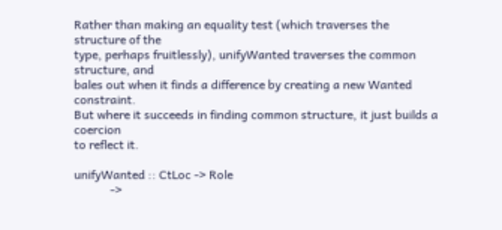Rather than making an equality test (which traverses the structure of the
type, perhaps fruitlessly), unifyWanted traverses the common structure, and
bales out when it finds a difference by creating a new Wanted constraint.
But where it succeeds in finding common structure, it just builds a coercion
to reflect it.

unifyWanted :: CtLoc -> Role
            ->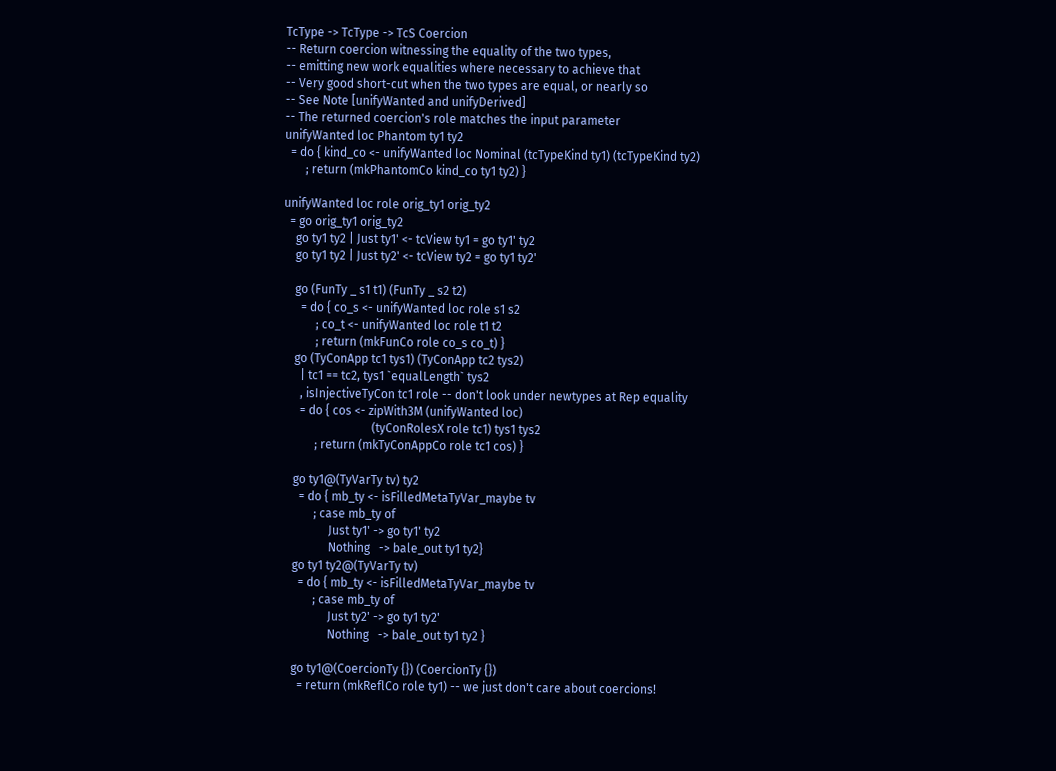TcType -> TcType -> TcS Coercion
-- Return coercion witnessing the equality of the two types,
-- emitting new work equalities where necessary to achieve that
-- Very good short-cut when the two types are equal, or nearly so
-- See Note [unifyWanted and unifyDerived]
-- The returned coercion's role matches the input parameter
unifyWanted loc Phantom ty1 ty2
  = do { kind_co <- unifyWanted loc Nominal (tcTypeKind ty1) (tcTypeKind ty2)
       ; return (mkPhantomCo kind_co ty1 ty2) }

unifyWanted loc role orig_ty1 orig_ty2
  = go orig_ty1 orig_ty2
    go ty1 ty2 | Just ty1' <- tcView ty1 = go ty1' ty2
    go ty1 ty2 | Just ty2' <- tcView ty2 = go ty1 ty2'

    go (FunTy _ s1 t1) (FunTy _ s2 t2)
      = do { co_s <- unifyWanted loc role s1 s2
           ; co_t <- unifyWanted loc role t1 t2
           ; return (mkFunCo role co_s co_t) }
    go (TyConApp tc1 tys1) (TyConApp tc2 tys2)
      | tc1 == tc2, tys1 `equalLength` tys2
      , isInjectiveTyCon tc1 role -- don't look under newtypes at Rep equality
      = do { cos <- zipWith3M (unifyWanted loc)
                              (tyConRolesX role tc1) tys1 tys2
           ; return (mkTyConAppCo role tc1 cos) }

    go ty1@(TyVarTy tv) ty2
      = do { mb_ty <- isFilledMetaTyVar_maybe tv
           ; case mb_ty of
                Just ty1' -> go ty1' ty2
                Nothing   -> bale_out ty1 ty2}
    go ty1 ty2@(TyVarTy tv)
      = do { mb_ty <- isFilledMetaTyVar_maybe tv
           ; case mb_ty of
                Just ty2' -> go ty1 ty2'
                Nothing   -> bale_out ty1 ty2 }

    go ty1@(CoercionTy {}) (CoercionTy {})
      = return (mkReflCo role ty1) -- we just don't care about coercions!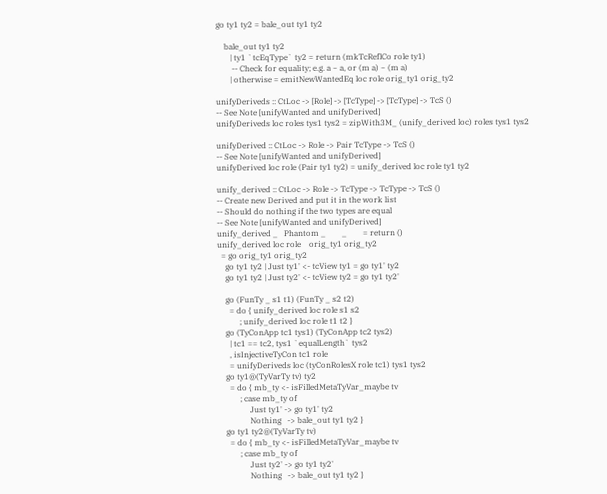go ty1 ty2 = bale_out ty1 ty2

    bale_out ty1 ty2
       | ty1 `tcEqType` ty2 = return (mkTcReflCo role ty1)
        -- Check for equality; e.g. a ~ a, or (m a) ~ (m a)
       | otherwise = emitNewWantedEq loc role orig_ty1 orig_ty2

unifyDeriveds :: CtLoc -> [Role] -> [TcType] -> [TcType] -> TcS ()
-- See Note [unifyWanted and unifyDerived]
unifyDeriveds loc roles tys1 tys2 = zipWith3M_ (unify_derived loc) roles tys1 tys2

unifyDerived :: CtLoc -> Role -> Pair TcType -> TcS ()
-- See Note [unifyWanted and unifyDerived]
unifyDerived loc role (Pair ty1 ty2) = unify_derived loc role ty1 ty2

unify_derived :: CtLoc -> Role -> TcType -> TcType -> TcS ()
-- Create new Derived and put it in the work list
-- Should do nothing if the two types are equal
-- See Note [unifyWanted and unifyDerived]
unify_derived _   Phantom _        _        = return ()
unify_derived loc role    orig_ty1 orig_ty2
  = go orig_ty1 orig_ty2
    go ty1 ty2 | Just ty1' <- tcView ty1 = go ty1' ty2
    go ty1 ty2 | Just ty2' <- tcView ty2 = go ty1 ty2'

    go (FunTy _ s1 t1) (FunTy _ s2 t2)
      = do { unify_derived loc role s1 s2
           ; unify_derived loc role t1 t2 }
    go (TyConApp tc1 tys1) (TyConApp tc2 tys2)
      | tc1 == tc2, tys1 `equalLength` tys2
      , isInjectiveTyCon tc1 role
      = unifyDeriveds loc (tyConRolesX role tc1) tys1 tys2
    go ty1@(TyVarTy tv) ty2
      = do { mb_ty <- isFilledMetaTyVar_maybe tv
           ; case mb_ty of
                Just ty1' -> go ty1' ty2
                Nothing   -> bale_out ty1 ty2 }
    go ty1 ty2@(TyVarTy tv)
      = do { mb_ty <- isFilledMetaTyVar_maybe tv
           ; case mb_ty of
                Just ty2' -> go ty1 ty2'
                Nothing   -> bale_out ty1 ty2 }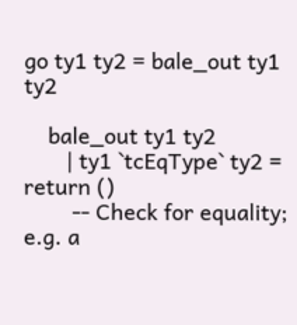go ty1 ty2 = bale_out ty1 ty2

    bale_out ty1 ty2
       | ty1 `tcEqType` ty2 = return ()
        -- Check for equality; e.g. a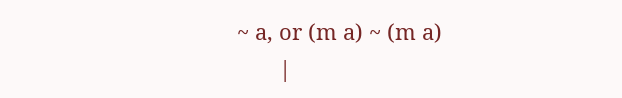~ a, or (m a) ~ (m a)
       |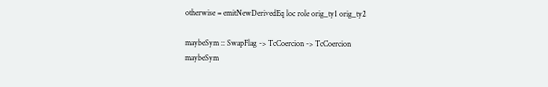otherwise = emitNewDerivedEq loc role orig_ty1 orig_ty2

maybeSym :: SwapFlag -> TcCoercion -> TcCoercion
maybeSym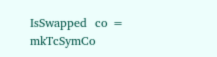IsSwapped  co = mkTcSymCo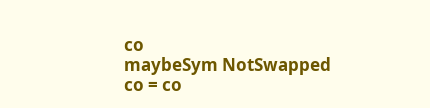co
maybeSym NotSwapped co = co